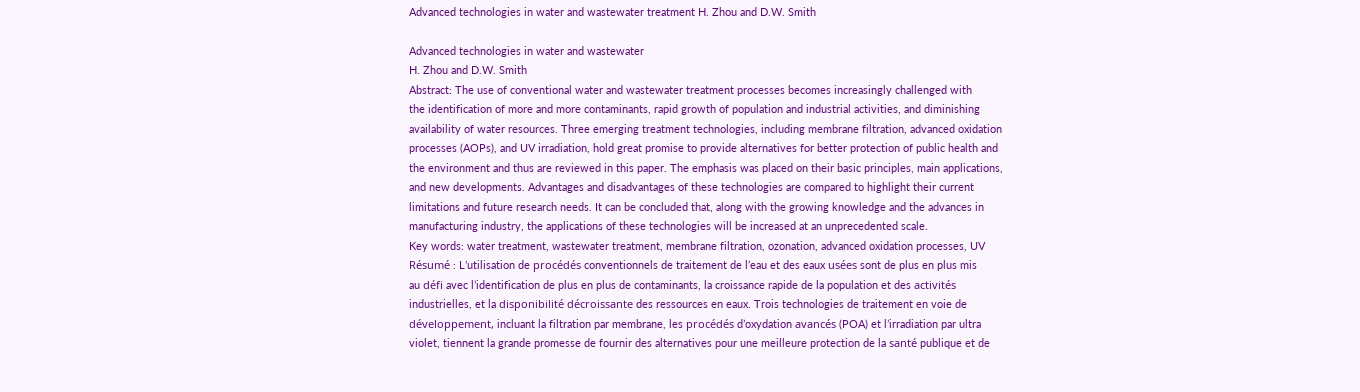Advanced technologies in water and wastewater treatment H. Zhou and D.W. Smith

Advanced technologies in water and wastewater
H. Zhou and D.W. Smith
Abstract: The use of conventional water and wastewater treatment processes becomes increasingly challenged with
the identification of more and more contaminants, rapid growth of population and industrial activities, and diminishing
availability of water resources. Three emerging treatment technologies, including membrane filtration, advanced oxidation
processes (AOPs), and UV irradiation, hold great promise to provide alternatives for better protection of public health and
the environment and thus are reviewed in this paper. The emphasis was placed on their basic principles, main applications,
and new developments. Advantages and disadvantages of these technologies are compared to highlight their current
limitations and future research needs. It can be concluded that, along with the growing knowledge and the advances in
manufacturing industry, the applications of these technologies will be increased at an unprecedented scale.
Key words: water treatment, wastewater treatment, membrane filtration, ozonation, advanced oxidation processes, UV
Résumé : L’utilisation de procédés conventionnels de traitement de l’eau et des eaux usées sont de plus en plus mis
au défi avec l’identification de plus en plus de contaminants, la croissance rapide de la population et des activités
industrielles, et la disponibilité décroissante des ressources en eaux. Trois technologies de traitement en voie de
développement, incluant la filtration par membrane, les procédés d’oxydation avancés (POA) et l’irradiation par ultra
violet, tiennent la grande promesse de fournir des alternatives pour une meilleure protection de la santé publique et de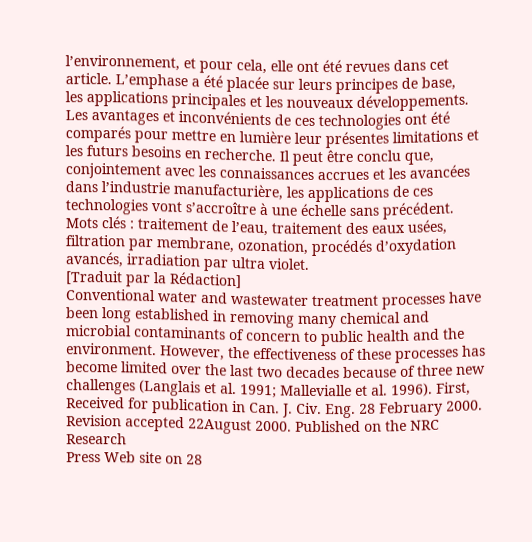l’environnement, et pour cela, elle ont été revues dans cet article. L’emphase a été placée sur leurs principes de base,
les applications principales et les nouveaux développements. Les avantages et inconvénients de ces technologies ont été
comparés pour mettre en lumière leur présentes limitations et les futurs besoins en recherche. Il peut être conclu que,
conjointement avec les connaissances accrues et les avancées dans l’industrie manufacturière, les applications de ces
technologies vont s’accroître à une échelle sans précédent.
Mots clés : traitement de l’eau, traitement des eaux usées, filtration par membrane, ozonation, procédés d’oxydation
avancés, irradiation par ultra violet.
[Traduit par la Rédaction]
Conventional water and wastewater treatment processes have
been long established in removing many chemical and microbial contaminants of concern to public health and the environment. However, the effectiveness of these processes has become limited over the last two decades because of three new
challenges (Langlais et al. 1991; Mallevialle et al. 1996). First,
Received for publication in Can. J. Civ. Eng. 28 February 2000.
Revision accepted 22August 2000. Published on the NRC Research
Press Web site on 28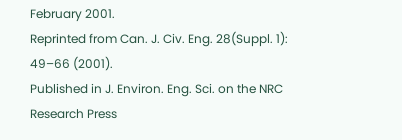February 2001.
Reprinted from Can. J. Civ. Eng. 28(Suppl. 1): 49–66 (2001).
Published in J. Environ. Eng. Sci. on the NRC Research Press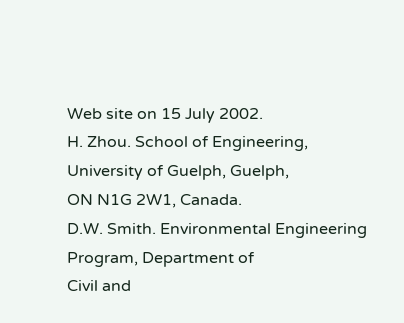Web site on 15 July 2002.
H. Zhou. School of Engineering, University of Guelph, Guelph,
ON N1G 2W1, Canada.
D.W. Smith. Environmental Engineering Program, Department of
Civil and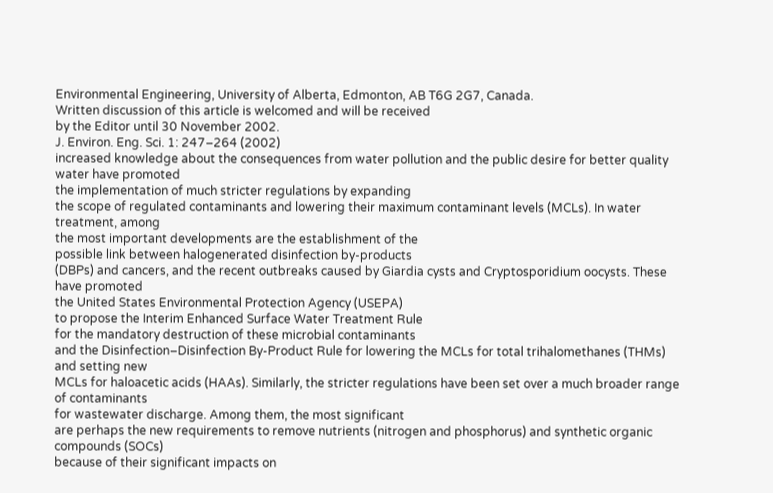Environmental Engineering, University of Alberta, Edmonton, AB T6G 2G7, Canada.
Written discussion of this article is welcomed and will be received
by the Editor until 30 November 2002.
J. Environ. Eng. Sci. 1: 247–264 (2002)
increased knowledge about the consequences from water pollution and the public desire for better quality water have promoted
the implementation of much stricter regulations by expanding
the scope of regulated contaminants and lowering their maximum contaminant levels (MCLs). In water treatment, among
the most important developments are the establishment of the
possible link between halogenerated disinfection by-products
(DBPs) and cancers, and the recent outbreaks caused by Giardia cysts and Cryptosporidium oocysts. These have promoted
the United States Environmental Protection Agency (USEPA)
to propose the Interim Enhanced Surface Water Treatment Rule
for the mandatory destruction of these microbial contaminants
and the Disinfection–Disinfection By-Product Rule for lowering the MCLs for total trihalomethanes (THMs) and setting new
MCLs for haloacetic acids (HAAs). Similarly, the stricter regulations have been set over a much broader range of contaminants
for wastewater discharge. Among them, the most significant
are perhaps the new requirements to remove nutrients (nitrogen and phosphorus) and synthetic organic compounds (SOCs)
because of their significant impacts on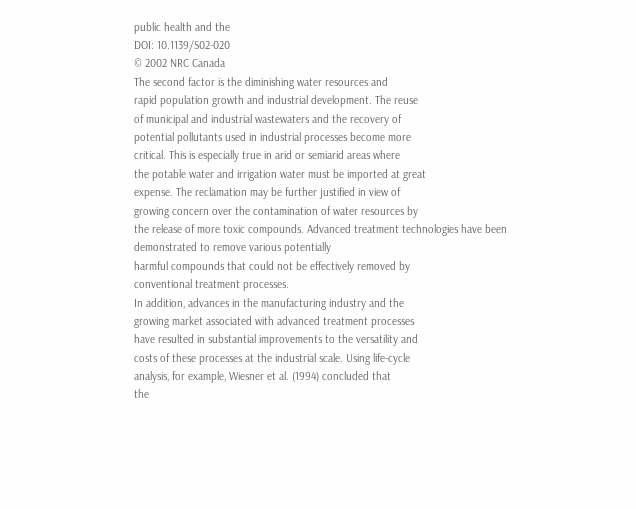public health and the
DOI: 10.1139/S02-020
© 2002 NRC Canada
The second factor is the diminishing water resources and
rapid population growth and industrial development. The reuse
of municipal and industrial wastewaters and the recovery of
potential pollutants used in industrial processes become more
critical. This is especially true in arid or semiarid areas where
the potable water and irrigation water must be imported at great
expense. The reclamation may be further justified in view of
growing concern over the contamination of water resources by
the release of more toxic compounds. Advanced treatment technologies have been demonstrated to remove various potentially
harmful compounds that could not be effectively removed by
conventional treatment processes.
In addition, advances in the manufacturing industry and the
growing market associated with advanced treatment processes
have resulted in substantial improvements to the versatility and
costs of these processes at the industrial scale. Using life-cycle
analysis, for example, Wiesner et al. (1994) concluded that
the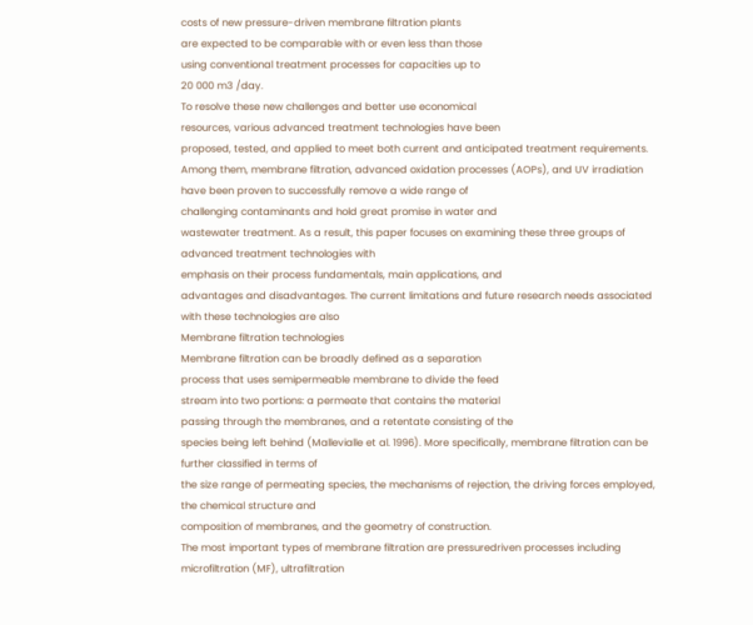costs of new pressure-driven membrane filtration plants
are expected to be comparable with or even less than those
using conventional treatment processes for capacities up to
20 000 m3 /day.
To resolve these new challenges and better use economical
resources, various advanced treatment technologies have been
proposed, tested, and applied to meet both current and anticipated treatment requirements. Among them, membrane filtration, advanced oxidation processes (AOPs), and UV irradiation have been proven to successfully remove a wide range of
challenging contaminants and hold great promise in water and
wastewater treatment. As a result, this paper focuses on examining these three groups of advanced treatment technologies with
emphasis on their process fundamentals, main applications, and
advantages and disadvantages. The current limitations and future research needs associated with these technologies are also
Membrane filtration technologies
Membrane filtration can be broadly defined as a separation
process that uses semipermeable membrane to divide the feed
stream into two portions: a permeate that contains the material
passing through the membranes, and a retentate consisting of the
species being left behind (Mallevialle et al. 1996). More specifically, membrane filtration can be further classified in terms of
the size range of permeating species, the mechanisms of rejection, the driving forces employed, the chemical structure and
composition of membranes, and the geometry of construction.
The most important types of membrane filtration are pressuredriven processes including microfiltration (MF), ultrafiltration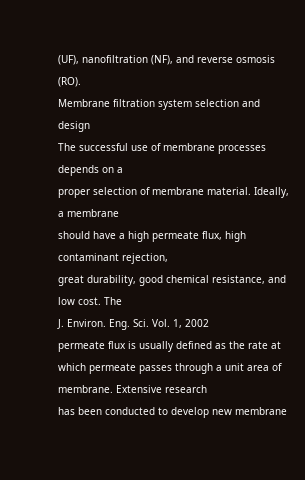(UF), nanofiltration (NF), and reverse osmosis (RO).
Membrane filtration system selection and design
The successful use of membrane processes depends on a
proper selection of membrane material. Ideally, a membrane
should have a high permeate flux, high contaminant rejection,
great durability, good chemical resistance, and low cost. The
J. Environ. Eng. Sci. Vol. 1, 2002
permeate flux is usually defined as the rate at which permeate passes through a unit area of membrane. Extensive research
has been conducted to develop new membrane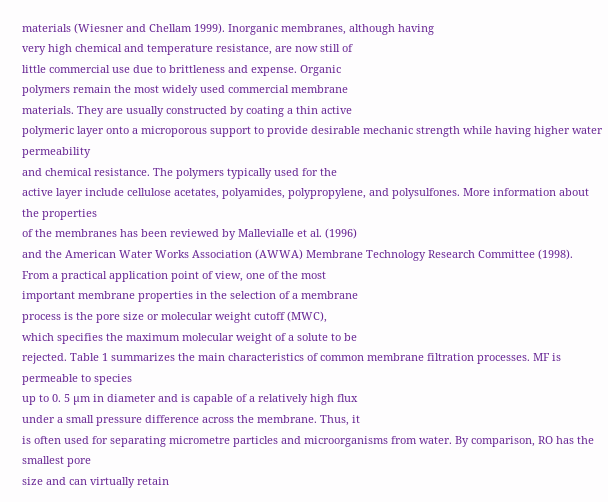materials (Wiesner and Chellam 1999). Inorganic membranes, although having
very high chemical and temperature resistance, are now still of
little commercial use due to brittleness and expense. Organic
polymers remain the most widely used commercial membrane
materials. They are usually constructed by coating a thin active
polymeric layer onto a microporous support to provide desirable mechanic strength while having higher water permeability
and chemical resistance. The polymers typically used for the
active layer include cellulose acetates, polyamides, polypropylene, and polysulfones. More information about the properties
of the membranes has been reviewed by Mallevialle et al. (1996)
and the American Water Works Association (AWWA) Membrane Technology Research Committee (1998).
From a practical application point of view, one of the most
important membrane properties in the selection of a membrane
process is the pore size or molecular weight cutoff (MWC),
which specifies the maximum molecular weight of a solute to be
rejected. Table 1 summarizes the main characteristics of common membrane filtration processes. MF is permeable to species
up to 0. 5 µm in diameter and is capable of a relatively high flux
under a small pressure difference across the membrane. Thus, it
is often used for separating micrometre particles and microorganisms from water. By comparison, RO has the smallest pore
size and can virtually retain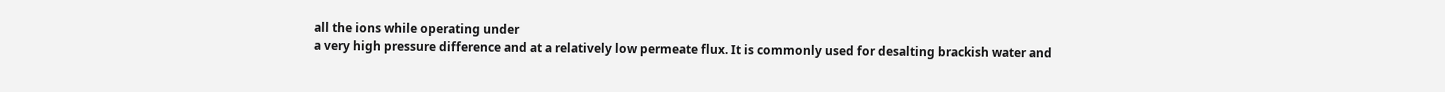all the ions while operating under
a very high pressure difference and at a relatively low permeate flux. It is commonly used for desalting brackish water and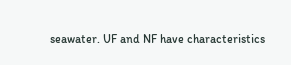seawater. UF and NF have characteristics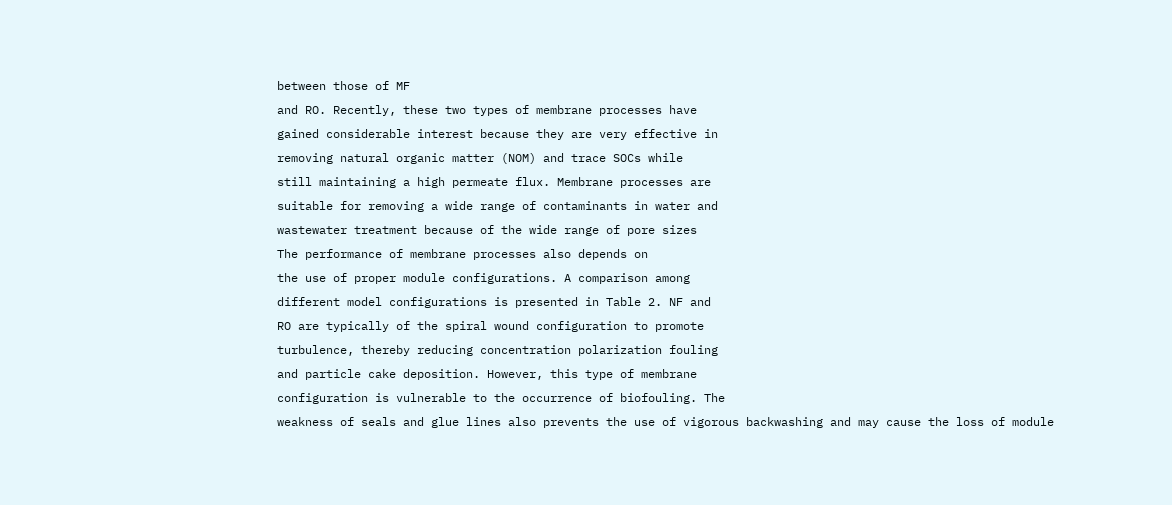between those of MF
and RO. Recently, these two types of membrane processes have
gained considerable interest because they are very effective in
removing natural organic matter (NOM) and trace SOCs while
still maintaining a high permeate flux. Membrane processes are
suitable for removing a wide range of contaminants in water and
wastewater treatment because of the wide range of pore sizes
The performance of membrane processes also depends on
the use of proper module configurations. A comparison among
different model configurations is presented in Table 2. NF and
RO are typically of the spiral wound configuration to promote
turbulence, thereby reducing concentration polarization fouling
and particle cake deposition. However, this type of membrane
configuration is vulnerable to the occurrence of biofouling. The
weakness of seals and glue lines also prevents the use of vigorous backwashing and may cause the loss of module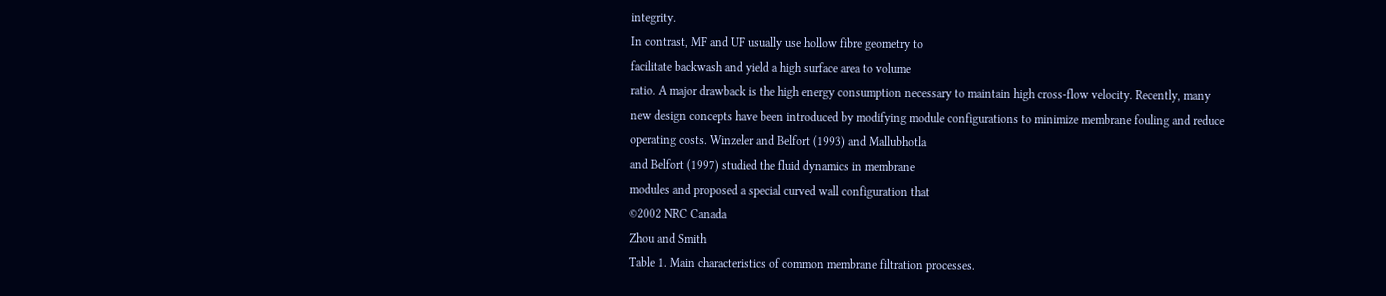integrity.
In contrast, MF and UF usually use hollow fibre geometry to
facilitate backwash and yield a high surface area to volume
ratio. A major drawback is the high energy consumption necessary to maintain high cross-flow velocity. Recently, many
new design concepts have been introduced by modifying module configurations to minimize membrane fouling and reduce
operating costs. Winzeler and Belfort (1993) and Mallubhotla
and Belfort (1997) studied the fluid dynamics in membrane
modules and proposed a special curved wall configuration that
©2002 NRC Canada
Zhou and Smith
Table 1. Main characteristics of common membrane filtration processes.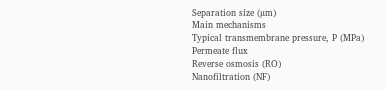Separation size (µm)
Main mechanisms
Typical transmembrane pressure, P (MPa)
Permeate flux
Reverse osmosis (RO)
Nanofiltration (NF)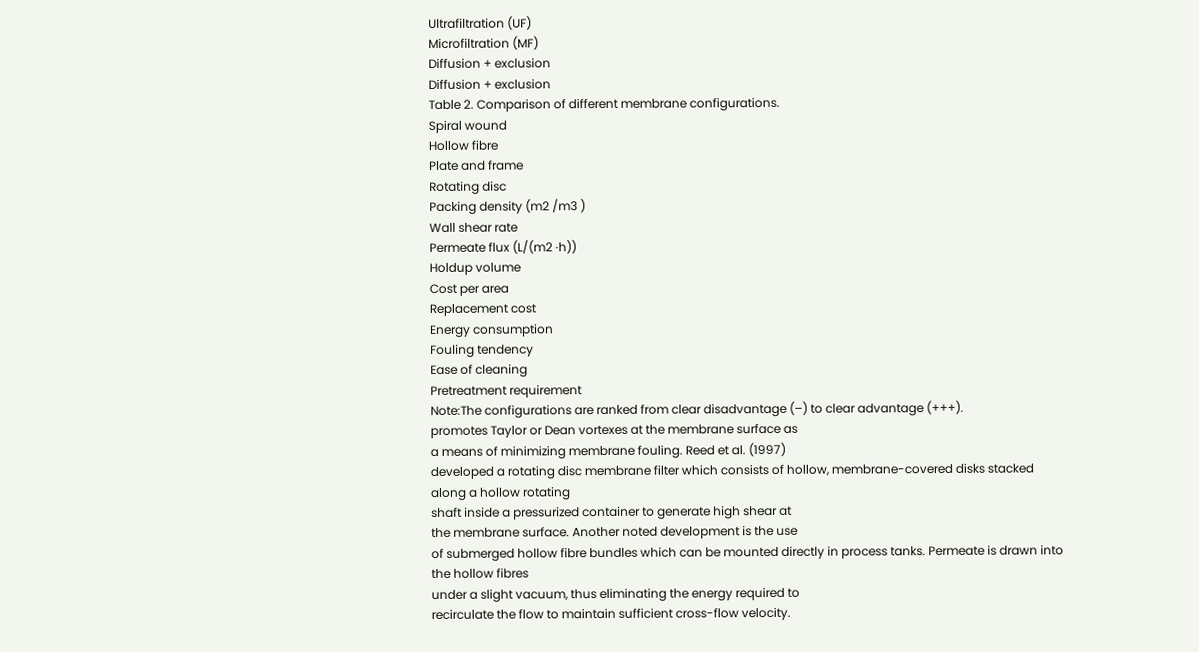Ultrafiltration (UF)
Microfiltration (MF)
Diffusion + exclusion
Diffusion + exclusion
Table 2. Comparison of different membrane configurations.
Spiral wound
Hollow fibre
Plate and frame
Rotating disc
Packing density (m2 /m3 )
Wall shear rate
Permeate flux (L/(m2 ·h))
Holdup volume
Cost per area
Replacement cost
Energy consumption
Fouling tendency
Ease of cleaning
Pretreatment requirement
Note:The configurations are ranked from clear disadvantage (–) to clear advantage (+++).
promotes Taylor or Dean vortexes at the membrane surface as
a means of minimizing membrane fouling. Reed et al. (1997)
developed a rotating disc membrane filter which consists of hollow, membrane-covered disks stacked along a hollow rotating
shaft inside a pressurized container to generate high shear at
the membrane surface. Another noted development is the use
of submerged hollow fibre bundles which can be mounted directly in process tanks. Permeate is drawn into the hollow fibres
under a slight vacuum, thus eliminating the energy required to
recirculate the flow to maintain sufficient cross-flow velocity.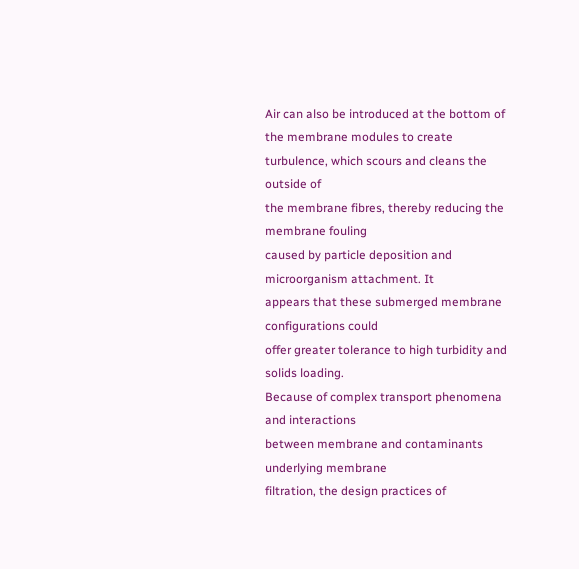Air can also be introduced at the bottom of the membrane modules to create turbulence, which scours and cleans the outside of
the membrane fibres, thereby reducing the membrane fouling
caused by particle deposition and microorganism attachment. It
appears that these submerged membrane configurations could
offer greater tolerance to high turbidity and solids loading.
Because of complex transport phenomena and interactions
between membrane and contaminants underlying membrane
filtration, the design practices of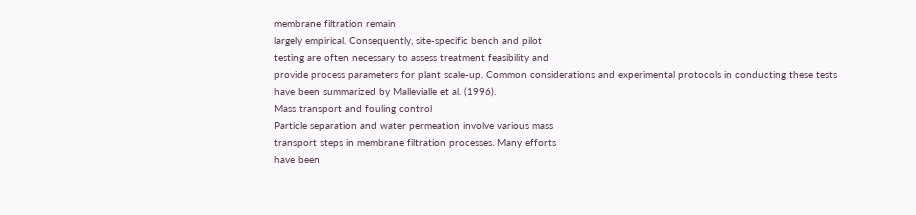membrane filtration remain
largely empirical. Consequently, site-specific bench and pilot
testing are often necessary to assess treatment feasibility and
provide process parameters for plant scale-up. Common considerations and experimental protocols in conducting these tests
have been summarized by Mallevialle et al. (1996).
Mass transport and fouling control
Particle separation and water permeation involve various mass
transport steps in membrane filtration processes. Many efforts
have been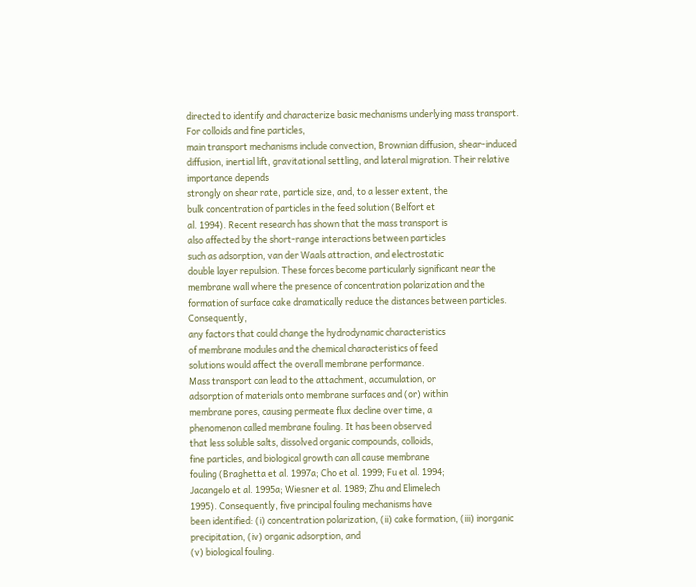directed to identify and characterize basic mechanisms underlying mass transport. For colloids and fine particles,
main transport mechanisms include convection, Brownian diffusion, shear-induced diffusion, inertial lift, gravitational settling, and lateral migration. Their relative importance depends
strongly on shear rate, particle size, and, to a lesser extent, the
bulk concentration of particles in the feed solution (Belfort et
al. 1994). Recent research has shown that the mass transport is
also affected by the short-range interactions between particles
such as adsorption, van der Waals attraction, and electrostatic
double layer repulsion. These forces become particularly significant near the membrane wall where the presence of concentration polarization and the formation of surface cake dramatically reduce the distances between particles. Consequently,
any factors that could change the hydrodynamic characteristics
of membrane modules and the chemical characteristics of feed
solutions would affect the overall membrane performance.
Mass transport can lead to the attachment, accumulation, or
adsorption of materials onto membrane surfaces and (or) within
membrane pores, causing permeate flux decline over time, a
phenomenon called membrane fouling. It has been observed
that less soluble salts, dissolved organic compounds, colloids,
fine particles, and biological growth can all cause membrane
fouling (Braghetta et al. 1997a; Cho et al. 1999; Fu et al. 1994;
Jacangelo et al. 1995a; Wiesner et al. 1989; Zhu and Elimelech
1995). Consequently, five principal fouling mechanisms have
been identified: (i) concentration polarization, (ii) cake formation, (iii) inorganic precipitation, (iv) organic adsorption, and
(v) biological fouling.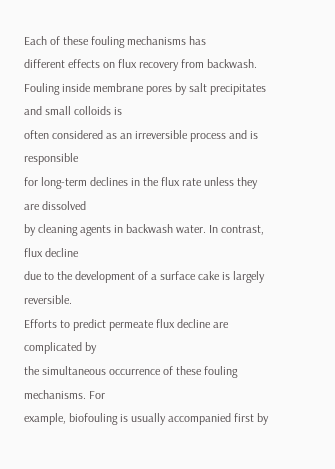Each of these fouling mechanisms has
different effects on flux recovery from backwash. Fouling inside membrane pores by salt precipitates and small colloids is
often considered as an irreversible process and is responsible
for long-term declines in the flux rate unless they are dissolved
by cleaning agents in backwash water. In contrast, flux decline
due to the development of a surface cake is largely reversible.
Efforts to predict permeate flux decline are complicated by
the simultaneous occurrence of these fouling mechanisms. For
example, biofouling is usually accompanied first by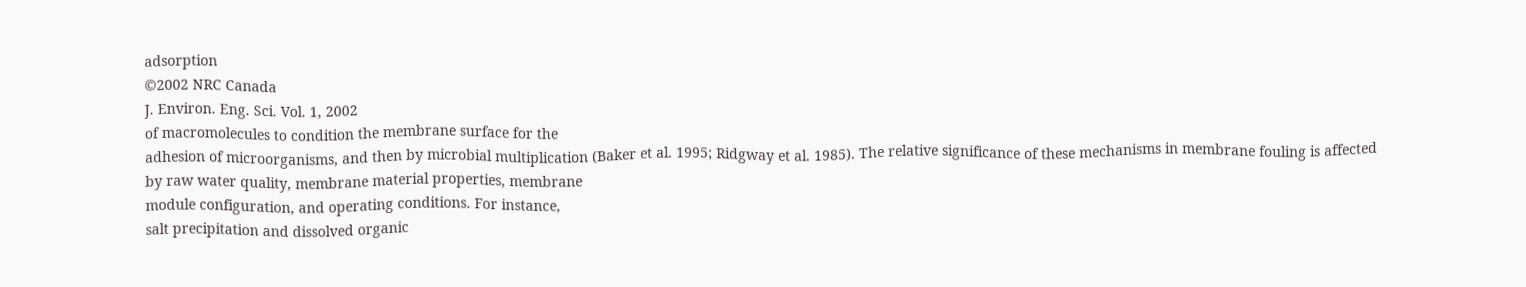adsorption
©2002 NRC Canada
J. Environ. Eng. Sci. Vol. 1, 2002
of macromolecules to condition the membrane surface for the
adhesion of microorganisms, and then by microbial multiplication (Baker et al. 1995; Ridgway et al. 1985). The relative significance of these mechanisms in membrane fouling is affected
by raw water quality, membrane material properties, membrane
module configuration, and operating conditions. For instance,
salt precipitation and dissolved organic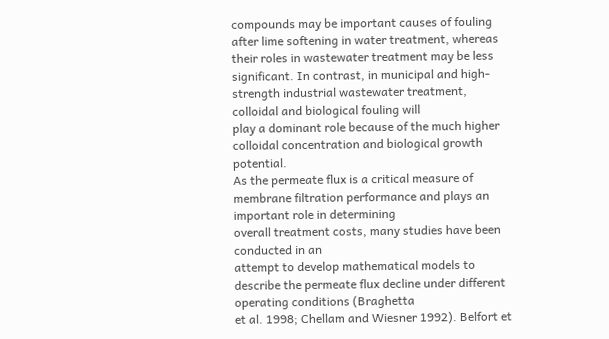compounds may be important causes of fouling after lime softening in water treatment, whereas their roles in wastewater treatment may be less
significant. In contrast, in municipal and high-strength industrial wastewater treatment, colloidal and biological fouling will
play a dominant role because of the much higher colloidal concentration and biological growth potential.
As the permeate flux is a critical measure of membrane filtration performance and plays an important role in determining
overall treatment costs, many studies have been conducted in an
attempt to develop mathematical models to describe the permeate flux decline under different operating conditions (Braghetta
et al. 1998; Chellam and Wiesner 1992). Belfort et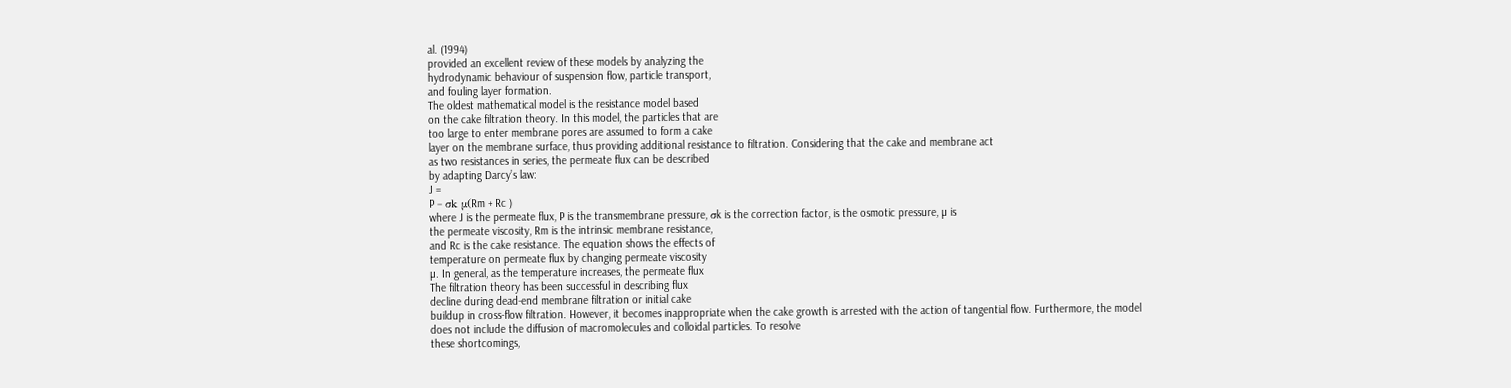al. (1994)
provided an excellent review of these models by analyzing the
hydrodynamic behaviour of suspension flow, particle transport,
and fouling layer formation.
The oldest mathematical model is the resistance model based
on the cake filtration theory. In this model, the particles that are
too large to enter membrane pores are assumed to form a cake
layer on the membrane surface, thus providing additional resistance to filtration. Considering that the cake and membrane act
as two resistances in series, the permeate flux can be described
by adapting Darcy’s law:
J =
P − σk µ(Rm + Rc )
where J is the permeate flux, P is the transmembrane pressure, σk is the correction factor, is the osmotic pressure, µ is
the permeate viscosity, Rm is the intrinsic membrane resistance,
and Rc is the cake resistance. The equation shows the effects of
temperature on permeate flux by changing permeate viscosity
µ. In general, as the temperature increases, the permeate flux
The filtration theory has been successful in describing flux
decline during dead-end membrane filtration or initial cake
buildup in cross-flow filtration. However, it becomes inappropriate when the cake growth is arrested with the action of tangential flow. Furthermore, the model does not include the diffusion of macromolecules and colloidal particles. To resolve
these shortcomings,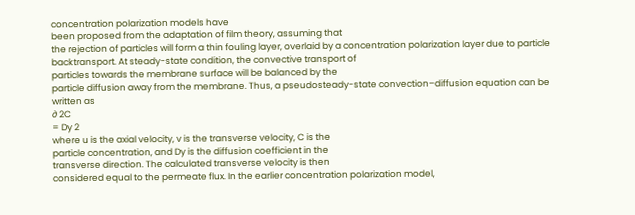concentration polarization models have
been proposed from the adaptation of film theory, assuming that
the rejection of particles will form a thin fouling layer, overlaid by a concentration polarization layer due to particle backtransport. At steady-state condition, the convective transport of
particles towards the membrane surface will be balanced by the
particle diffusion away from the membrane. Thus, a pseudosteady-state convection–diffusion equation can be written as
∂ 2C
= Dy 2
where u is the axial velocity, v is the transverse velocity, C is the
particle concentration, and Dy is the diffusion coefficient in the
transverse direction. The calculated transverse velocity is then
considered equal to the permeate flux. In the earlier concentration polarization model,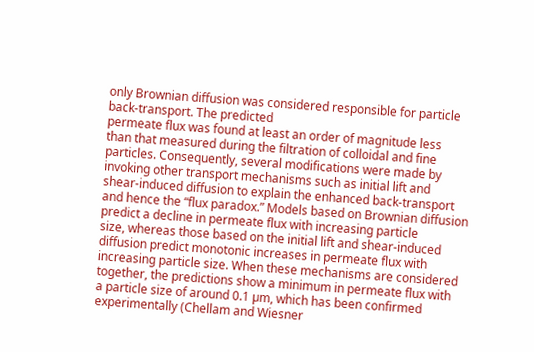only Brownian diffusion was considered responsible for particle back-transport. The predicted
permeate flux was found at least an order of magnitude less
than that measured during the filtration of colloidal and fine
particles. Consequently, several modifications were made by
invoking other transport mechanisms such as initial lift and
shear-induced diffusion to explain the enhanced back-transport
and hence the “flux paradox.” Models based on Brownian diffusion predict a decline in permeate flux with increasing particle
size, whereas those based on the initial lift and shear-induced
diffusion predict monotonic increases in permeate flux with increasing particle size. When these mechanisms are considered
together, the predictions show a minimum in permeate flux with
a particle size of around 0.1 µm, which has been confirmed experimentally (Chellam and Wiesner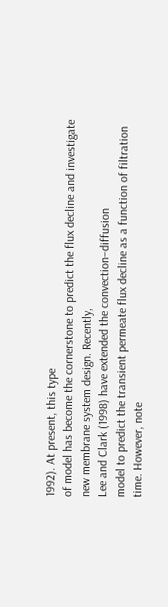1992). At present, this type
of model has become the cornerstone to predict the flux decline and investigate new membrane system design. Recently,
Lee and Clark (1998) have extended the convection–diffusion
model to predict the transient permeate flux decline as a function of filtration time. However, note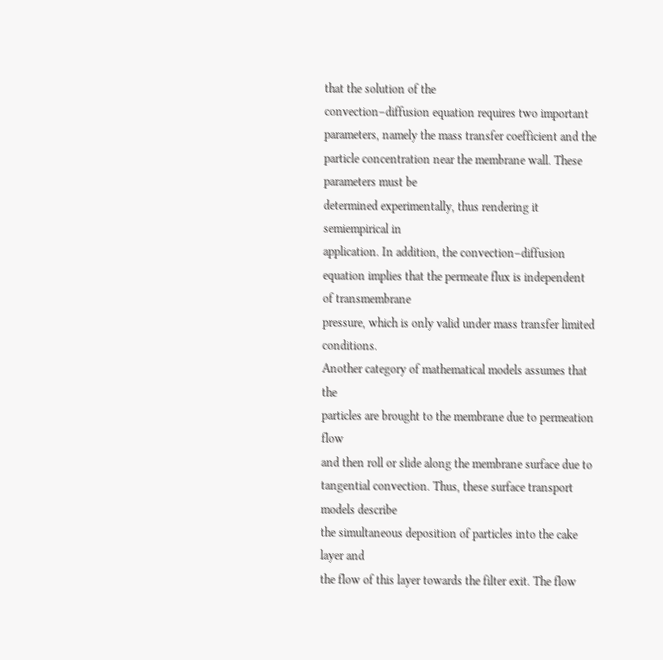that the solution of the
convection–diffusion equation requires two important parameters, namely the mass transfer coefficient and the particle concentration near the membrane wall. These parameters must be
determined experimentally, thus rendering it semiempirical in
application. In addition, the convection–diffusion equation implies that the permeate flux is independent of transmembrane
pressure, which is only valid under mass transfer limited conditions.
Another category of mathematical models assumes that the
particles are brought to the membrane due to permeation flow
and then roll or slide along the membrane surface due to tangential convection. Thus, these surface transport models describe
the simultaneous deposition of particles into the cake layer and
the flow of this layer towards the filter exit. The flow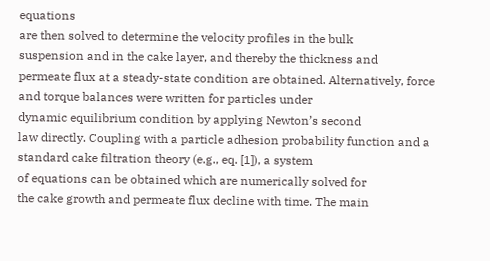equations
are then solved to determine the velocity profiles in the bulk
suspension and in the cake layer, and thereby the thickness and
permeate flux at a steady-state condition are obtained. Alternatively, force and torque balances were written for particles under
dynamic equilibrium condition by applying Newton’s second
law directly. Coupling with a particle adhesion probability function and a standard cake filtration theory (e.g., eq. [1]), a system
of equations can be obtained which are numerically solved for
the cake growth and permeate flux decline with time. The main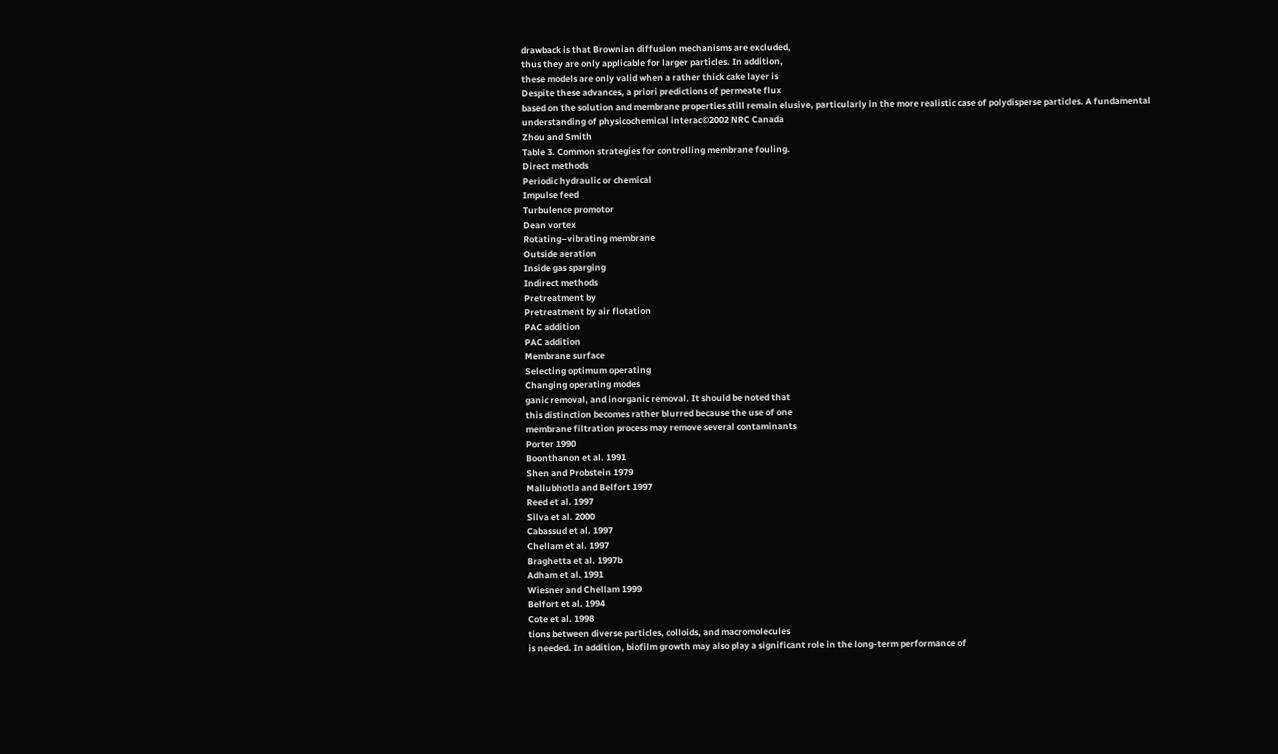drawback is that Brownian diffusion mechanisms are excluded,
thus they are only applicable for larger particles. In addition,
these models are only valid when a rather thick cake layer is
Despite these advances, a priori predictions of permeate flux
based on the solution and membrane properties still remain elusive, particularly in the more realistic case of polydisperse particles. A fundamental understanding of physicochemical interac©2002 NRC Canada
Zhou and Smith
Table 3. Common strategies for controlling membrane fouling.
Direct methods
Periodic hydraulic or chemical
Impulse feed
Turbulence promotor
Dean vortex
Rotating–vibrating membrane
Outside aeration
Inside gas sparging
Indirect methods
Pretreatment by
Pretreatment by air flotation
PAC addition
PAC addition
Membrane surface
Selecting optimum operating
Changing operating modes
ganic removal, and inorganic removal. It should be noted that
this distinction becomes rather blurred because the use of one
membrane filtration process may remove several contaminants
Porter 1990
Boonthanon et al. 1991
Shen and Probstein 1979
Mallubhotla and Belfort 1997
Reed et al. 1997
Silva et al. 2000
Cabassud et al. 1997
Chellam et al. 1997
Braghetta et al. 1997b
Adham et al. 1991
Wiesner and Chellam 1999
Belfort et al. 1994
Cote et al. 1998
tions between diverse particles, colloids, and macromolecules
is needed. In addition, biofilm growth may also play a significant role in the long-term performance of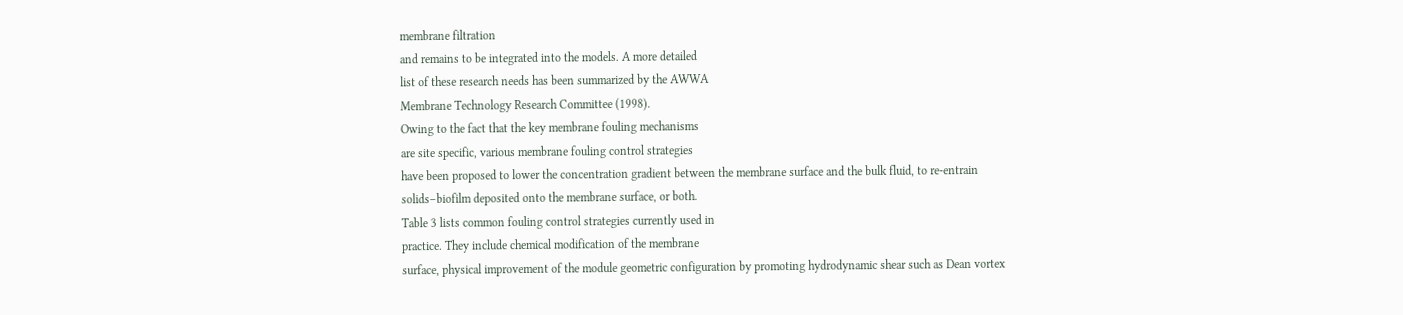membrane filtration
and remains to be integrated into the models. A more detailed
list of these research needs has been summarized by the AWWA
Membrane Technology Research Committee (1998).
Owing to the fact that the key membrane fouling mechanisms
are site specific, various membrane fouling control strategies
have been proposed to lower the concentration gradient between the membrane surface and the bulk fluid, to re-entrain
solids–biofilm deposited onto the membrane surface, or both.
Table 3 lists common fouling control strategies currently used in
practice. They include chemical modification of the membrane
surface, physical improvement of the module geometric configuration by promoting hydrodynamic shear such as Dean vortex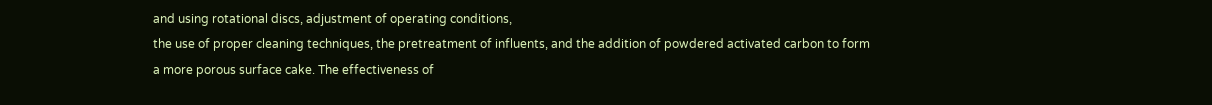and using rotational discs, adjustment of operating conditions,
the use of proper cleaning techniques, the pretreatment of influents, and the addition of powdered activated carbon to form
a more porous surface cake. The effectiveness of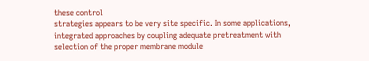these control
strategies appears to be very site specific. In some applications,
integrated approaches by coupling adequate pretreatment with
selection of the proper membrane module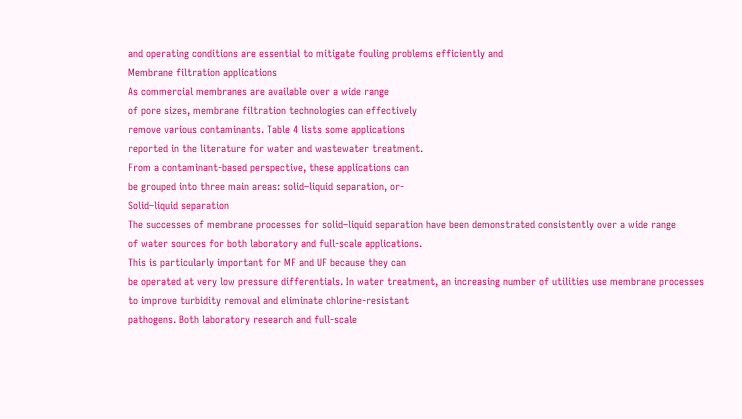and operating conditions are essential to mitigate fouling problems efficiently and
Membrane filtration applications
As commercial membranes are available over a wide range
of pore sizes, membrane filtration technologies can effectively
remove various contaminants. Table 4 lists some applications
reported in the literature for water and wastewater treatment.
From a contaminant-based perspective, these applications can
be grouped into three main areas: solid–liquid separation, or-
Solid–liquid separation
The successes of membrane processes for solid–liquid separation have been demonstrated consistently over a wide range
of water sources for both laboratory and full-scale applications.
This is particularly important for MF and UF because they can
be operated at very low pressure differentials. In water treatment, an increasing number of utilities use membrane processes
to improve turbidity removal and eliminate chlorine-resistant
pathogens. Both laboratory research and full-scale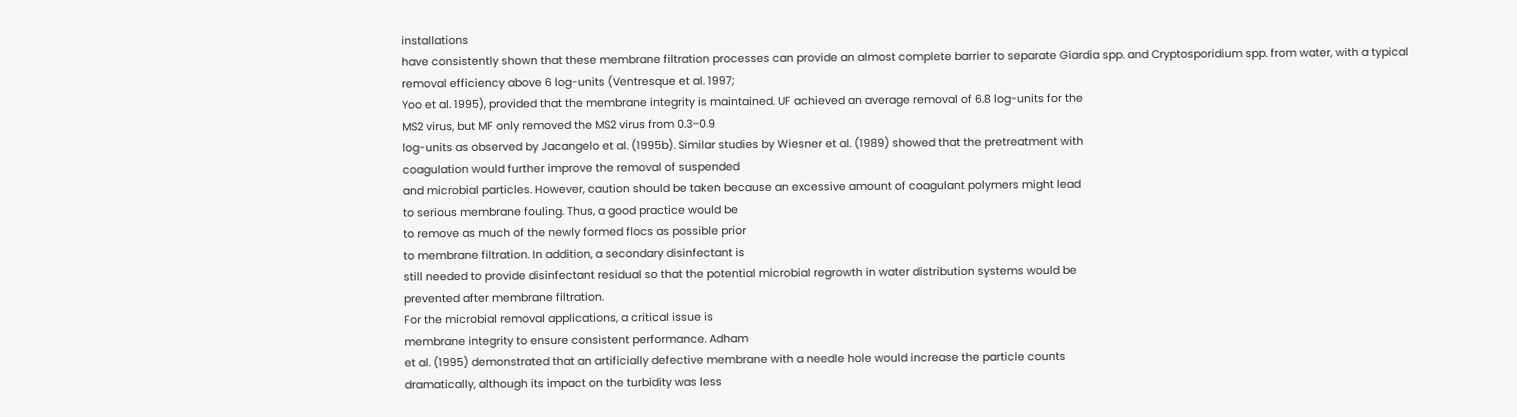installations
have consistently shown that these membrane filtration processes can provide an almost complete barrier to separate Giardia spp. and Cryptosporidium spp. from water, with a typical
removal efficiency above 6 log-units (Ventresque et al. 1997;
Yoo et al. 1995), provided that the membrane integrity is maintained. UF achieved an average removal of 6.8 log-units for the
MS2 virus, but MF only removed the MS2 virus from 0.3–0.9
log-units as observed by Jacangelo et al. (1995b). Similar studies by Wiesner et al. (1989) showed that the pretreatment with
coagulation would further improve the removal of suspended
and microbial particles. However, caution should be taken because an excessive amount of coagulant polymers might lead
to serious membrane fouling. Thus, a good practice would be
to remove as much of the newly formed flocs as possible prior
to membrane filtration. In addition, a secondary disinfectant is
still needed to provide disinfectant residual so that the potential microbial regrowth in water distribution systems would be
prevented after membrane filtration.
For the microbial removal applications, a critical issue is
membrane integrity to ensure consistent performance. Adham
et al. (1995) demonstrated that an artificially defective membrane with a needle hole would increase the particle counts
dramatically, although its impact on the turbidity was less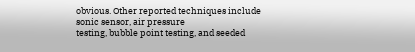obvious. Other reported techniques include sonic sensor, air pressure
testing, bubble point testing, and seeded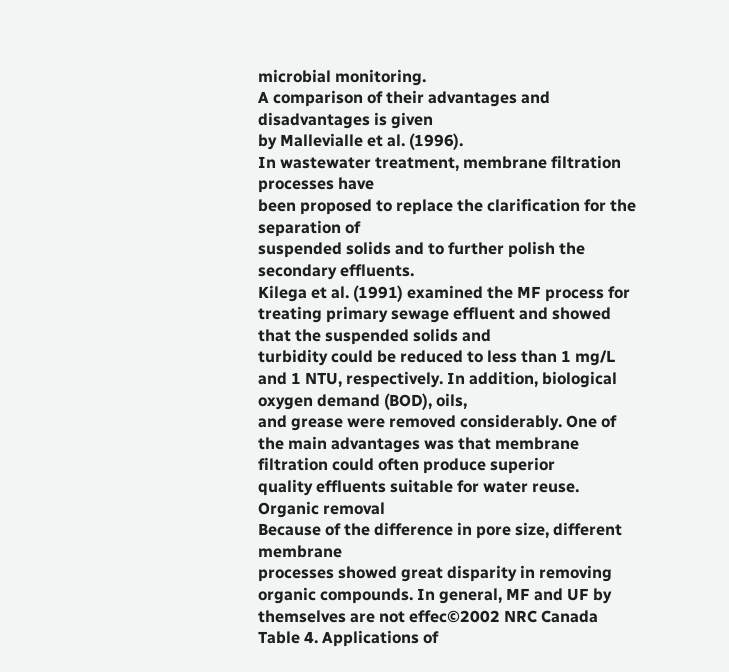microbial monitoring.
A comparison of their advantages and disadvantages is given
by Mallevialle et al. (1996).
In wastewater treatment, membrane filtration processes have
been proposed to replace the clarification for the separation of
suspended solids and to further polish the secondary effluents.
Kilega et al. (1991) examined the MF process for treating primary sewage effluent and showed that the suspended solids and
turbidity could be reduced to less than 1 mg/L and 1 NTU, respectively. In addition, biological oxygen demand (BOD), oils,
and grease were removed considerably. One of the main advantages was that membrane filtration could often produce superior
quality effluents suitable for water reuse.
Organic removal
Because of the difference in pore size, different membrane
processes showed great disparity in removing organic compounds. In general, MF and UF by themselves are not effec©2002 NRC Canada
Table 4. Applications of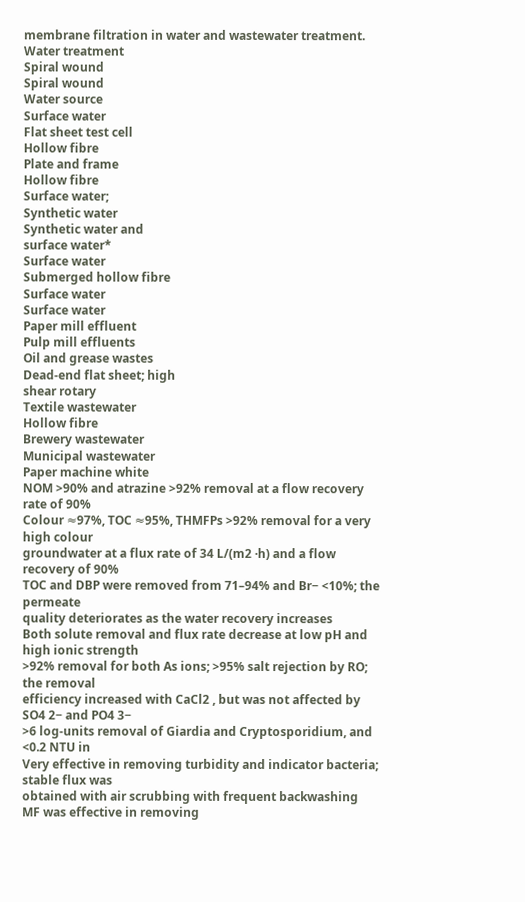membrane filtration in water and wastewater treatment.
Water treatment
Spiral wound
Spiral wound
Water source
Surface water
Flat sheet test cell
Hollow fibre
Plate and frame
Hollow fibre
Surface water;
Synthetic water
Synthetic water and
surface water*
Surface water
Submerged hollow fibre
Surface water
Surface water
Paper mill effluent
Pulp mill effluents
Oil and grease wastes
Dead-end flat sheet; high
shear rotary
Textile wastewater
Hollow fibre
Brewery wastewater
Municipal wastewater
Paper machine white
NOM >90% and atrazine >92% removal at a flow recovery rate of 90%
Colour ≈97%, TOC ≈95%, THMFPs >92% removal for a very high colour
groundwater at a flux rate of 34 L/(m2 ·h) and a flow recovery of 90%
TOC and DBP were removed from 71–94% and Br− <10%; the permeate
quality deteriorates as the water recovery increases
Both solute removal and flux rate decrease at low pH and high ionic strength
>92% removal for both As ions; >95% salt rejection by RO; the removal
efficiency increased with CaCl2 , but was not affected by SO4 2− and PO4 3−
>6 log-units removal of Giardia and Cryptosporidium, and <0.2 NTU in
Very effective in removing turbidity and indicator bacteria; stable flux was
obtained with air scrubbing with frequent backwashing
MF was effective in removing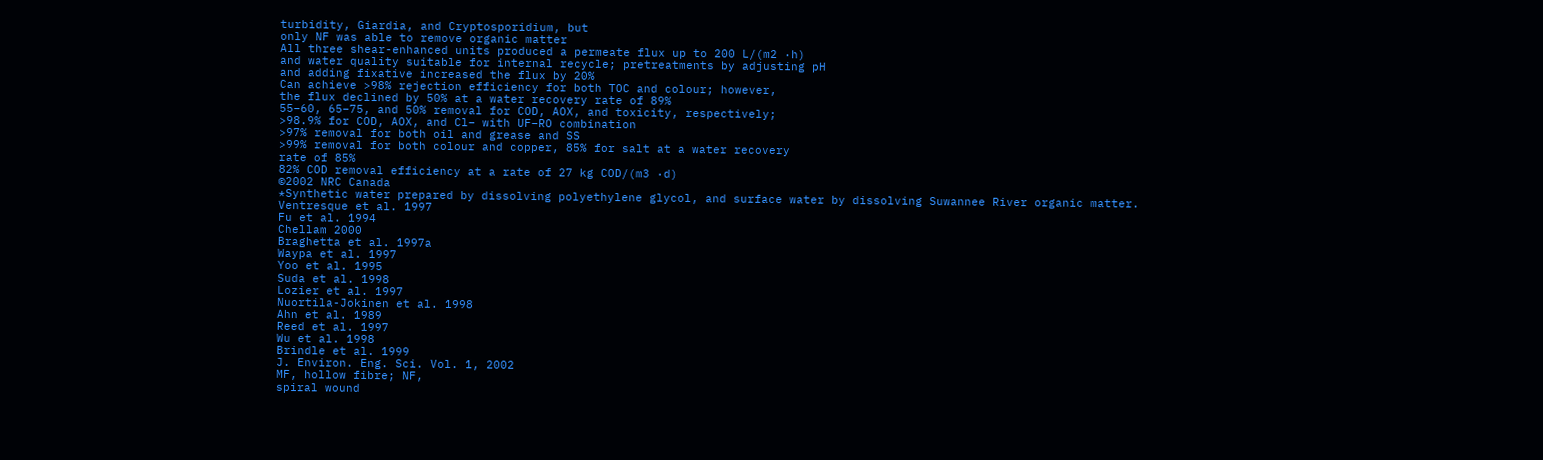turbidity, Giardia, and Cryptosporidium, but
only NF was able to remove organic matter
All three shear-enhanced units produced a permeate flux up to 200 L/(m2 ·h)
and water quality suitable for internal recycle; pretreatments by adjusting pH
and adding fixative increased the flux by 20%
Can achieve >98% rejection efficiency for both TOC and colour; however,
the flux declined by 50% at a water recovery rate of 89%
55–60, 65–75, and 50% removal for COD, AOX, and toxicity, respectively;
>98.9% for COD, AOX, and Cl− with UF–RO combination
>97% removal for both oil and grease and SS
>99% removal for both colour and copper, 85% for salt at a water recovery
rate of 85%
82% COD removal efficiency at a rate of 27 kg COD/(m3 ·d)
©2002 NRC Canada
*Synthetic water prepared by dissolving polyethylene glycol, and surface water by dissolving Suwannee River organic matter.
Ventresque et al. 1997
Fu et al. 1994
Chellam 2000
Braghetta et al. 1997a
Waypa et al. 1997
Yoo et al. 1995
Suda et al. 1998
Lozier et al. 1997
Nuortila-Jokinen et al. 1998
Ahn et al. 1989
Reed et al. 1997
Wu et al. 1998
Brindle et al. 1999
J. Environ. Eng. Sci. Vol. 1, 2002
MF, hollow fibre; NF,
spiral wound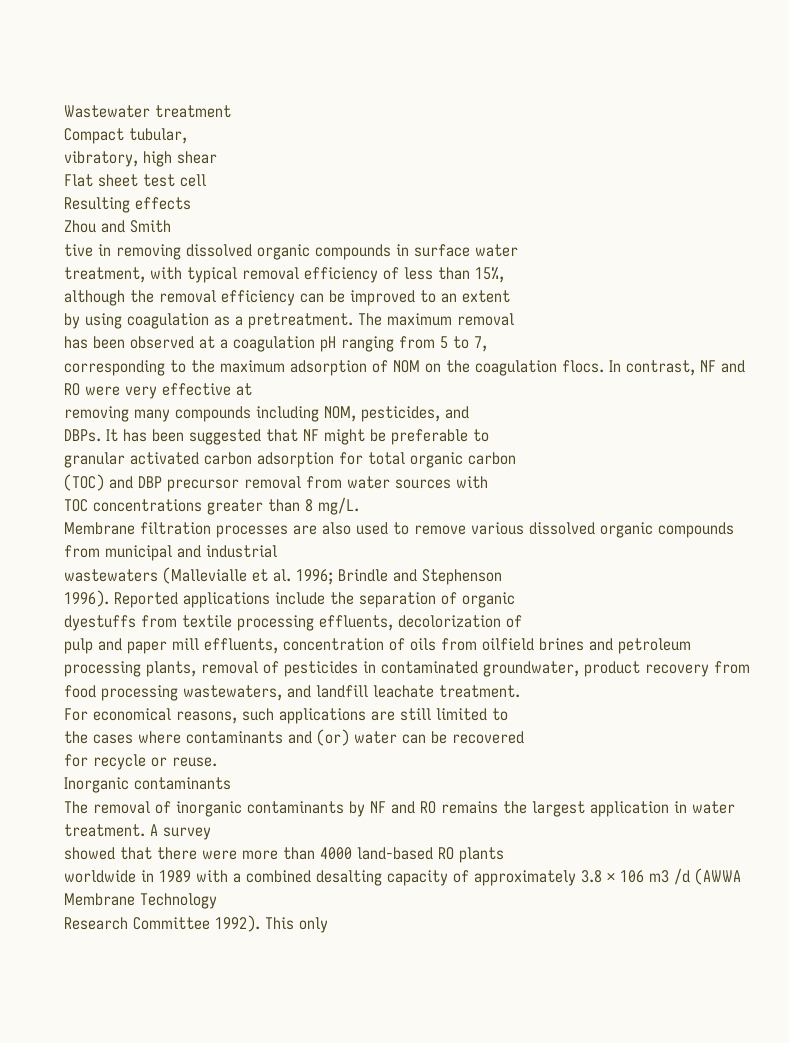Wastewater treatment
Compact tubular,
vibratory, high shear
Flat sheet test cell
Resulting effects
Zhou and Smith
tive in removing dissolved organic compounds in surface water
treatment, with typical removal efficiency of less than 15%,
although the removal efficiency can be improved to an extent
by using coagulation as a pretreatment. The maximum removal
has been observed at a coagulation pH ranging from 5 to 7,
corresponding to the maximum adsorption of NOM on the coagulation flocs. In contrast, NF and RO were very effective at
removing many compounds including NOM, pesticides, and
DBPs. It has been suggested that NF might be preferable to
granular activated carbon adsorption for total organic carbon
(TOC) and DBP precursor removal from water sources with
TOC concentrations greater than 8 mg/L.
Membrane filtration processes are also used to remove various dissolved organic compounds from municipal and industrial
wastewaters (Mallevialle et al. 1996; Brindle and Stephenson
1996). Reported applications include the separation of organic
dyestuffs from textile processing effluents, decolorization of
pulp and paper mill effluents, concentration of oils from oilfield brines and petroleum processing plants, removal of pesticides in contaminated groundwater, product recovery from
food processing wastewaters, and landfill leachate treatment.
For economical reasons, such applications are still limited to
the cases where contaminants and (or) water can be recovered
for recycle or reuse.
Inorganic contaminants
The removal of inorganic contaminants by NF and RO remains the largest application in water treatment. A survey
showed that there were more than 4000 land-based RO plants
worldwide in 1989 with a combined desalting capacity of approximately 3.8 × 106 m3 /d (AWWA Membrane Technology
Research Committee 1992). This only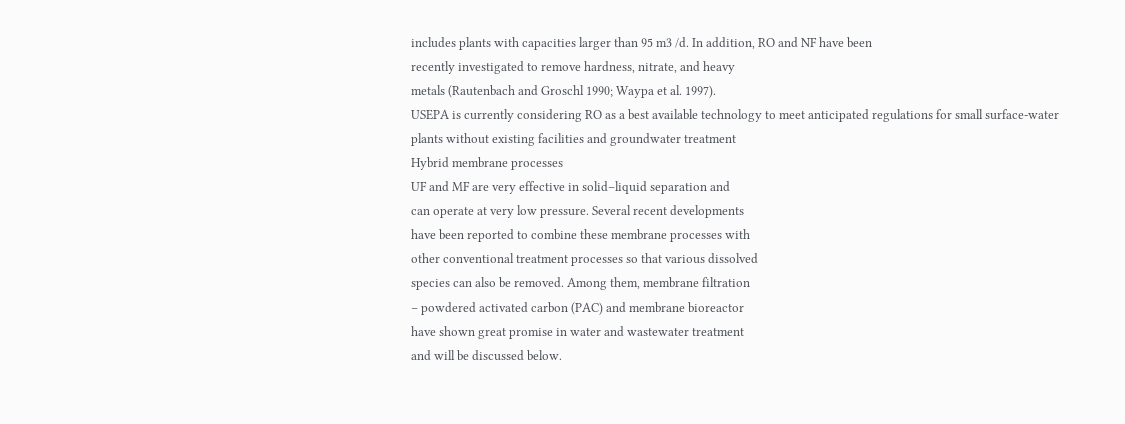includes plants with capacities larger than 95 m3 /d. In addition, RO and NF have been
recently investigated to remove hardness, nitrate, and heavy
metals (Rautenbach and Groschl 1990; Waypa et al. 1997).
USEPA is currently considering RO as a best available technology to meet anticipated regulations for small surface-water
plants without existing facilities and groundwater treatment
Hybrid membrane processes
UF and MF are very effective in solid–liquid separation and
can operate at very low pressure. Several recent developments
have been reported to combine these membrane processes with
other conventional treatment processes so that various dissolved
species can also be removed. Among them, membrane filtration
– powdered activated carbon (PAC) and membrane bioreactor
have shown great promise in water and wastewater treatment
and will be discussed below.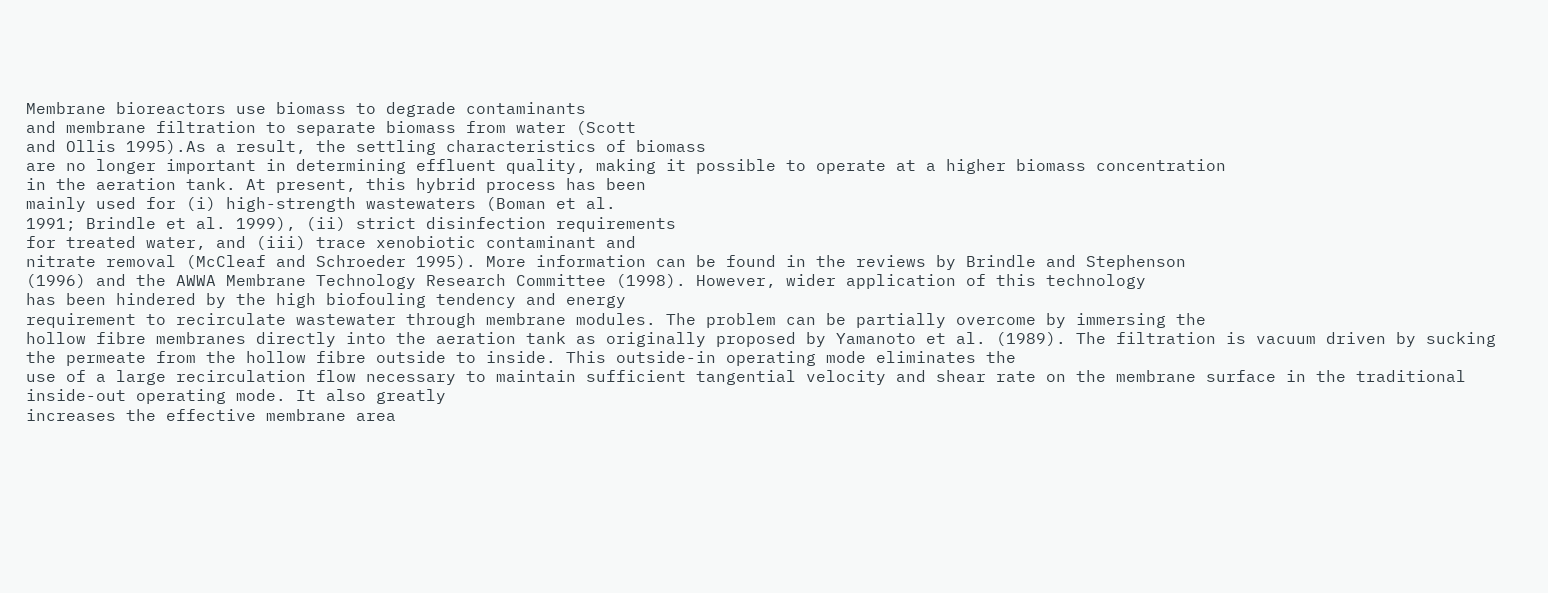Membrane bioreactors use biomass to degrade contaminants
and membrane filtration to separate biomass from water (Scott
and Ollis 1995).As a result, the settling characteristics of biomass
are no longer important in determining effluent quality, making it possible to operate at a higher biomass concentration
in the aeration tank. At present, this hybrid process has been
mainly used for (i) high-strength wastewaters (Boman et al.
1991; Brindle et al. 1999), (ii) strict disinfection requirements
for treated water, and (iii) trace xenobiotic contaminant and
nitrate removal (McCleaf and Schroeder 1995). More information can be found in the reviews by Brindle and Stephenson
(1996) and the AWWA Membrane Technology Research Committee (1998). However, wider application of this technology
has been hindered by the high biofouling tendency and energy
requirement to recirculate wastewater through membrane modules. The problem can be partially overcome by immersing the
hollow fibre membranes directly into the aeration tank as originally proposed by Yamanoto et al. (1989). The filtration is vacuum driven by sucking the permeate from the hollow fibre outside to inside. This outside-in operating mode eliminates the
use of a large recirculation flow necessary to maintain sufficient tangential velocity and shear rate on the membrane surface in the traditional inside-out operating mode. It also greatly
increases the effective membrane area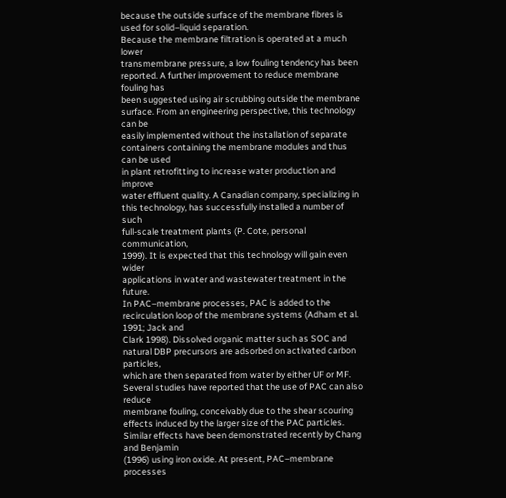because the outside surface of the membrane fibres is used for solid–liquid separation.
Because the membrane filtration is operated at a much lower
transmembrane pressure, a low fouling tendency has been reported. A further improvement to reduce membrane fouling has
been suggested using air scrubbing outside the membrane surface. From an engineering perspective, this technology can be
easily implemented without the installation of separate containers containing the membrane modules and thus can be used
in plant retrofitting to increase water production and improve
water effluent quality. A Canadian company, specializing in
this technology, has successfully installed a number of such
full-scale treatment plants (P. Cote, personal communication,
1999). It is expected that this technology will gain even wider
applications in water and wastewater treatment in the future.
In PAC–membrane processes, PAC is added to the recirculation loop of the membrane systems (Adham et al. 1991; Jack and
Clark 1998). Dissolved organic matter such as SOC and natural DBP precursors are adsorbed on activated carbon particles,
which are then separated from water by either UF or MF. Several studies have reported that the use of PAC can also reduce
membrane fouling, conceivably due to the shear scouring effects induced by the larger size of the PAC particles. Similar effects have been demonstrated recently by Chang and Benjamin
(1996) using iron oxide. At present, PAC–membrane processes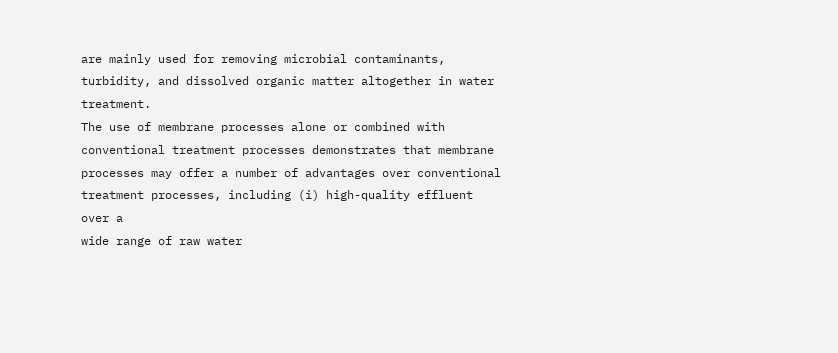are mainly used for removing microbial contaminants, turbidity, and dissolved organic matter altogether in water treatment.
The use of membrane processes alone or combined with conventional treatment processes demonstrates that membrane processes may offer a number of advantages over conventional
treatment processes, including (i) high-quality effluent over a
wide range of raw water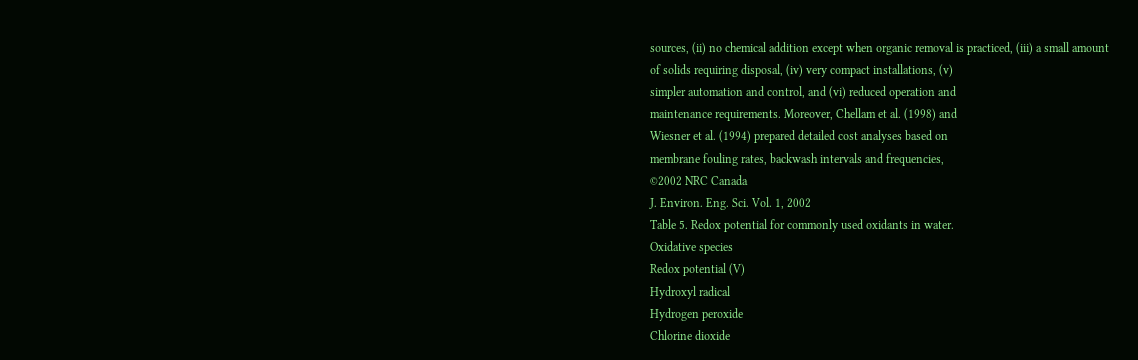sources, (ii) no chemical addition except when organic removal is practiced, (iii) a small amount
of solids requiring disposal, (iv) very compact installations, (v)
simpler automation and control, and (vi) reduced operation and
maintenance requirements. Moreover, Chellam et al. (1998) and
Wiesner et al. (1994) prepared detailed cost analyses based on
membrane fouling rates, backwash intervals and frequencies,
©2002 NRC Canada
J. Environ. Eng. Sci. Vol. 1, 2002
Table 5. Redox potential for commonly used oxidants in water.
Oxidative species
Redox potential (V)
Hydroxyl radical
Hydrogen peroxide
Chlorine dioxide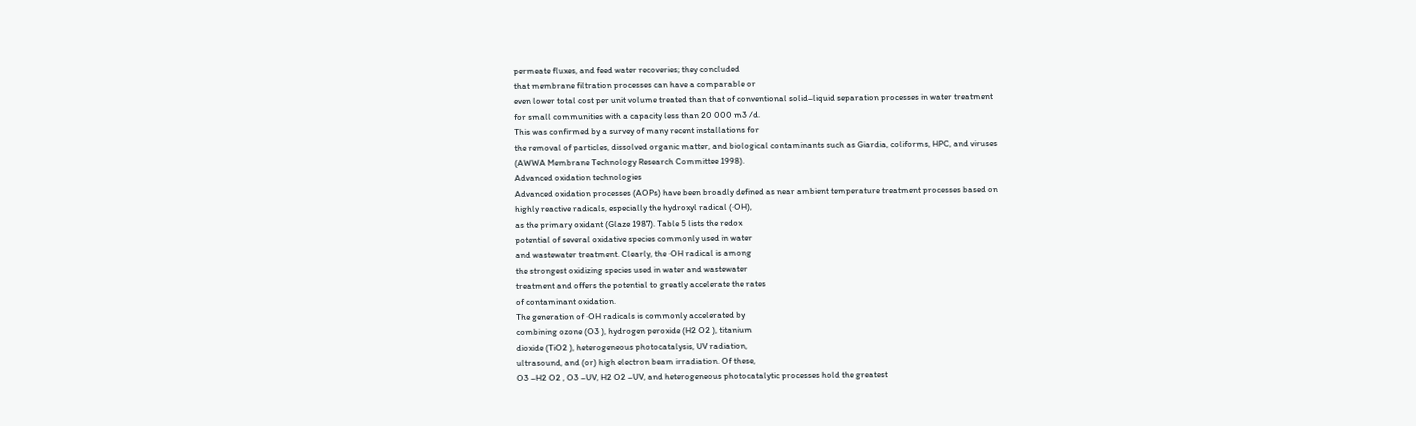permeate fluxes, and feed water recoveries; they concluded
that membrane filtration processes can have a comparable or
even lower total cost per unit volume treated than that of conventional solid–liquid separation processes in water treatment
for small communities with a capacity less than 20 000 m3 /d.
This was confirmed by a survey of many recent installations for
the removal of particles, dissolved organic matter, and biological contaminants such as Giardia, coliforms, HPC, and viruses
(AWWA Membrane Technology Research Committee 1998).
Advanced oxidation technologies
Advanced oxidation processes (AOPs) have been broadly defined as near ambient temperature treatment processes based on
highly reactive radicals, especially the hydroxyl radical (·OH),
as the primary oxidant (Glaze 1987). Table 5 lists the redox
potential of several oxidative species commonly used in water
and wastewater treatment. Clearly, the ·OH radical is among
the strongest oxidizing species used in water and wastewater
treatment and offers the potential to greatly accelerate the rates
of contaminant oxidation.
The generation of ·OH radicals is commonly accelerated by
combining ozone (O3 ), hydrogen peroxide (H2 O2 ), titanium
dioxide (TiO2 ), heterogeneous photocatalysis, UV radiation,
ultrasound, and (or) high electron beam irradiation. Of these,
O3 –H2 O2 , O3 –UV, H2 O2 –UV, and heterogeneous photocatalytic processes hold the greatest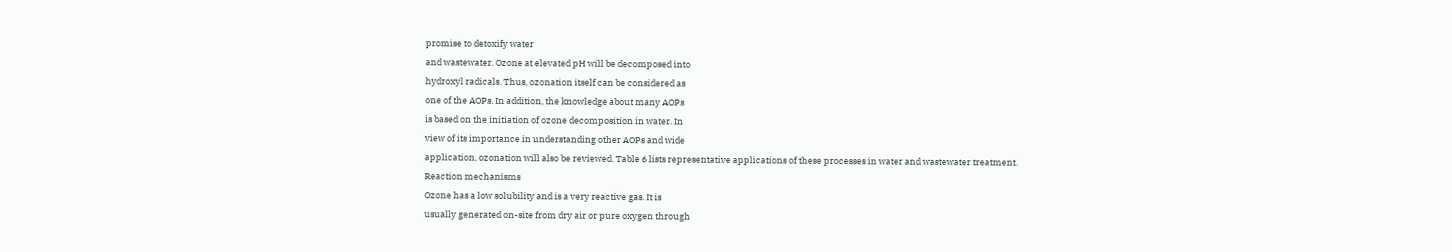promise to detoxify water
and wastewater. Ozone at elevated pH will be decomposed into
hydroxyl radicals. Thus, ozonation itself can be considered as
one of the AOPs. In addition, the knowledge about many AOPs
is based on the initiation of ozone decomposition in water. In
view of its importance in understanding other AOPs and wide
application, ozonation will also be reviewed. Table 6 lists representative applications of these processes in water and wastewater treatment.
Reaction mechanisms
Ozone has a low solubility and is a very reactive gas. It is
usually generated on-site from dry air or pure oxygen through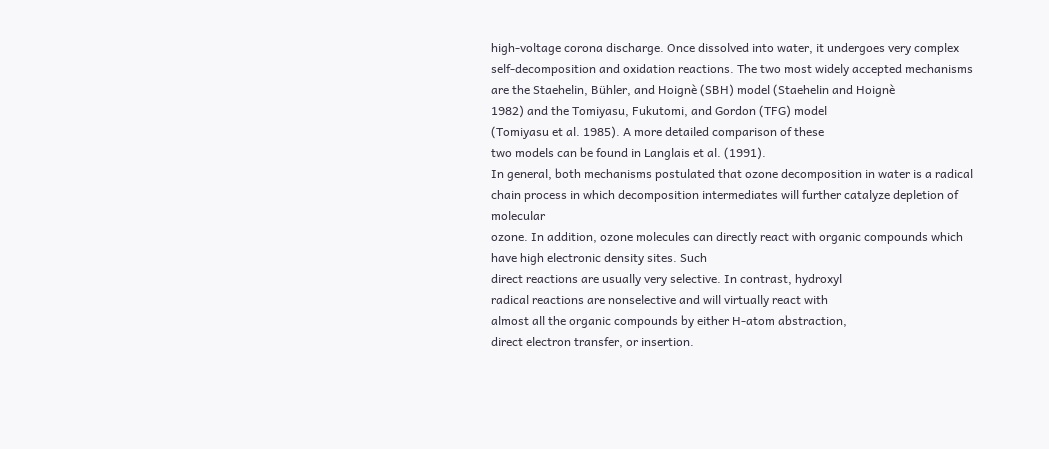high-voltage corona discharge. Once dissolved into water, it undergoes very complex self-decomposition and oxidation reactions. The two most widely accepted mechanisms are the Staehelin, Bühler, and Hoignè (SBH) model (Staehelin and Hoignè
1982) and the Tomiyasu, Fukutomi, and Gordon (TFG) model
(Tomiyasu et al. 1985). A more detailed comparison of these
two models can be found in Langlais et al. (1991).
In general, both mechanisms postulated that ozone decomposition in water is a radical chain process in which decomposition intermediates will further catalyze depletion of molecular
ozone. In addition, ozone molecules can directly react with organic compounds which have high electronic density sites. Such
direct reactions are usually very selective. In contrast, hydroxyl
radical reactions are nonselective and will virtually react with
almost all the organic compounds by either H-atom abstraction,
direct electron transfer, or insertion.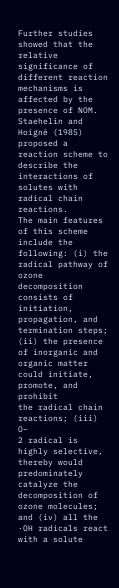Further studies showed that the relative significance of different reaction mechanisms is affected by the presence of NOM.
Staehelin and Hoignè (1985) proposed a reaction scheme to describe the interactions of solutes with radical chain reactions.
The main features of this scheme include the following: (i) the
radical pathway of ozone decomposition consists of initiation,
propagation, and termination steps; (ii) the presence of inorganic and organic matter could initiate, promote, and prohibit
the radical chain reactions; (iii) O−
2 radical is highly selective,
thereby would predominately catalyze the decomposition of
ozone molecules; and (iv) all the ·OH radicals react with a solute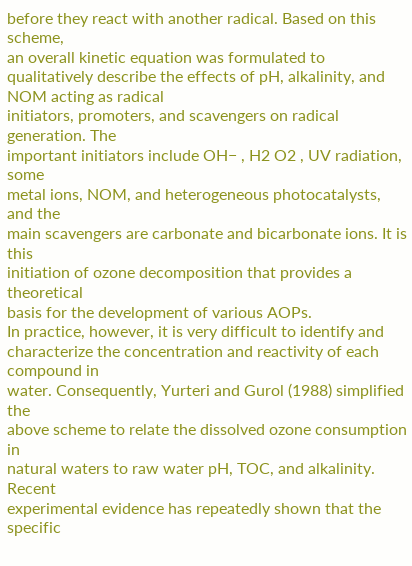before they react with another radical. Based on this scheme,
an overall kinetic equation was formulated to qualitatively describe the effects of pH, alkalinity, and NOM acting as radical
initiators, promoters, and scavengers on radical generation. The
important initiators include OH− , H2 O2 , UV radiation, some
metal ions, NOM, and heterogeneous photocatalysts, and the
main scavengers are carbonate and bicarbonate ions. It is this
initiation of ozone decomposition that provides a theoretical
basis for the development of various AOPs.
In practice, however, it is very difficult to identify and characterize the concentration and reactivity of each compound in
water. Consequently, Yurteri and Gurol (1988) simplified the
above scheme to relate the dissolved ozone consumption in
natural waters to raw water pH, TOC, and alkalinity. Recent
experimental evidence has repeatedly shown that the specific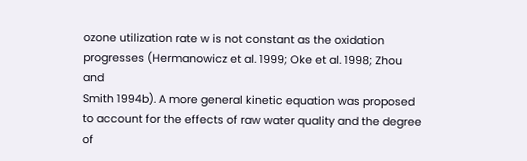ozone utilization rate w is not constant as the oxidation progresses (Hermanowicz et al. 1999; Oke et al. 1998; Zhou and
Smith 1994b). A more general kinetic equation was proposed
to account for the effects of raw water quality and the degree of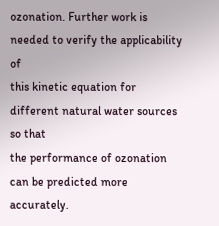ozonation. Further work is needed to verify the applicability of
this kinetic equation for different natural water sources so that
the performance of ozonation can be predicted more accurately.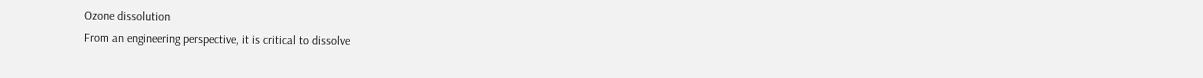Ozone dissolution
From an engineering perspective, it is critical to dissolve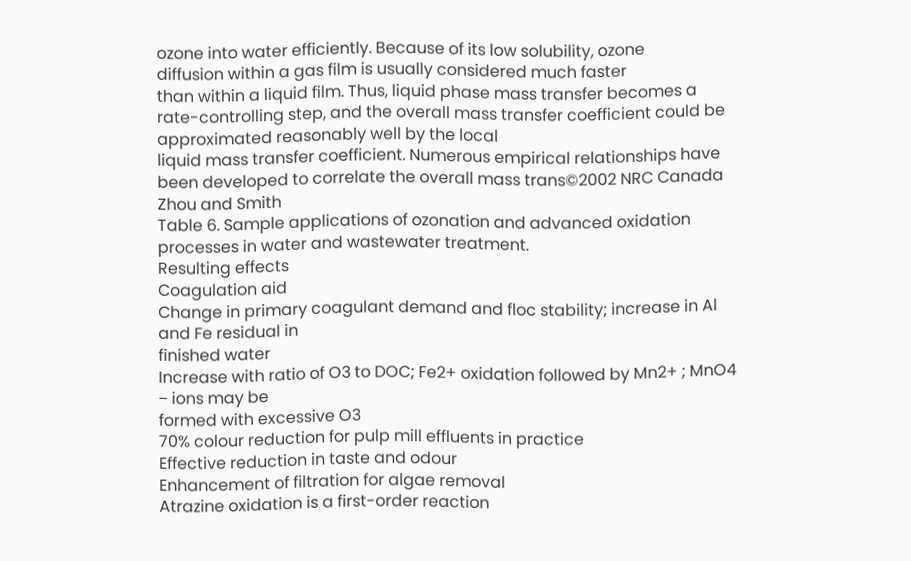ozone into water efficiently. Because of its low solubility, ozone
diffusion within a gas film is usually considered much faster
than within a liquid film. Thus, liquid phase mass transfer becomes a rate-controlling step, and the overall mass transfer coefficient could be approximated reasonably well by the local
liquid mass transfer coefficient. Numerous empirical relationships have been developed to correlate the overall mass trans©2002 NRC Canada
Zhou and Smith
Table 6. Sample applications of ozonation and advanced oxidation processes in water and wastewater treatment.
Resulting effects
Coagulation aid
Change in primary coagulant demand and floc stability; increase in Al and Fe residual in
finished water
Increase with ratio of O3 to DOC; Fe2+ oxidation followed by Mn2+ ; MnO4 − ions may be
formed with excessive O3
70% colour reduction for pulp mill effluents in practice
Effective reduction in taste and odour
Enhancement of filtration for algae removal
Atrazine oxidation is a first-order reaction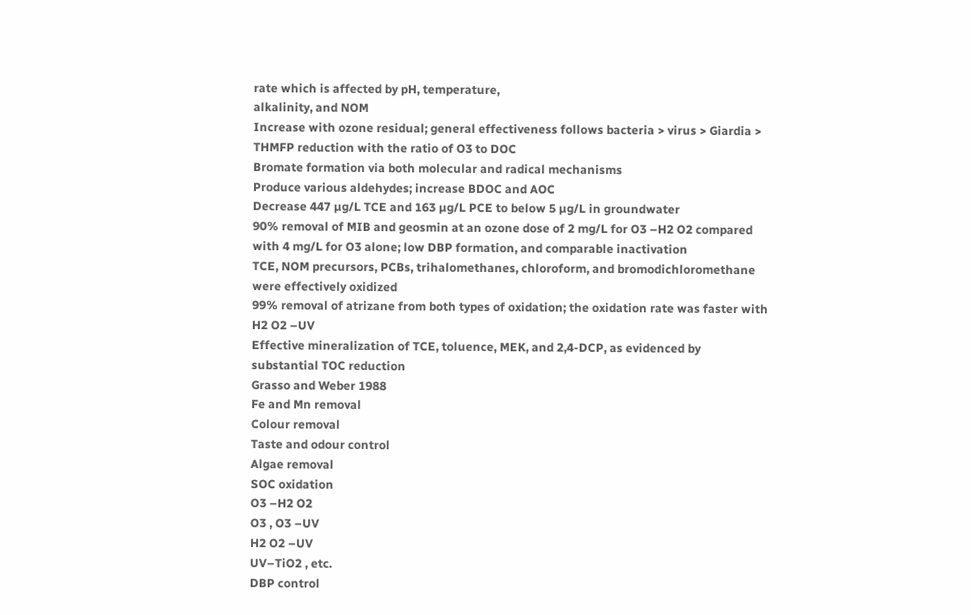rate which is affected by pH, temperature,
alkalinity, and NOM
Increase with ozone residual; general effectiveness follows bacteria > virus > Giardia >
THMFP reduction with the ratio of O3 to DOC
Bromate formation via both molecular and radical mechanisms
Produce various aldehydes; increase BDOC and AOC
Decrease 447 µg/L TCE and 163 µg/L PCE to below 5 µg/L in groundwater
90% removal of MIB and geosmin at an ozone dose of 2 mg/L for O3 –H2 O2 compared
with 4 mg/L for O3 alone; low DBP formation, and comparable inactivation
TCE, NOM precursors, PCBs, trihalomethanes, chloroform, and bromodichloromethane
were effectively oxidized
99% removal of atrizane from both types of oxidation; the oxidation rate was faster with
H2 O2 –UV
Effective mineralization of TCE, toluence, MEK, and 2,4-DCP, as evidenced by
substantial TOC reduction
Grasso and Weber 1988
Fe and Mn removal
Colour removal
Taste and odour control
Algae removal
SOC oxidation
O3 –H2 O2
O3 , O3 –UV
H2 O2 –UV
UV–TiO2 , etc.
DBP control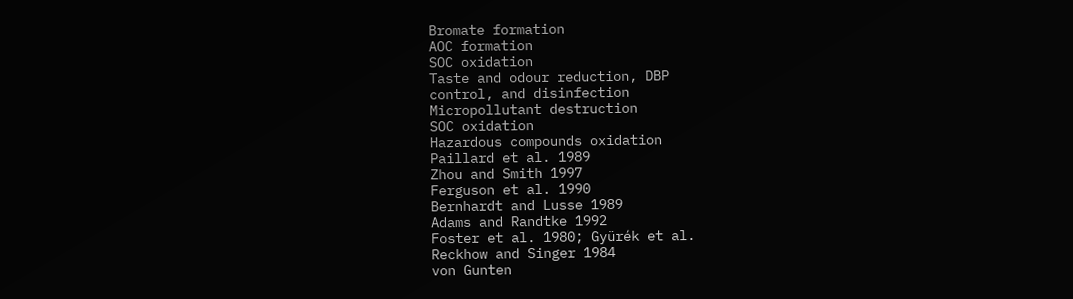Bromate formation
AOC formation
SOC oxidation
Taste and odour reduction, DBP
control, and disinfection
Micropollutant destruction
SOC oxidation
Hazardous compounds oxidation
Paillard et al. 1989
Zhou and Smith 1997
Ferguson et al. 1990
Bernhardt and Lusse 1989
Adams and Randtke 1992
Foster et al. 1980; Gyürék et al.
Reckhow and Singer 1984
von Gunten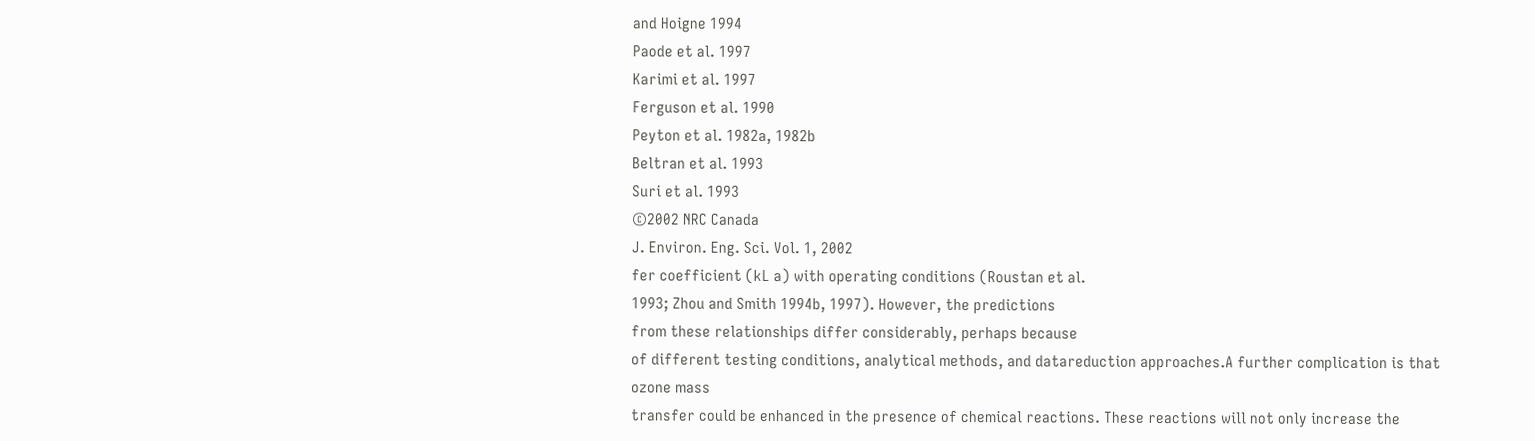and Hoigne 1994
Paode et al. 1997
Karimi et al. 1997
Ferguson et al. 1990
Peyton et al. 1982a, 1982b
Beltran et al. 1993
Suri et al. 1993
©2002 NRC Canada
J. Environ. Eng. Sci. Vol. 1, 2002
fer coefficient (kL a) with operating conditions (Roustan et al.
1993; Zhou and Smith 1994b, 1997). However, the predictions
from these relationships differ considerably, perhaps because
of different testing conditions, analytical methods, and datareduction approaches.A further complication is that ozone mass
transfer could be enhanced in the presence of chemical reactions. These reactions will not only increase the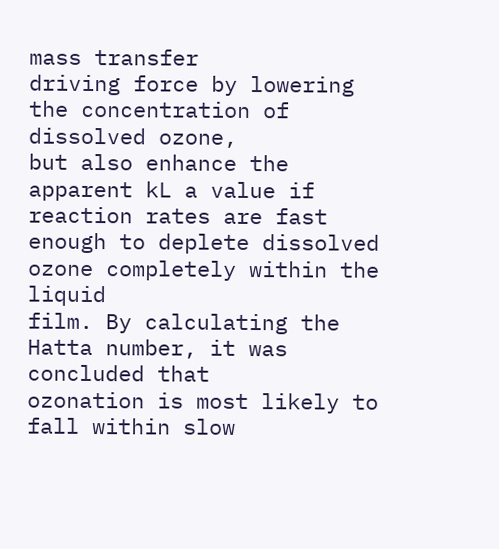mass transfer
driving force by lowering the concentration of dissolved ozone,
but also enhance the apparent kL a value if reaction rates are fast
enough to deplete dissolved ozone completely within the liquid
film. By calculating the Hatta number, it was concluded that
ozonation is most likely to fall within slow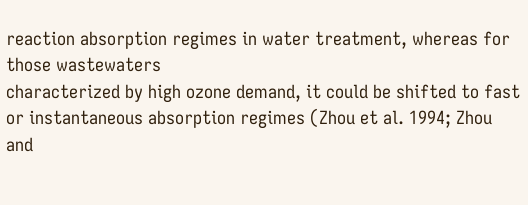reaction absorption regimes in water treatment, whereas for those wastewaters
characterized by high ozone demand, it could be shifted to fast
or instantaneous absorption regimes (Zhou et al. 1994; Zhou
and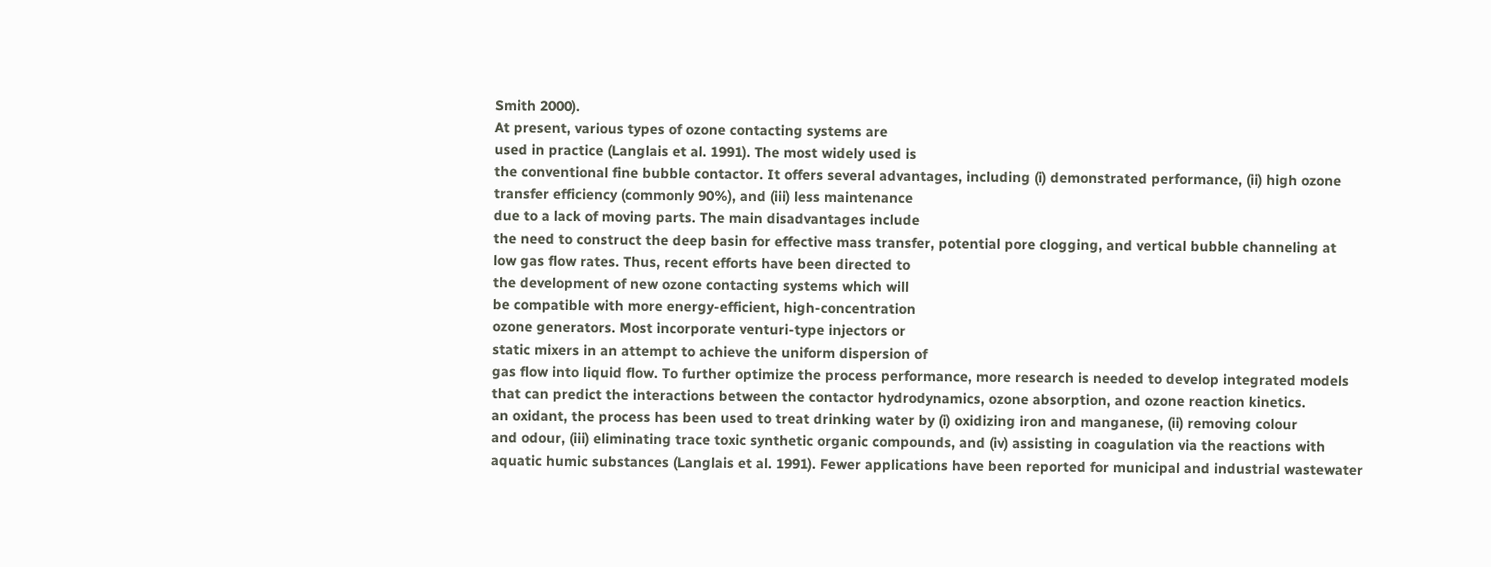Smith 2000).
At present, various types of ozone contacting systems are
used in practice (Langlais et al. 1991). The most widely used is
the conventional fine bubble contactor. It offers several advantages, including (i) demonstrated performance, (ii) high ozone
transfer efficiency (commonly 90%), and (iii) less maintenance
due to a lack of moving parts. The main disadvantages include
the need to construct the deep basin for effective mass transfer, potential pore clogging, and vertical bubble channeling at
low gas flow rates. Thus, recent efforts have been directed to
the development of new ozone contacting systems which will
be compatible with more energy-efficient, high-concentration
ozone generators. Most incorporate venturi-type injectors or
static mixers in an attempt to achieve the uniform dispersion of
gas flow into liquid flow. To further optimize the process performance, more research is needed to develop integrated models
that can predict the interactions between the contactor hydrodynamics, ozone absorption, and ozone reaction kinetics.
an oxidant, the process has been used to treat drinking water by (i) oxidizing iron and manganese, (ii) removing colour
and odour, (iii) eliminating trace toxic synthetic organic compounds, and (iv) assisting in coagulation via the reactions with
aquatic humic substances (Langlais et al. 1991). Fewer applications have been reported for municipal and industrial wastewater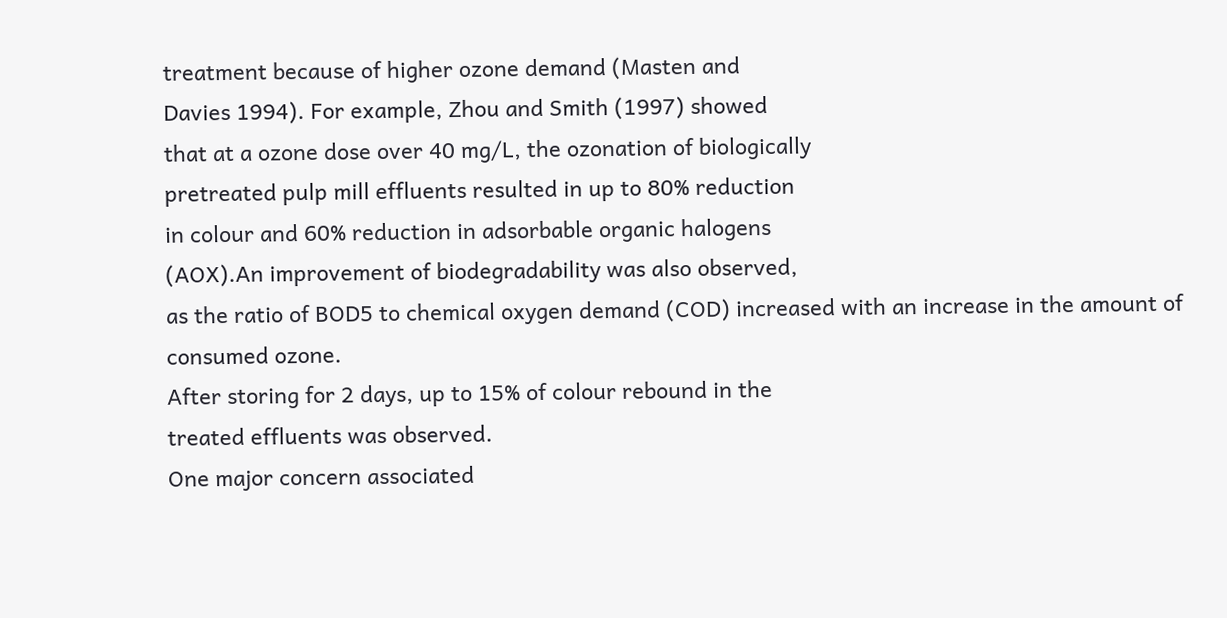treatment because of higher ozone demand (Masten and
Davies 1994). For example, Zhou and Smith (1997) showed
that at a ozone dose over 40 mg/L, the ozonation of biologically
pretreated pulp mill effluents resulted in up to 80% reduction
in colour and 60% reduction in adsorbable organic halogens
(AOX).An improvement of biodegradability was also observed,
as the ratio of BOD5 to chemical oxygen demand (COD) increased with an increase in the amount of consumed ozone.
After storing for 2 days, up to 15% of colour rebound in the
treated effluents was observed.
One major concern associated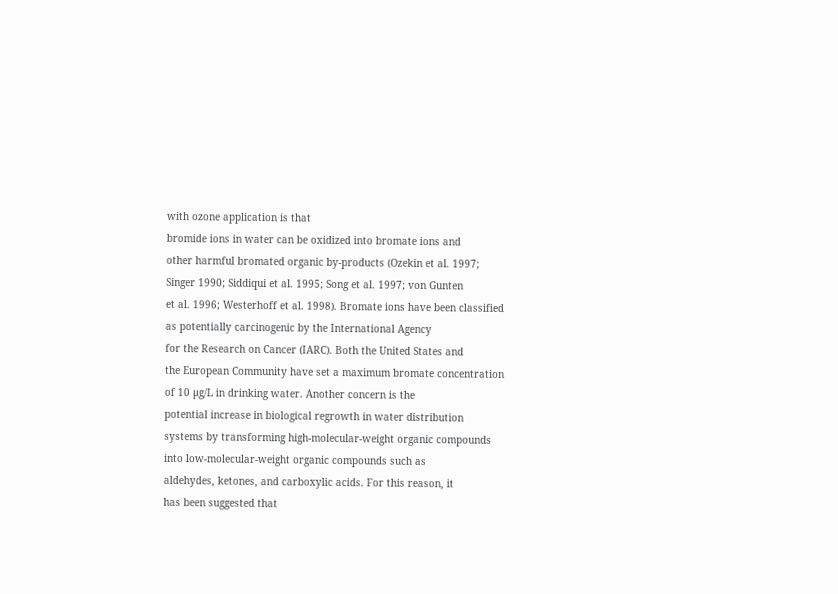with ozone application is that
bromide ions in water can be oxidized into bromate ions and
other harmful bromated organic by-products (Ozekin et al. 1997;
Singer 1990; Siddiqui et al. 1995; Song et al. 1997; von Gunten
et al. 1996; Westerhoff et al. 1998). Bromate ions have been classified as potentially carcinogenic by the International Agency
for the Research on Cancer (IARC). Both the United States and
the European Community have set a maximum bromate concentration of 10 µg/L in drinking water. Another concern is the
potential increase in biological regrowth in water distribution
systems by transforming high-molecular-weight organic compounds into low-molecular-weight organic compounds such as
aldehydes, ketones, and carboxylic acids. For this reason, it
has been suggested that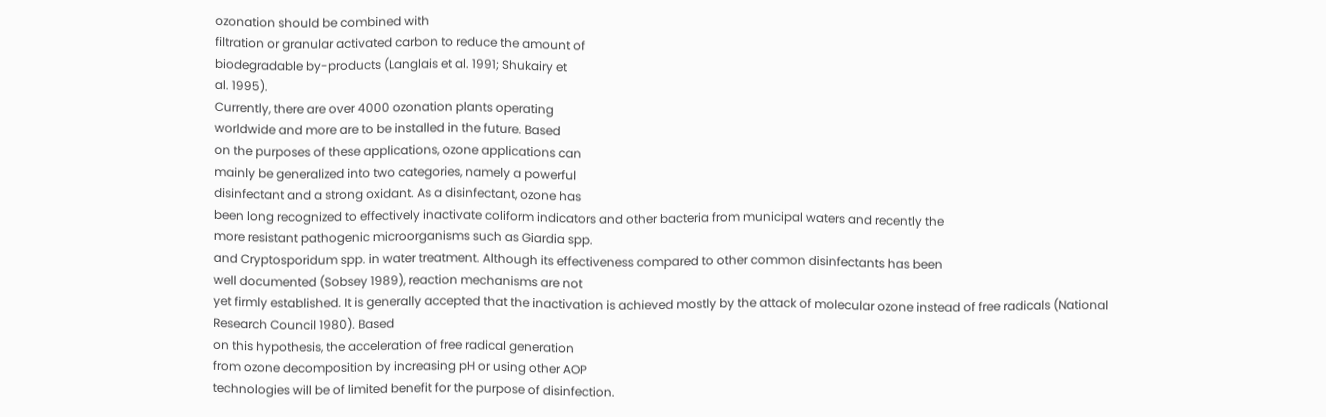ozonation should be combined with
filtration or granular activated carbon to reduce the amount of
biodegradable by-products (Langlais et al. 1991; Shukairy et
al. 1995).
Currently, there are over 4000 ozonation plants operating
worldwide and more are to be installed in the future. Based
on the purposes of these applications, ozone applications can
mainly be generalized into two categories, namely a powerful
disinfectant and a strong oxidant. As a disinfectant, ozone has
been long recognized to effectively inactivate coliform indicators and other bacteria from municipal waters and recently the
more resistant pathogenic microorganisms such as Giardia spp.
and Cryptosporidum spp. in water treatment. Although its effectiveness compared to other common disinfectants has been
well documented (Sobsey 1989), reaction mechanisms are not
yet firmly established. It is generally accepted that the inactivation is achieved mostly by the attack of molecular ozone instead of free radicals (National Research Council 1980). Based
on this hypothesis, the acceleration of free radical generation
from ozone decomposition by increasing pH or using other AOP
technologies will be of limited benefit for the purpose of disinfection.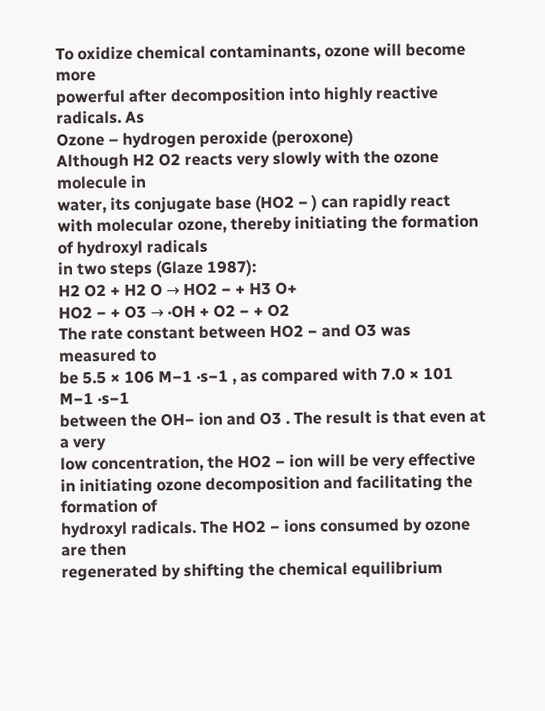To oxidize chemical contaminants, ozone will become more
powerful after decomposition into highly reactive radicals. As
Ozone – hydrogen peroxide (peroxone)
Although H2 O2 reacts very slowly with the ozone molecule in
water, its conjugate base (HO2 − ) can rapidly react with molecular ozone, thereby initiating the formation of hydroxyl radicals
in two steps (Glaze 1987):
H2 O2 + H2 O → HO2 − + H3 O+
HO2 − + O3 → ·OH + O2 − + O2
The rate constant between HO2 − and O3 was measured to
be 5.5 × 106 M−1 ·s−1 , as compared with 7.0 × 101 M−1 ·s−1
between the OH− ion and O3 . The result is that even at a very
low concentration, the HO2 − ion will be very effective in initiating ozone decomposition and facilitating the formation of
hydroxyl radicals. The HO2 − ions consumed by ozone are then
regenerated by shifting the chemical equilibrium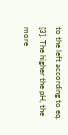to the left according to eq. [3]. The higher the pH, the more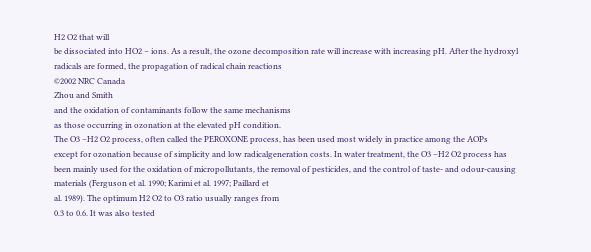H2 O2 that will
be dissociated into HO2 − ions. As a result, the ozone decomposition rate will increase with increasing pH. After the hydroxyl
radicals are formed, the propagation of radical chain reactions
©2002 NRC Canada
Zhou and Smith
and the oxidation of contaminants follow the same mechanisms
as those occurring in ozonation at the elevated pH condition.
The O3 –H2 O2 process, often called the PEROXONE process, has been used most widely in practice among the AOPs
except for ozonation because of simplicity and low radicalgeneration costs. In water treatment, the O3 –H2 O2 process has
been mainly used for the oxidation of micropollutants, the removal of pesticides, and the control of taste- and odour-causing
materials (Ferguson et al. 1990; Karimi et al. 1997; Paillard et
al. 1989). The optimum H2 O2 to O3 ratio usually ranges from
0.3 to 0.6. It was also tested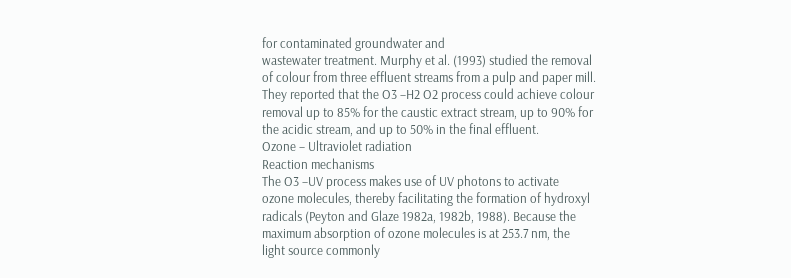for contaminated groundwater and
wastewater treatment. Murphy et al. (1993) studied the removal
of colour from three effluent streams from a pulp and paper mill.
They reported that the O3 –H2 O2 process could achieve colour
removal up to 85% for the caustic extract stream, up to 90% for
the acidic stream, and up to 50% in the final effluent.
Ozone – Ultraviolet radiation
Reaction mechanisms
The O3 –UV process makes use of UV photons to activate
ozone molecules, thereby facilitating the formation of hydroxyl
radicals (Peyton and Glaze 1982a, 1982b, 1988). Because the
maximum absorption of ozone molecules is at 253.7 nm, the
light source commonly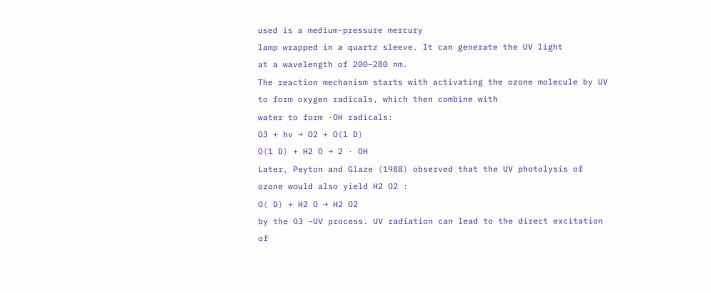used is a medium-pressure mercury
lamp wrapped in a quartz sleeve. It can generate the UV light
at a wavelength of 200–280 nm.
The reaction mechanism starts with activating the ozone molecule by UV to form oxygen radicals, which then combine with
water to form ·OH radicals:
O3 + hv → O2 + O(1 D)
O(1 D) + H2 O → 2 · OH
Later, Peyton and Glaze (1988) observed that the UV photolysis of ozone would also yield H2 O2 :
O( D) + H2 O → H2 O2
by the O3 –UV process. UV radiation can lead to the direct excitation of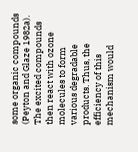some organic compounds (Peyton and Glaze 1982a).
The excited compounds then react with ozone molecules to form
various degradable products. Thus, the efficiency of this mechanism would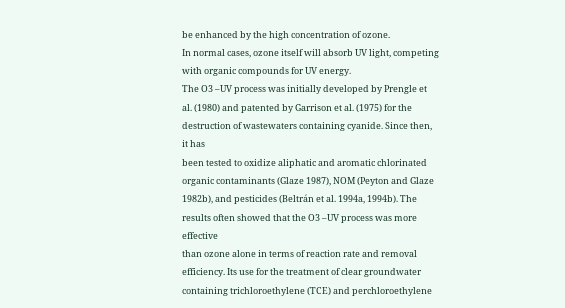be enhanced by the high concentration of ozone.
In normal cases, ozone itself will absorb UV light, competing
with organic compounds for UV energy.
The O3 –UV process was initially developed by Prengle et
al. (1980) and patented by Garrison et al. (1975) for the destruction of wastewaters containing cyanide. Since then, it has
been tested to oxidize aliphatic and aromatic chlorinated organic contaminants (Glaze 1987), NOM (Peyton and Glaze
1982b), and pesticides (Beltrán et al. 1994a, 1994b). The results often showed that the O3 –UV process was more effective
than ozone alone in terms of reaction rate and removal efficiency. Its use for the treatment of clear groundwater containing trichloroethylene (TCE) and perchloroethylene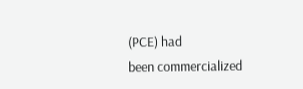(PCE) had
been commercialized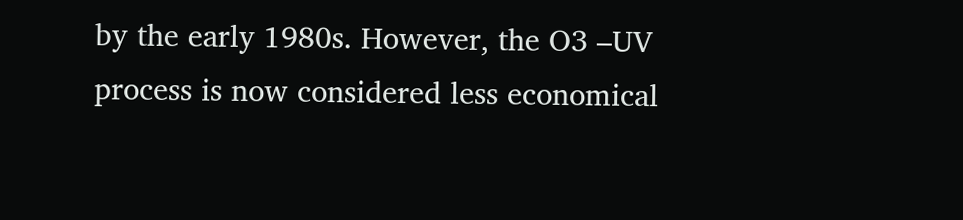by the early 1980s. However, the O3 –UV
process is now considered less economical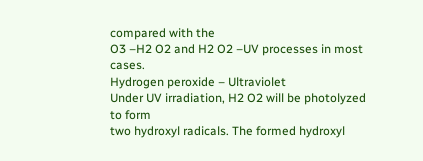compared with the
O3 –H2 O2 and H2 O2 –UV processes in most cases.
Hydrogen peroxide – Ultraviolet
Under UV irradiation, H2 O2 will be photolyzed to form
two hydroxyl radicals. The formed hydroxyl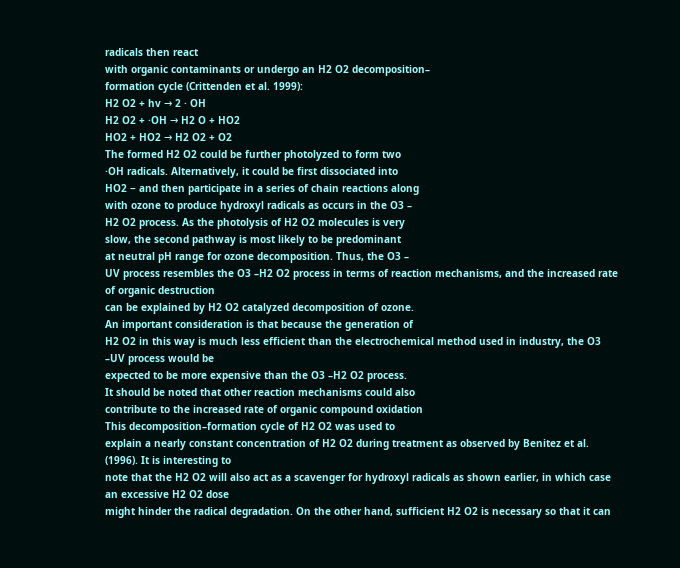radicals then react
with organic contaminants or undergo an H2 O2 decomposition–
formation cycle (Crittenden et al. 1999):
H2 O2 + hv → 2 · OH
H2 O2 + ·OH → H2 O + HO2
HO2 + HO2 → H2 O2 + O2
The formed H2 O2 could be further photolyzed to form two
·OH radicals. Alternatively, it could be first dissociated into
HO2 − and then participate in a series of chain reactions along
with ozone to produce hydroxyl radicals as occurs in the O3 –
H2 O2 process. As the photolysis of H2 O2 molecules is very
slow, the second pathway is most likely to be predominant
at neutral pH range for ozone decomposition. Thus, the O3 –
UV process resembles the O3 –H2 O2 process in terms of reaction mechanisms, and the increased rate of organic destruction
can be explained by H2 O2 catalyzed decomposition of ozone.
An important consideration is that because the generation of
H2 O2 in this way is much less efficient than the electrochemical method used in industry, the O3 –UV process would be
expected to be more expensive than the O3 –H2 O2 process.
It should be noted that other reaction mechanisms could also
contribute to the increased rate of organic compound oxidation
This decomposition–formation cycle of H2 O2 was used to
explain a nearly constant concentration of H2 O2 during treatment as observed by Benitez et al. (1996). It is interesting to
note that the H2 O2 will also act as a scavenger for hydroxyl radicals as shown earlier, in which case an excessive H2 O2 dose
might hinder the radical degradation. On the other hand, sufficient H2 O2 is necessary so that it can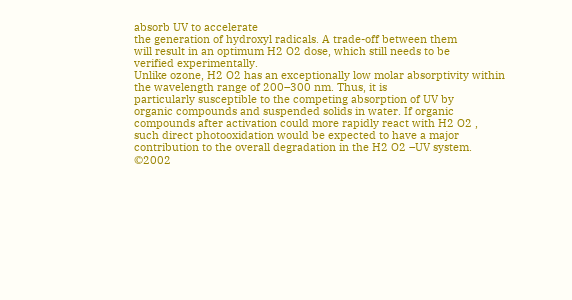absorb UV to accelerate
the generation of hydroxyl radicals. A trade-off between them
will result in an optimum H2 O2 dose, which still needs to be
verified experimentally.
Unlike ozone, H2 O2 has an exceptionally low molar absorptivity within the wavelength range of 200–300 nm. Thus, it is
particularly susceptible to the competing absorption of UV by
organic compounds and suspended solids in water. If organic
compounds after activation could more rapidly react with H2 O2 ,
such direct photooxidation would be expected to have a major
contribution to the overall degradation in the H2 O2 –UV system.
©2002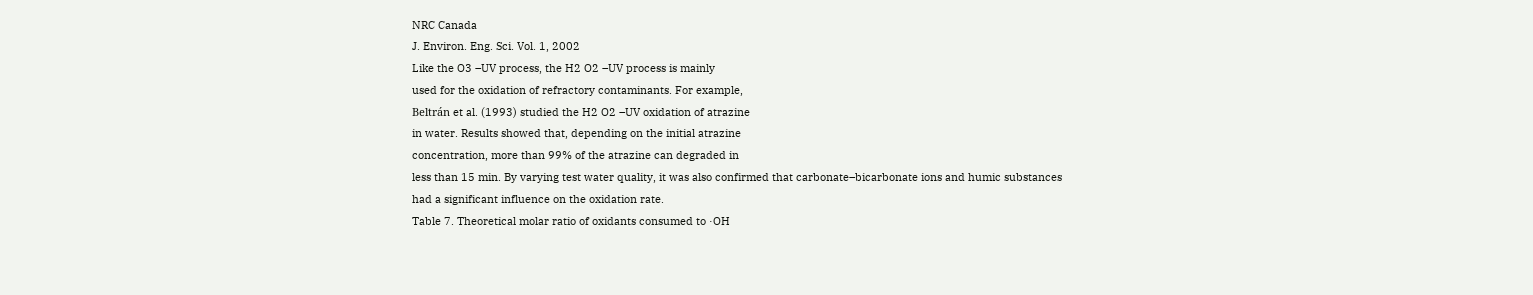NRC Canada
J. Environ. Eng. Sci. Vol. 1, 2002
Like the O3 –UV process, the H2 O2 –UV process is mainly
used for the oxidation of refractory contaminants. For example,
Beltrán et al. (1993) studied the H2 O2 –UV oxidation of atrazine
in water. Results showed that, depending on the initial atrazine
concentration, more than 99% of the atrazine can degraded in
less than 15 min. By varying test water quality, it was also confirmed that carbonate–bicarbonate ions and humic substances
had a significant influence on the oxidation rate.
Table 7. Theoretical molar ratio of oxidants consumed to ·OH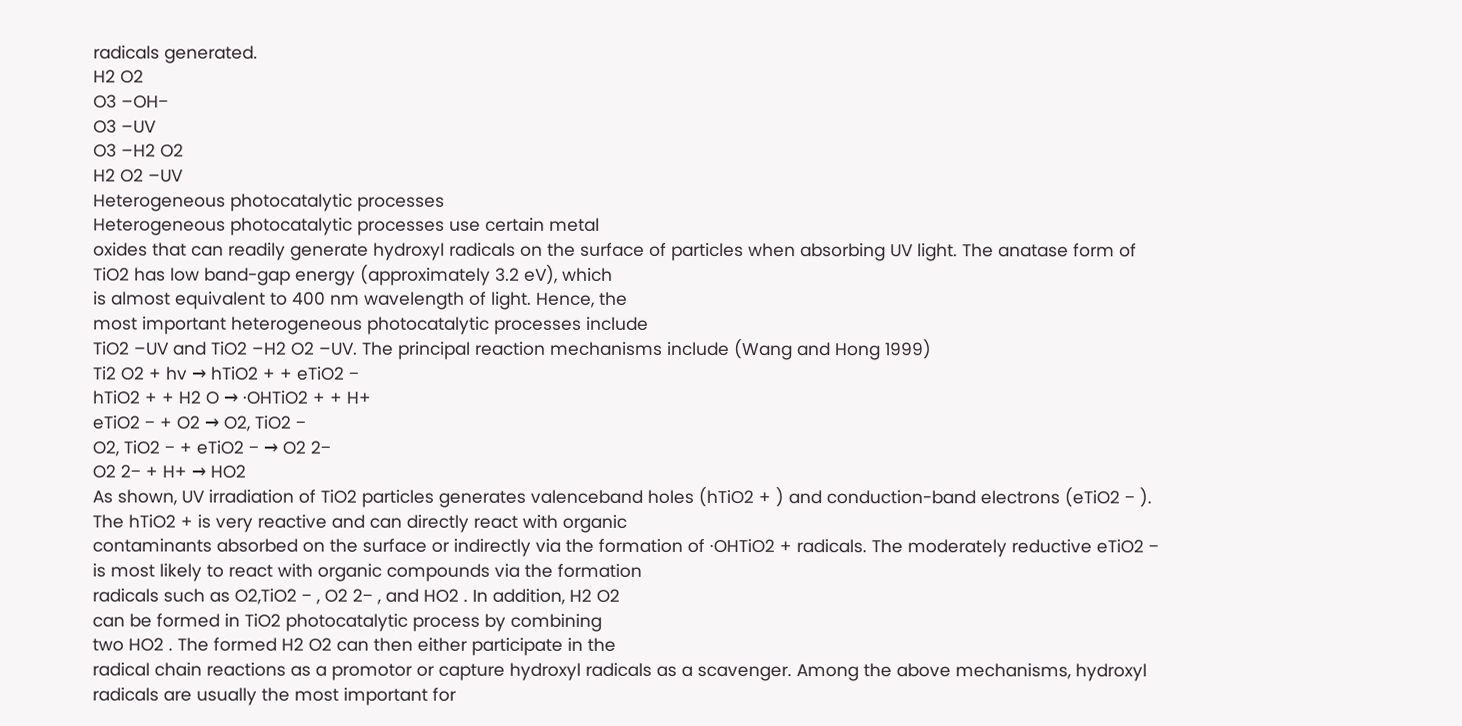radicals generated.
H2 O2
O3 –OH−
O3 –UV
O3 –H2 O2
H2 O2 –UV
Heterogeneous photocatalytic processes
Heterogeneous photocatalytic processes use certain metal
oxides that can readily generate hydroxyl radicals on the surface of particles when absorbing UV light. The anatase form of
TiO2 has low band-gap energy (approximately 3.2 eV), which
is almost equivalent to 400 nm wavelength of light. Hence, the
most important heterogeneous photocatalytic processes include
TiO2 –UV and TiO2 –H2 O2 –UV. The principal reaction mechanisms include (Wang and Hong 1999)
Ti2 O2 + hv → hTiO2 + + eTiO2 −
hTiO2 + + H2 O → ·OHTiO2 + + H+
eTiO2 − + O2 → O2, TiO2 −
O2, TiO2 − + eTiO2 − → O2 2−
O2 2− + H+ → HO2
As shown, UV irradiation of TiO2 particles generates valenceband holes (hTiO2 + ) and conduction-band electrons (eTiO2 − ).
The hTiO2 + is very reactive and can directly react with organic
contaminants absorbed on the surface or indirectly via the formation of ·OHTiO2 + radicals. The moderately reductive eTiO2 −
is most likely to react with organic compounds via the formation
radicals such as O2,TiO2 − , O2 2− , and HO2 . In addition, H2 O2
can be formed in TiO2 photocatalytic process by combining
two HO2 . The formed H2 O2 can then either participate in the
radical chain reactions as a promotor or capture hydroxyl radicals as a scavenger. Among the above mechanisms, hydroxyl
radicals are usually the most important for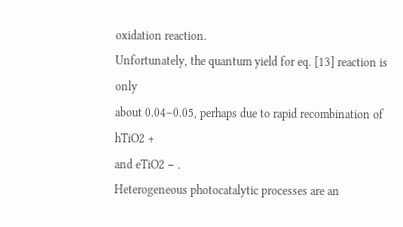oxidation reaction.
Unfortunately, the quantum yield for eq. [13] reaction is only
about 0.04–0.05, perhaps due to rapid recombination of hTiO2 +
and eTiO2 − .
Heterogeneous photocatalytic processes are an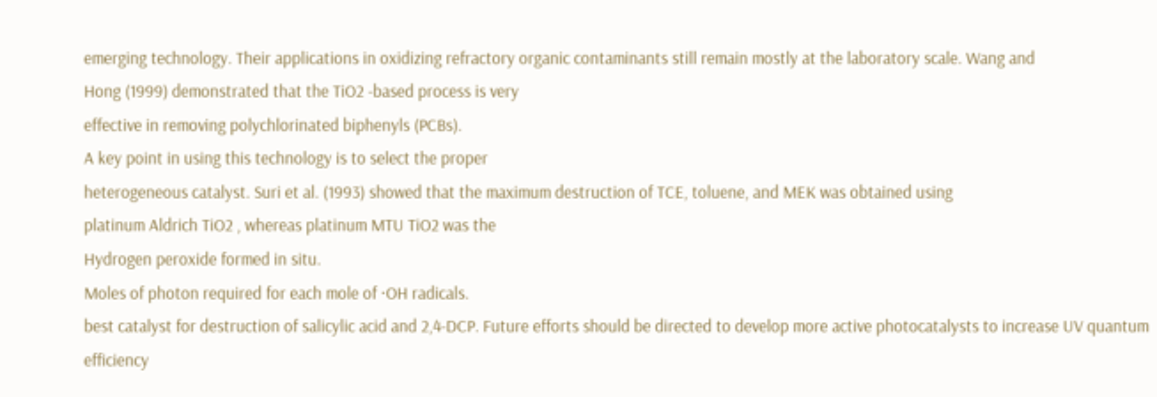emerging technology. Their applications in oxidizing refractory organic contaminants still remain mostly at the laboratory scale. Wang and
Hong (1999) demonstrated that the TiO2 -based process is very
effective in removing polychlorinated biphenyls (PCBs).
A key point in using this technology is to select the proper
heterogeneous catalyst. Suri et al. (1993) showed that the maximum destruction of TCE, toluene, and MEK was obtained using
platinum Aldrich TiO2 , whereas platinum MTU TiO2 was the
Hydrogen peroxide formed in situ.
Moles of photon required for each mole of ·OH radicals.
best catalyst for destruction of salicylic acid and 2,4-DCP. Future efforts should be directed to develop more active photocatalysts to increase UV quantum efficiency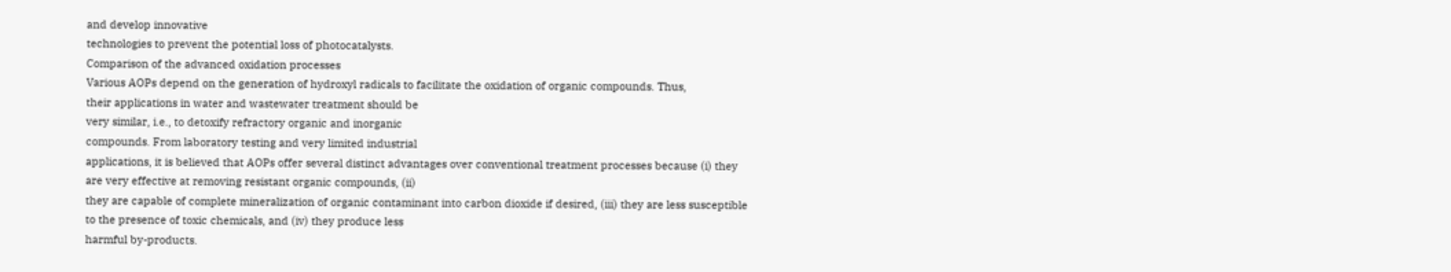and develop innovative
technologies to prevent the potential loss of photocatalysts.
Comparison of the advanced oxidation processes
Various AOPs depend on the generation of hydroxyl radicals to facilitate the oxidation of organic compounds. Thus,
their applications in water and wastewater treatment should be
very similar, i.e., to detoxify refractory organic and inorganic
compounds. From laboratory testing and very limited industrial
applications, it is believed that AOPs offer several distinct advantages over conventional treatment processes because (i) they
are very effective at removing resistant organic compounds, (ii)
they are capable of complete mineralization of organic contaminant into carbon dioxide if desired, (iii) they are less susceptible
to the presence of toxic chemicals, and (iv) they produce less
harmful by-products.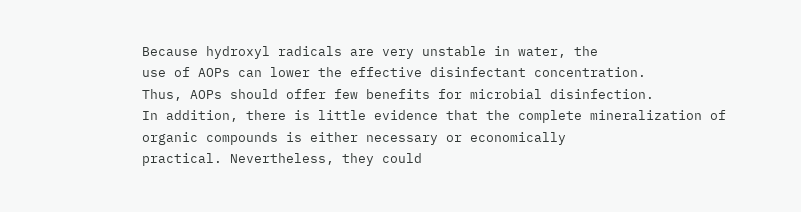Because hydroxyl radicals are very unstable in water, the
use of AOPs can lower the effective disinfectant concentration.
Thus, AOPs should offer few benefits for microbial disinfection.
In addition, there is little evidence that the complete mineralization of organic compounds is either necessary or economically
practical. Nevertheless, they could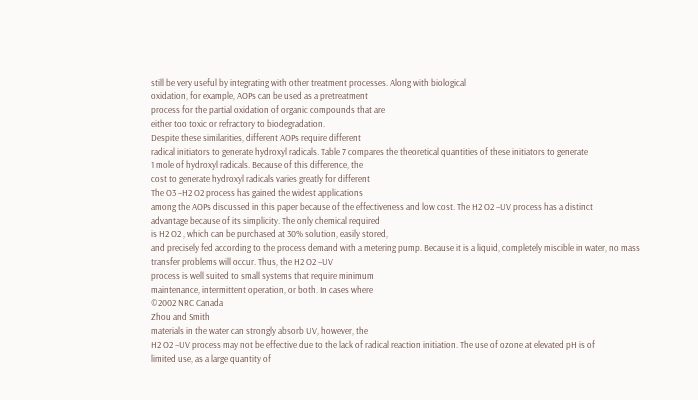still be very useful by integrating with other treatment processes. Along with biological
oxidation, for example, AOPs can be used as a pretreatment
process for the partial oxidation of organic compounds that are
either too toxic or refractory to biodegradation.
Despite these similarities, different AOPs require different
radical initiators to generate hydroxyl radicals. Table 7 compares the theoretical quantities of these initiators to generate
1 mole of hydroxyl radicals. Because of this difference, the
cost to generate hydroxyl radicals varies greatly for different
The O3 –H2 O2 process has gained the widest applications
among the AOPs discussed in this paper because of the effectiveness and low cost. The H2 O2 –UV process has a distinct
advantage because of its simplicity. The only chemical required
is H2 O2 , which can be purchased at 30% solution, easily stored,
and precisely fed according to the process demand with a metering pump. Because it is a liquid, completely miscible in water, no mass transfer problems will occur. Thus, the H2 O2 –UV
process is well suited to small systems that require minimum
maintenance, intermittent operation, or both. In cases where
©2002 NRC Canada
Zhou and Smith
materials in the water can strongly absorb UV, however, the
H2 O2 –UV process may not be effective due to the lack of radical reaction initiation. The use of ozone at elevated pH is of
limited use, as a large quantity of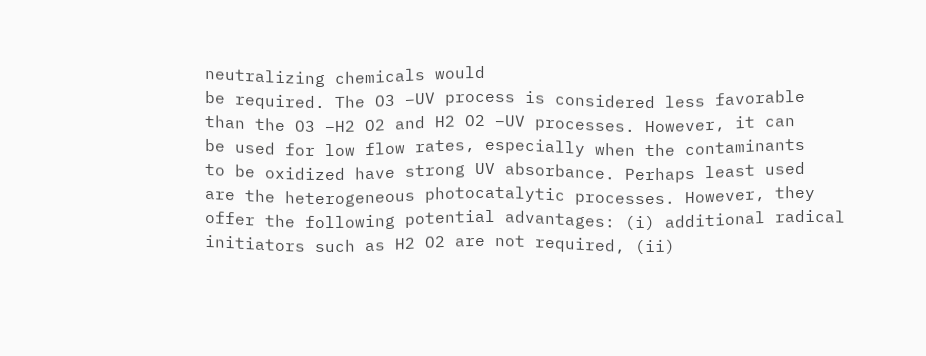neutralizing chemicals would
be required. The O3 –UV process is considered less favorable
than the O3 –H2 O2 and H2 O2 –UV processes. However, it can
be used for low flow rates, especially when the contaminants
to be oxidized have strong UV absorbance. Perhaps least used
are the heterogeneous photocatalytic processes. However, they
offer the following potential advantages: (i) additional radical
initiators such as H2 O2 are not required, (ii)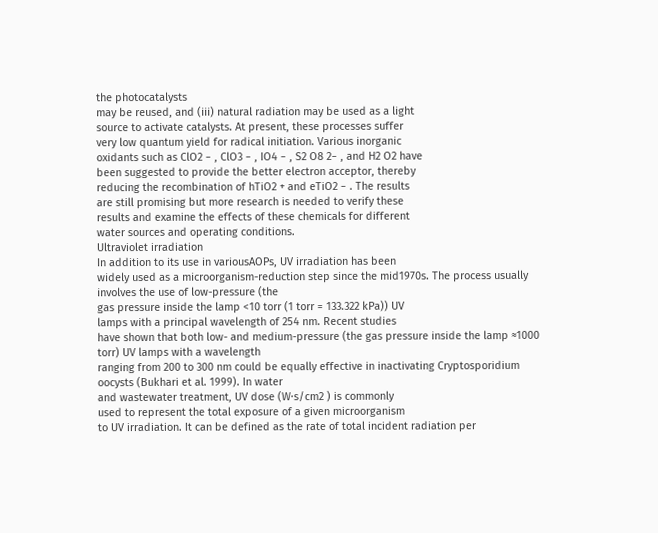the photocatalysts
may be reused, and (iii) natural radiation may be used as a light
source to activate catalysts. At present, these processes suffer
very low quantum yield for radical initiation. Various inorganic
oxidants such as ClO2 − , ClO3 − , IO4 − , S2 O8 2− , and H2 O2 have
been suggested to provide the better electron acceptor, thereby
reducing the recombination of hTiO2 + and eTiO2 − . The results
are still promising but more research is needed to verify these
results and examine the effects of these chemicals for different
water sources and operating conditions.
Ultraviolet irradiation
In addition to its use in variousAOPs, UV irradiation has been
widely used as a microorganism-reduction step since the mid1970s. The process usually involves the use of low-pressure (the
gas pressure inside the lamp <10 torr (1 torr = 133.322 kPa)) UV
lamps with a principal wavelength of 254 nm. Recent studies
have shown that both low- and medium-pressure (the gas pressure inside the lamp ≈1000 torr) UV lamps with a wavelength
ranging from 200 to 300 nm could be equally effective in inactivating Cryptosporidium oocysts (Bukhari et al. 1999). In water
and wastewater treatment, UV dose (W·s/cm2 ) is commonly
used to represent the total exposure of a given microorganism
to UV irradiation. It can be defined as the rate of total incident radiation per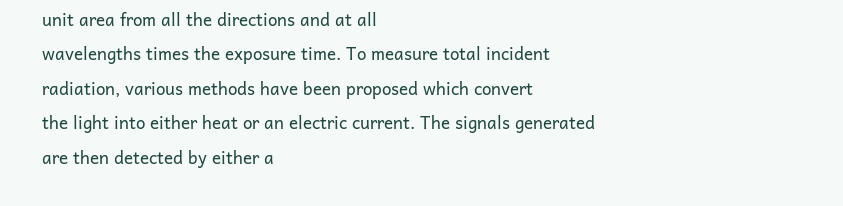unit area from all the directions and at all
wavelengths times the exposure time. To measure total incident
radiation, various methods have been proposed which convert
the light into either heat or an electric current. The signals generated are then detected by either a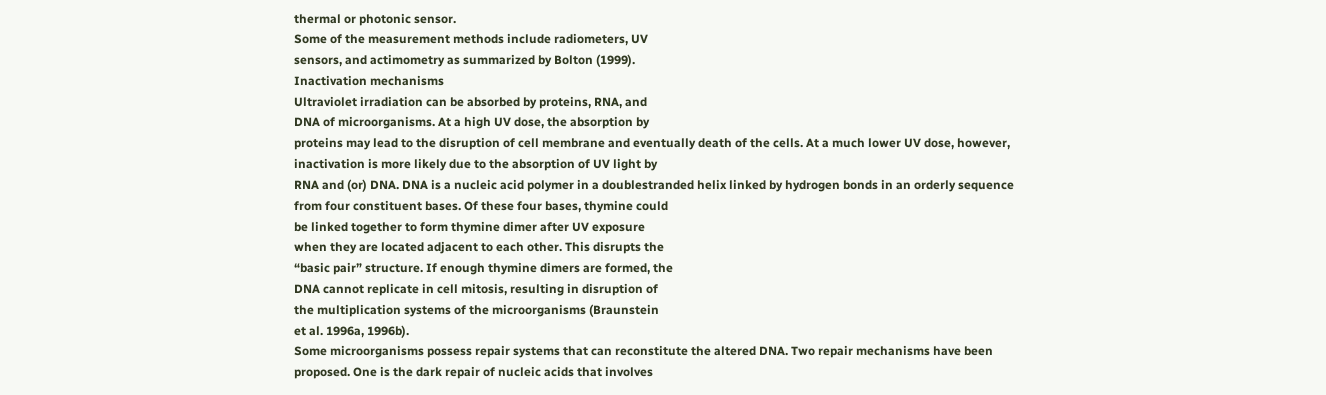thermal or photonic sensor.
Some of the measurement methods include radiometers, UV
sensors, and actimometry as summarized by Bolton (1999).
Inactivation mechanisms
Ultraviolet irradiation can be absorbed by proteins, RNA, and
DNA of microorganisms. At a high UV dose, the absorption by
proteins may lead to the disruption of cell membrane and eventually death of the cells. At a much lower UV dose, however,
inactivation is more likely due to the absorption of UV light by
RNA and (or) DNA. DNA is a nucleic acid polymer in a doublestranded helix linked by hydrogen bonds in an orderly sequence
from four constituent bases. Of these four bases, thymine could
be linked together to form thymine dimer after UV exposure
when they are located adjacent to each other. This disrupts the
“basic pair” structure. If enough thymine dimers are formed, the
DNA cannot replicate in cell mitosis, resulting in disruption of
the multiplication systems of the microorganisms (Braunstein
et al. 1996a, 1996b).
Some microorganisms possess repair systems that can reconstitute the altered DNA. Two repair mechanisms have been
proposed. One is the dark repair of nucleic acids that involves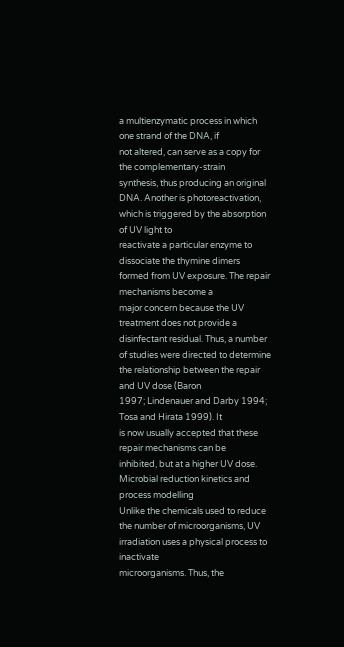a multienzymatic process in which one strand of the DNA, if
not altered, can serve as a copy for the complementary-strain
synthesis, thus producing an original DNA. Another is photoreactivation, which is triggered by the absorption of UV light to
reactivate a particular enzyme to dissociate the thymine dimers
formed from UV exposure. The repair mechanisms become a
major concern because the UV treatment does not provide a disinfectant residual. Thus, a number of studies were directed to determine the relationship between the repair and UV dose (Baron
1997; Lindenauer and Darby 1994; Tosa and Hirata 1999). It
is now usually accepted that these repair mechanisms can be
inhibited, but at a higher UV dose.
Microbial reduction kinetics and process modelling
Unlike the chemicals used to reduce the number of microorganisms, UV irradiation uses a physical process to inactivate
microorganisms. Thus, the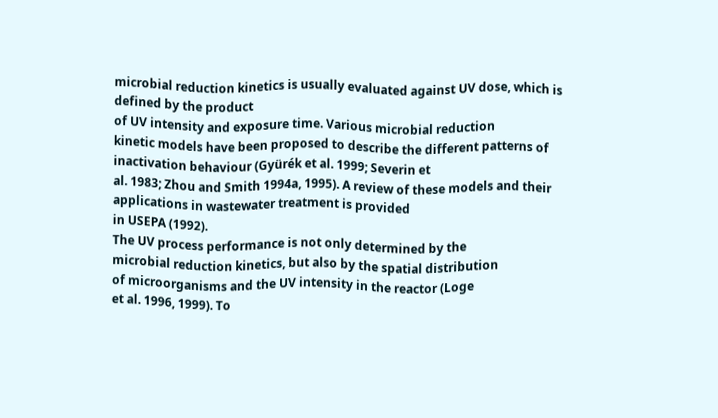microbial reduction kinetics is usually evaluated against UV dose, which is defined by the product
of UV intensity and exposure time. Various microbial reduction
kinetic models have been proposed to describe the different patterns of inactivation behaviour (Gyürék et al. 1999; Severin et
al. 1983; Zhou and Smith 1994a, 1995). A review of these models and their applications in wastewater treatment is provided
in USEPA (1992).
The UV process performance is not only determined by the
microbial reduction kinetics, but also by the spatial distribution
of microorganisms and the UV intensity in the reactor (Loge
et al. 1996, 1999). To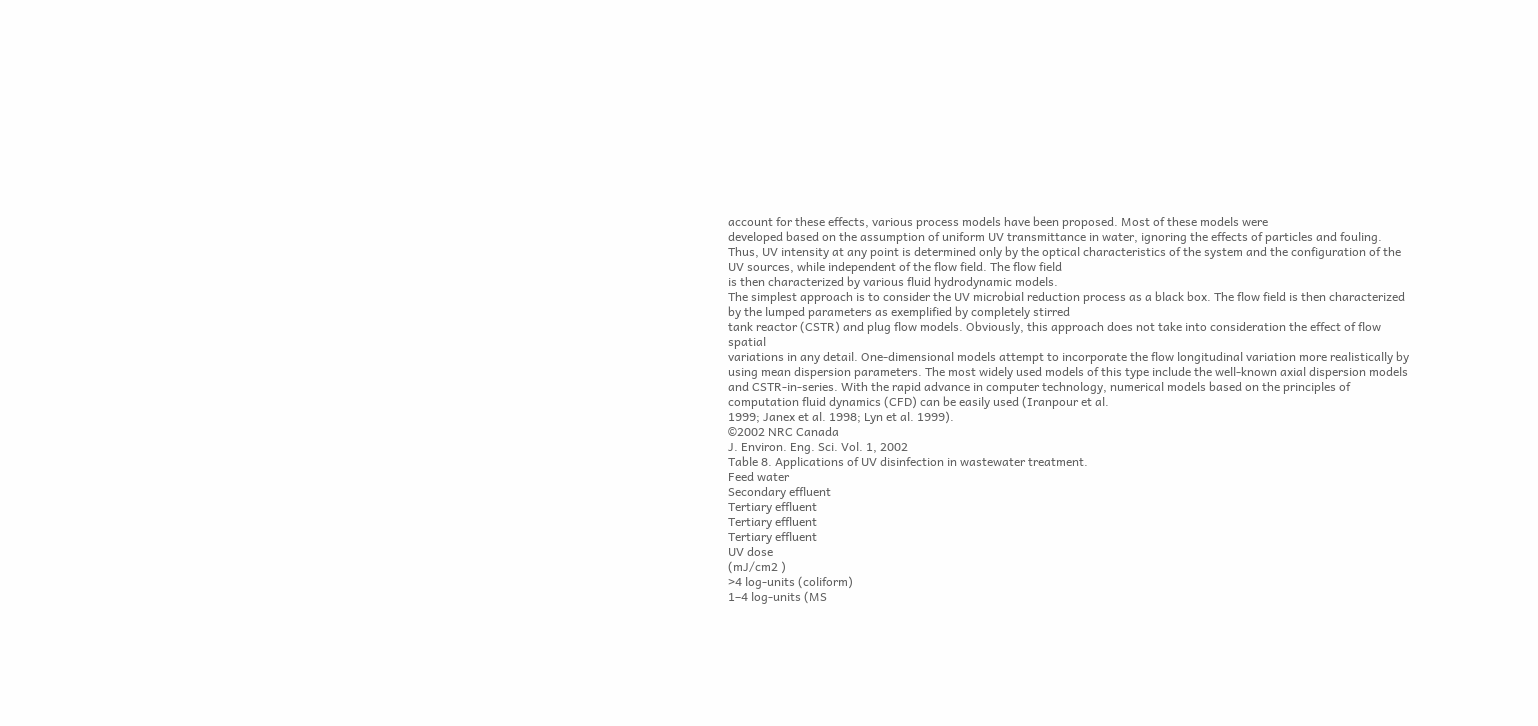account for these effects, various process models have been proposed. Most of these models were
developed based on the assumption of uniform UV transmittance in water, ignoring the effects of particles and fouling.
Thus, UV intensity at any point is determined only by the optical characteristics of the system and the configuration of the
UV sources, while independent of the flow field. The flow field
is then characterized by various fluid hydrodynamic models.
The simplest approach is to consider the UV microbial reduction process as a black box. The flow field is then characterized
by the lumped parameters as exemplified by completely stirred
tank reactor (CSTR) and plug flow models. Obviously, this approach does not take into consideration the effect of flow spatial
variations in any detail. One-dimensional models attempt to incorporate the flow longitudinal variation more realistically by
using mean dispersion parameters. The most widely used models of this type include the well-known axial dispersion models
and CSTR-in-series. With the rapid advance in computer technology, numerical models based on the principles of computation fluid dynamics (CFD) can be easily used (Iranpour et al.
1999; Janex et al. 1998; Lyn et al. 1999).
©2002 NRC Canada
J. Environ. Eng. Sci. Vol. 1, 2002
Table 8. Applications of UV disinfection in wastewater treatment.
Feed water
Secondary effluent
Tertiary effluent
Tertiary effluent
Tertiary effluent
UV dose
(mJ/cm2 )
>4 log-units (coliform)
1–4 log-units (MS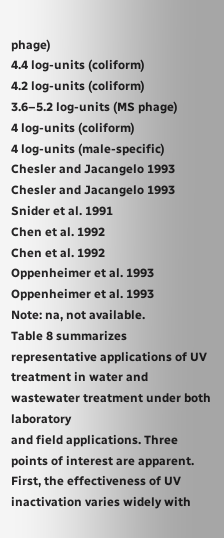phage)
4.4 log-units (coliform)
4.2 log-units (coliform)
3.6–5.2 log-units (MS phage)
4 log-units (coliform)
4 log-units (male-specific)
Chesler and Jacangelo 1993
Chesler and Jacangelo 1993
Snider et al. 1991
Chen et al. 1992
Chen et al. 1992
Oppenheimer et al. 1993
Oppenheimer et al. 1993
Note: na, not available.
Table 8 summarizes representative applications of UV treatment in water and wastewater treatment under both laboratory
and field applications. Three points of interest are apparent.
First, the effectiveness of UV inactivation varies widely with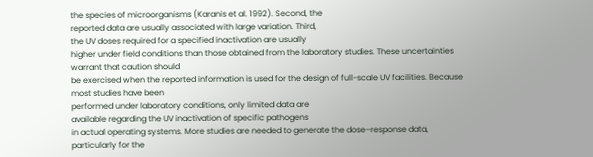the species of microorganisms (Karanis et al. 1992). Second, the
reported data are usually associated with large variation. Third,
the UV doses required for a specified inactivation are usually
higher under field conditions than those obtained from the laboratory studies. These uncertainties warrant that caution should
be exercised when the reported information is used for the design of full-scale UV facilities. Because most studies have been
performed under laboratory conditions, only limited data are
available regarding the UV inactivation of specific pathogens
in actual operating systems. More studies are needed to generate the dose–response data, particularly for the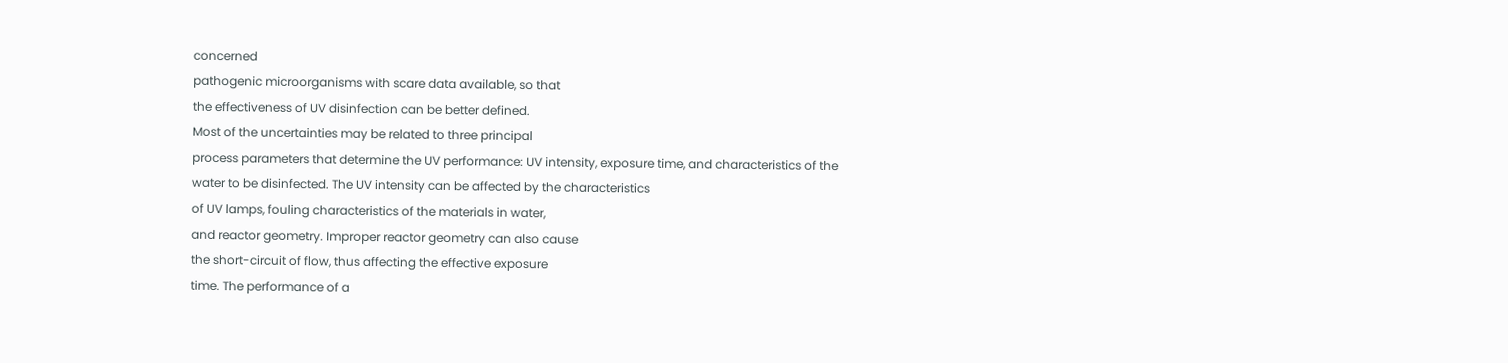concerned
pathogenic microorganisms with scare data available, so that
the effectiveness of UV disinfection can be better defined.
Most of the uncertainties may be related to three principal
process parameters that determine the UV performance: UV intensity, exposure time, and characteristics of the water to be disinfected. The UV intensity can be affected by the characteristics
of UV lamps, fouling characteristics of the materials in water,
and reactor geometry. Improper reactor geometry can also cause
the short-circuit of flow, thus affecting the effective exposure
time. The performance of a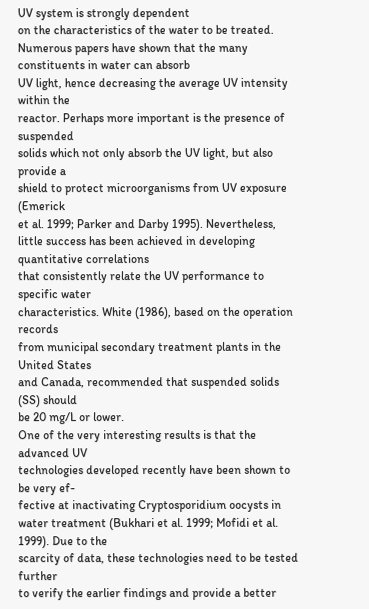UV system is strongly dependent
on the characteristics of the water to be treated. Numerous papers have shown that the many constituents in water can absorb
UV light, hence decreasing the average UV intensity within the
reactor. Perhaps more important is the presence of suspended
solids which not only absorb the UV light, but also provide a
shield to protect microorganisms from UV exposure (Emerick
et al. 1999; Parker and Darby 1995). Nevertheless, little success has been achieved in developing quantitative correlations
that consistently relate the UV performance to specific water
characteristics. White (1986), based on the operation records
from municipal secondary treatment plants in the United States
and Canada, recommended that suspended solids (SS) should
be 20 mg/L or lower.
One of the very interesting results is that the advanced UV
technologies developed recently have been shown to be very ef-
fective at inactivating Cryptosporidium oocysts in water treatment (Bukhari et al. 1999; Mofidi et al. 1999). Due to the
scarcity of data, these technologies need to be tested further
to verify the earlier findings and provide a better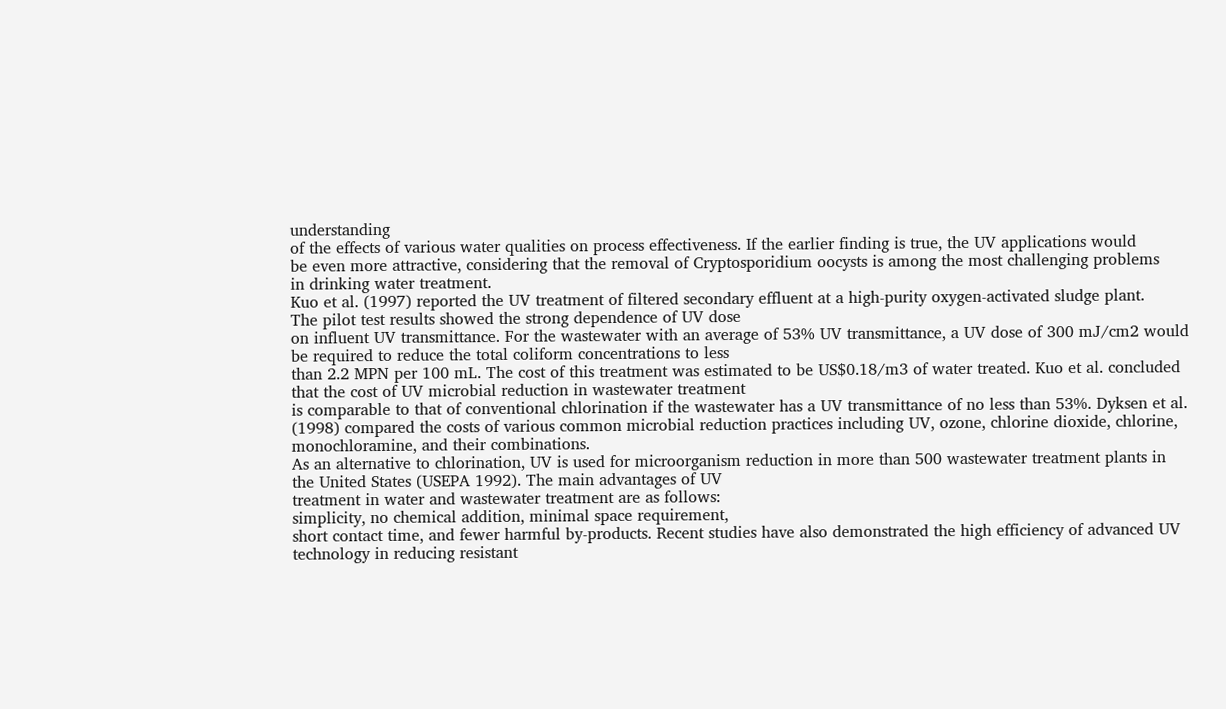understanding
of the effects of various water qualities on process effectiveness. If the earlier finding is true, the UV applications would
be even more attractive, considering that the removal of Cryptosporidium oocysts is among the most challenging problems
in drinking water treatment.
Kuo et al. (1997) reported the UV treatment of filtered secondary effluent at a high-purity oxygen-activated sludge plant.
The pilot test results showed the strong dependence of UV dose
on influent UV transmittance. For the wastewater with an average of 53% UV transmittance, a UV dose of 300 mJ/cm2 would
be required to reduce the total coliform concentrations to less
than 2.2 MPN per 100 mL. The cost of this treatment was estimated to be US$0.18/m3 of water treated. Kuo et al. concluded
that the cost of UV microbial reduction in wastewater treatment
is comparable to that of conventional chlorination if the wastewater has a UV transmittance of no less than 53%. Dyksen et al.
(1998) compared the costs of various common microbial reduction practices including UV, ozone, chlorine dioxide, chlorine,
monochloramine, and their combinations.
As an alternative to chlorination, UV is used for microorganism reduction in more than 500 wastewater treatment plants in
the United States (USEPA 1992). The main advantages of UV
treatment in water and wastewater treatment are as follows:
simplicity, no chemical addition, minimal space requirement,
short contact time, and fewer harmful by-products. Recent studies have also demonstrated the high efficiency of advanced UV
technology in reducing resistant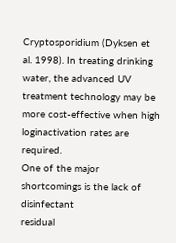Cryptosporidium (Dyksen et
al. 1998). In treating drinking water, the advanced UV treatment technology may be more cost-effective when high loginactivation rates are required.
One of the major shortcomings is the lack of disinfectant
residual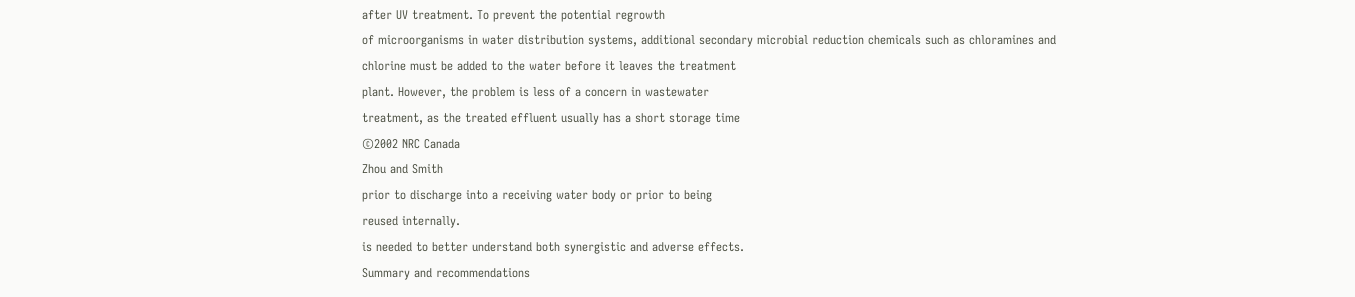after UV treatment. To prevent the potential regrowth
of microorganisms in water distribution systems, additional secondary microbial reduction chemicals such as chloramines and
chlorine must be added to the water before it leaves the treatment
plant. However, the problem is less of a concern in wastewater
treatment, as the treated effluent usually has a short storage time
©2002 NRC Canada
Zhou and Smith
prior to discharge into a receiving water body or prior to being
reused internally.
is needed to better understand both synergistic and adverse effects.
Summary and recommendations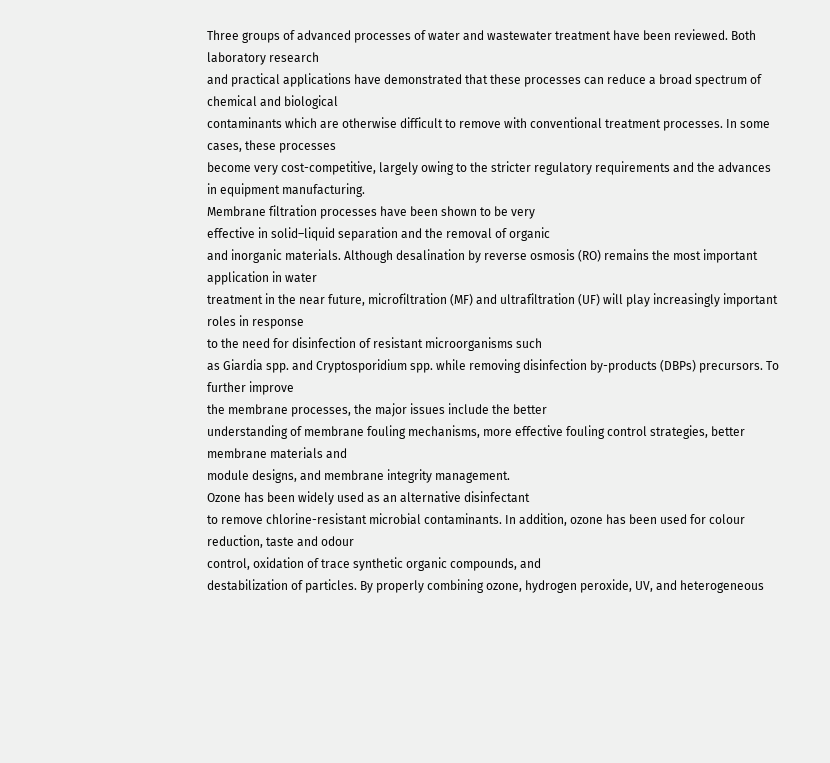Three groups of advanced processes of water and wastewater treatment have been reviewed. Both laboratory research
and practical applications have demonstrated that these processes can reduce a broad spectrum of chemical and biological
contaminants which are otherwise difficult to remove with conventional treatment processes. In some cases, these processes
become very cost-competitive, largely owing to the stricter regulatory requirements and the advances in equipment manufacturing.
Membrane filtration processes have been shown to be very
effective in solid–liquid separation and the removal of organic
and inorganic materials. Although desalination by reverse osmosis (RO) remains the most important application in water
treatment in the near future, microfiltration (MF) and ultrafiltration (UF) will play increasingly important roles in response
to the need for disinfection of resistant microorganisms such
as Giardia spp. and Cryptosporidium spp. while removing disinfection by-products (DBPs) precursors. To further improve
the membrane processes, the major issues include the better
understanding of membrane fouling mechanisms, more effective fouling control strategies, better membrane materials and
module designs, and membrane integrity management.
Ozone has been widely used as an alternative disinfectant
to remove chlorine-resistant microbial contaminants. In addition, ozone has been used for colour reduction, taste and odour
control, oxidation of trace synthetic organic compounds, and
destabilization of particles. By properly combining ozone, hydrogen peroxide, UV, and heterogeneous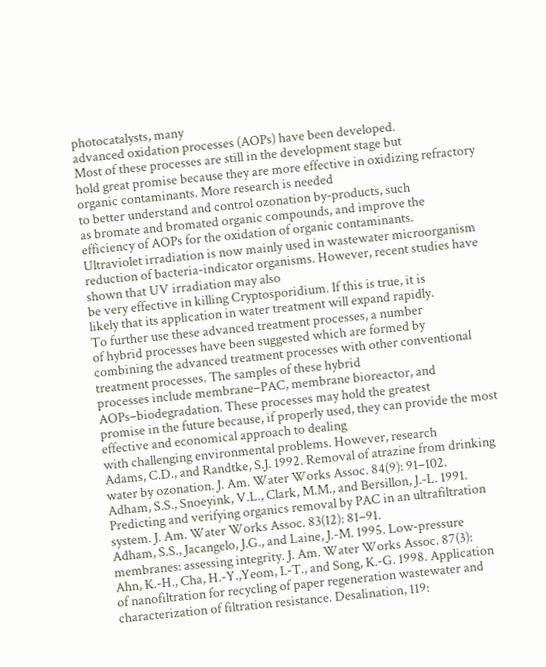photocatalysts, many
advanced oxidation processes (AOPs) have been developed.
Most of these processes are still in the development stage but
hold great promise because they are more effective in oxidizing refractory organic contaminants. More research is needed
to better understand and control ozonation by-products, such
as bromate and bromated organic compounds, and improve the
efficiency of AOPs for the oxidation of organic contaminants.
Ultraviolet irradiation is now mainly used in wastewater microorganism reduction of bacteria-indicator organisms. However, recent studies have shown that UV irradiation may also
be very effective in killing Cryptosporidium. If this is true, it is
likely that its application in water treatment will expand rapidly.
To further use these advanced treatment processes, a number
of hybrid processes have been suggested which are formed by
combining the advanced treatment processes with other conventional treatment processes. The samples of these hybrid
processes include membrane–PAC, membrane bioreactor, and
AOPs–biodegradation. These processes may hold the greatest
promise in the future because, if properly used, they can provide the most effective and economical approach to dealing
with challenging environmental problems. However, research
Adams, C.D., and Randtke, S.J. 1992. Removal of atrazine from drinking water by ozonation. J. Am. Water Works Assoc. 84(9): 91–102.
Adham, S.S., Snoeyink, V.L., Clark, M.M., and Bersillon, J.-L. 1991.
Predicting and verifying organics removal by PAC in an ultrafiltration system. J. Am. Water Works Assoc. 83(12): 81–91.
Adham, S.S., Jacangelo, J.G., and Laine, J.-M. 1995. Low-pressure
membranes: assessing integrity. J. Am. Water Works Assoc. 87(3):
Ahn, K.-H., Cha, H.-Y.,Yeom, I.-T., and Song, K.-G. 1998. Application
of nanofiltration for recycling of paper regeneration wastewater and
characterization of filtration resistance. Desalination, 119: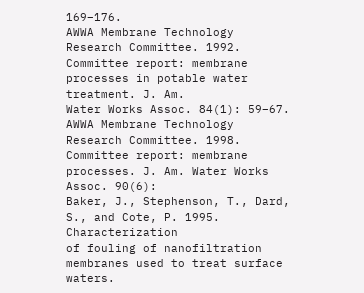169–176.
AWWA Membrane Technology Research Committee. 1992. Committee report: membrane processes in potable water treatment. J. Am.
Water Works Assoc. 84(1): 59–67.
AWWA Membrane Technology Research Committee. 1998. Committee report: membrane processes. J. Am. Water Works Assoc. 90(6):
Baker, J., Stephenson, T., Dard, S., and Cote, P. 1995. Characterization
of fouling of nanofiltration membranes used to treat surface waters.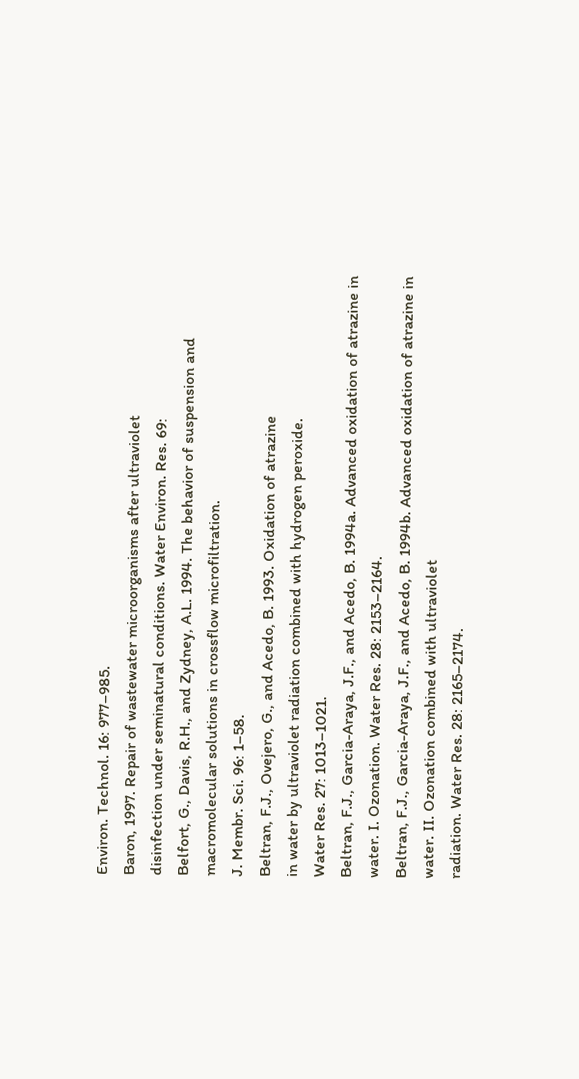Environ. Technol. 16: 977–985.
Baron, 1997. Repair of wastewater microorganisms after ultraviolet
disinfection under seminatural conditions. Water Environ. Res. 69:
Belfort, G., Davis, R.H., and Zydney, A.L. 1994. The behavior of suspension and macromolecular solutions in crossflow microfiltration.
J. Membr. Sci. 96: 1–58.
Beltran, F.J., Ovejero, G., and Acedo, B. 1993. Oxidation of atrazine
in water by ultraviolet radiation combined with hydrogen peroxide.
Water Res. 27: 1013–1021.
Beltran, F.J., Garcia-Araya, J.F., and Acedo, B. 1994a. Advanced oxidation of atrazine in water. I. Ozonation. Water Res. 28: 2153–2164.
Beltran, F.J., Garcia-Araya, J.F., and Acedo, B. 1994b. Advanced oxidation of atrazine in water. II. Ozonation combined with ultraviolet
radiation. Water Res. 28: 2165–2174.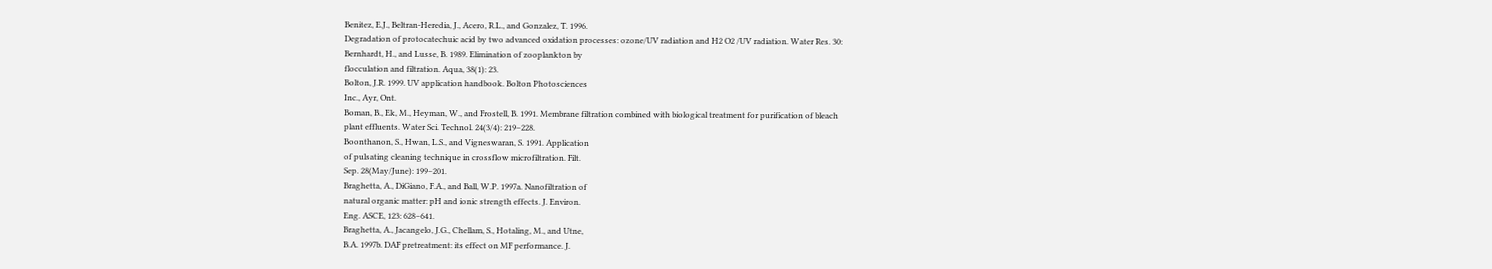Benitez, E.J., Beltran-Heredia, J., Acero, R.L., and Gonzalez, T. 1996.
Degradation of protocatechuic acid by two advanced oxidation processes: ozone/UV radiation and H2 O2 /UV radiation. Water Res. 30:
Bernhardt, H., and Lusse, B. 1989. Elimination of zooplankton by
flocculation and filtration. Aqua, 38(1): 23.
Bolton, J.R. 1999. UV application handbook. Bolton Photosciences
Inc., Ayr, Ont.
Boman, B., Ek, M., Heyman, W., and Frostell, B. 1991. Membrane filtration combined with biological treatment for purification of bleach
plant effluents. Water Sci. Technol. 24(3/4): 219–228.
Boonthanon, S., Hwan, L.S., and Vigneswaran, S. 1991. Application
of pulsating cleaning technique in crossflow microfiltration. Filt.
Sep. 28(May/June): 199–201.
Braghetta, A., DiGiano, F.A., and Ball, W.P. 1997a. Nanofiltration of
natural organic matter: pH and ionic strength effects. J. Environ.
Eng. ASCE, 123: 628–641.
Braghetta, A., Jacangelo, J.G., Chellam, S., Hotaling, M., and Utne,
B.A. 1997b. DAF pretreatment: its effect on MF performance. J.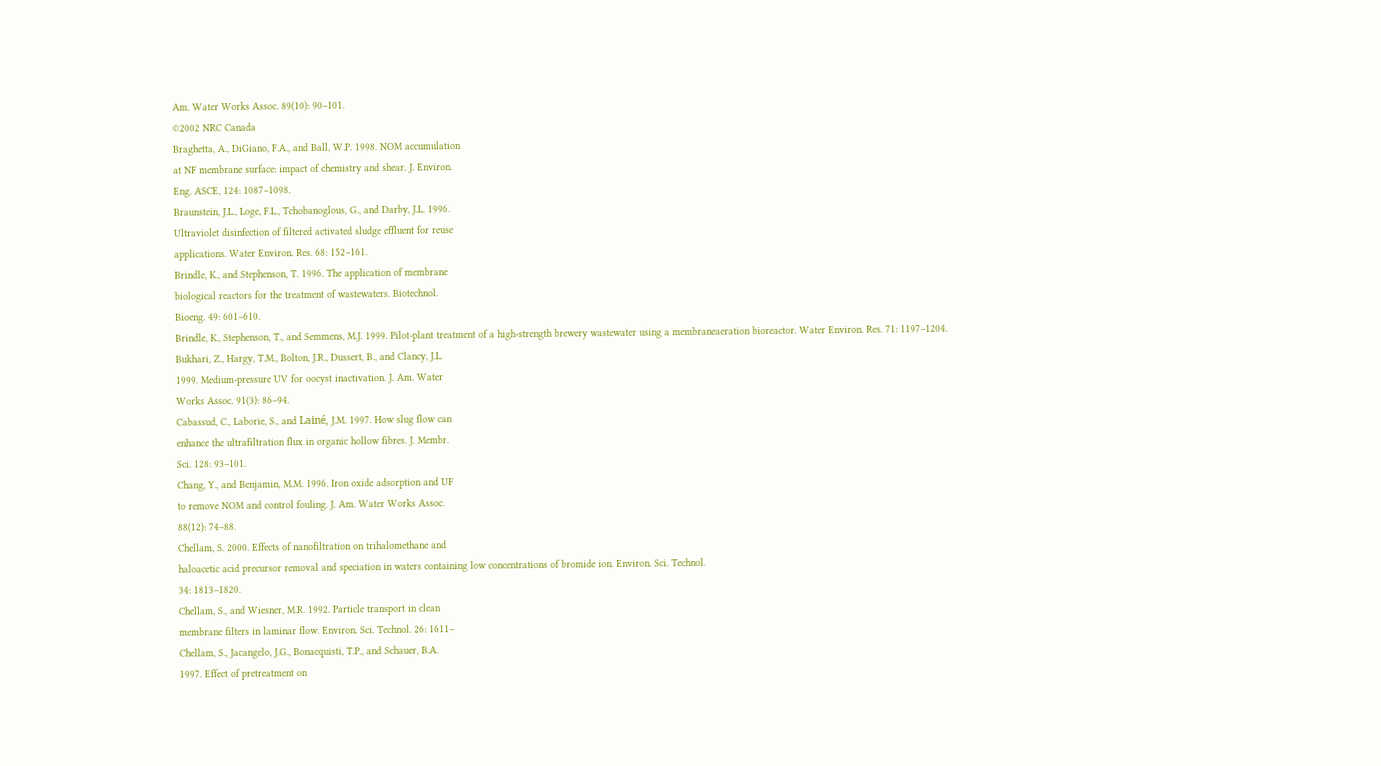Am. Water Works Assoc. 89(10): 90–101.
©2002 NRC Canada
Braghetta, A., DiGiano, F.A., and Ball, W.P. 1998. NOM accumulation
at NF membrane surface: impact of chemistry and shear. J. Environ.
Eng. ASCE, 124: 1087–1098.
Braunstein, J.L., Loge, F.L., Tchobanoglous, G., and Darby, J.L. 1996.
Ultraviolet disinfection of filtered activated sludge effluent for reuse
applications. Water Environ. Res. 68: 152–161.
Brindle, K., and Stephenson, T. 1996. The application of membrane
biological reactors for the treatment of wastewaters. Biotechnol.
Bioeng. 49: 601–610.
Brindle, K., Stephenson, T., and Semmens, M.J. 1999. Pilot-plant treatment of a high-strength brewery wastewater using a membraneaeration bioreactor. Water Environ. Res. 71: 1197–1204.
Bukhari, Z., Hargy, T.M., Bolton, J.R., Dussert, B., and Clancy, J.L.
1999. Medium-pressure UV for oocyst inactivation. J. Am. Water
Works Assoc. 91(3): 86–94.
Cabassud, C., Laborie, S., and Lainé, J.M. 1997. How slug flow can
enhance the ultrafiltration flux in organic hollow fibres. J. Membr.
Sci. 128: 93–101.
Chang, Y., and Benjamin, M.M. 1996. Iron oxide adsorption and UF
to remove NOM and control fouling. J. Am. Water Works Assoc.
88(12): 74–88.
Chellam, S. 2000. Effects of nanofiltration on trihalomethane and
haloacetic acid precursor removal and speciation in waters containing low concentrations of bromide ion. Environ. Sci. Technol.
34: 1813–1820.
Chellam, S., and Wiesner, M.R. 1992. Particle transport in clean
membrane filters in laminar flow. Environ. Sci. Technol. 26: 1611–
Chellam, S., Jacangelo, J.G., Bonacquisti, T.P., and Schauer, B.A.
1997. Effect of pretreatment on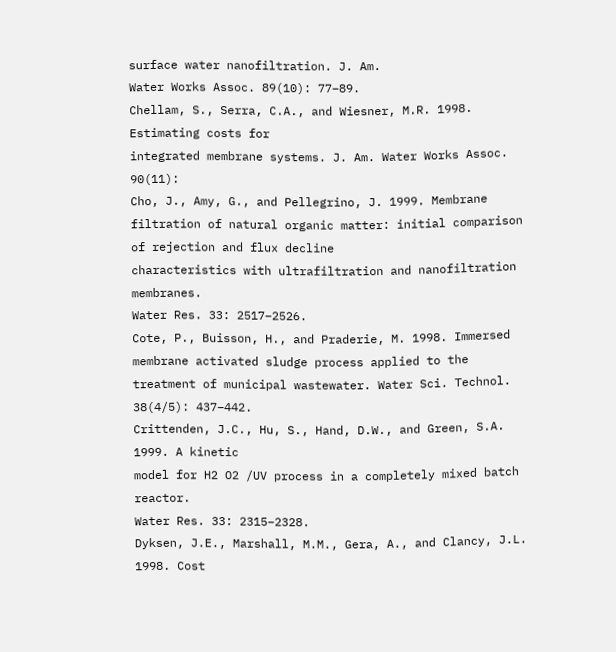surface water nanofiltration. J. Am.
Water Works Assoc. 89(10): 77–89.
Chellam, S., Serra, C.A., and Wiesner, M.R. 1998. Estimating costs for
integrated membrane systems. J. Am. Water Works Assoc. 90(11):
Cho, J., Amy, G., and Pellegrino, J. 1999. Membrane filtration of natural organic matter: initial comparison of rejection and flux decline
characteristics with ultrafiltration and nanofiltration membranes.
Water Res. 33: 2517–2526.
Cote, P., Buisson, H., and Praderie, M. 1998. Immersed membrane activated sludge process applied to the treatment of municipal wastewater. Water Sci. Technol. 38(4/5): 437–442.
Crittenden, J.C., Hu, S., Hand, D.W., and Green, S.A. 1999. A kinetic
model for H2 O2 /UV process in a completely mixed batch reactor.
Water Res. 33: 2315–2328.
Dyksen, J.E., Marshall, M.M., Gera, A., and Clancy, J.L. 1998. Cost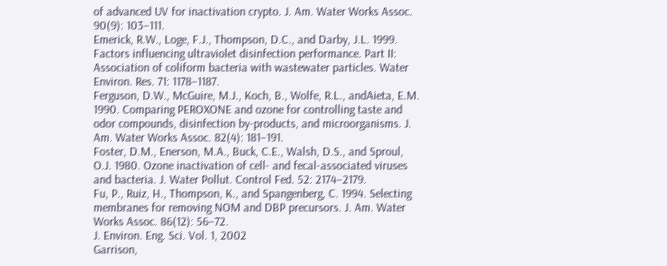of advanced UV for inactivation crypto. J. Am. Water Works Assoc.
90(9): 103–111.
Emerick, R.W., Loge, F.J., Thompson, D.C., and Darby, J.L. 1999.
Factors influencing ultraviolet disinfection performance. Part II:
Association of coliform bacteria with wastewater particles. Water
Environ. Res. 71: 1178–1187.
Ferguson, D.W., McGuire, M.J., Koch, B., Wolfe, R.L., andAieta, E.M.
1990. Comparing PEROXONE and ozone for controlling taste and
odor compounds, disinfection by-products, and microorganisms. J.
Am. Water Works Assoc. 82(4): 181–191.
Foster, D.M., Enerson, M.A., Buck, C.E., Walsh, D.S., and Sproul,
O.J. 1980. Ozone inactivation of cell- and fecal-associated viruses
and bacteria. J. Water Pollut. Control Fed. 52: 2174–2179.
Fu, P., Ruiz, H., Thompson, K., and Spangenberg, C. 1994. Selecting
membranes for removing NOM and DBP precursors. J. Am. Water
Works Assoc. 86(12): 56–72.
J. Environ. Eng. Sci. Vol. 1, 2002
Garrison,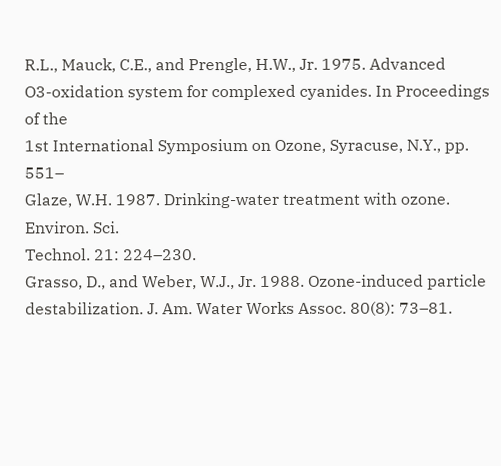R.L., Mauck, C.E., and Prengle, H.W., Jr. 1975. Advanced
O3-oxidation system for complexed cyanides. In Proceedings of the
1st International Symposium on Ozone, Syracuse, N.Y., pp. 551–
Glaze, W.H. 1987. Drinking-water treatment with ozone. Environ. Sci.
Technol. 21: 224–230.
Grasso, D., and Weber, W.J., Jr. 1988. Ozone-induced particle destabilization. J. Am. Water Works Assoc. 80(8): 73–81.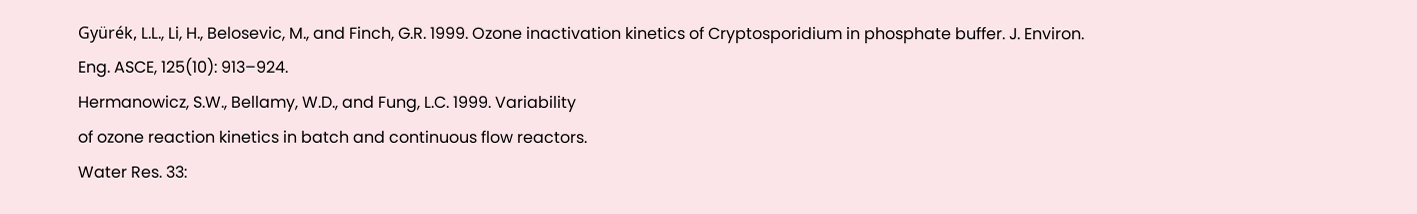Gyürék, L.L., Li, H., Belosevic, M., and Finch, G.R. 1999. Ozone inactivation kinetics of Cryptosporidium in phosphate buffer. J. Environ.
Eng. ASCE, 125(10): 913–924.
Hermanowicz, S.W., Bellamy, W.D., and Fung, L.C. 1999. Variability
of ozone reaction kinetics in batch and continuous flow reactors.
Water Res. 33: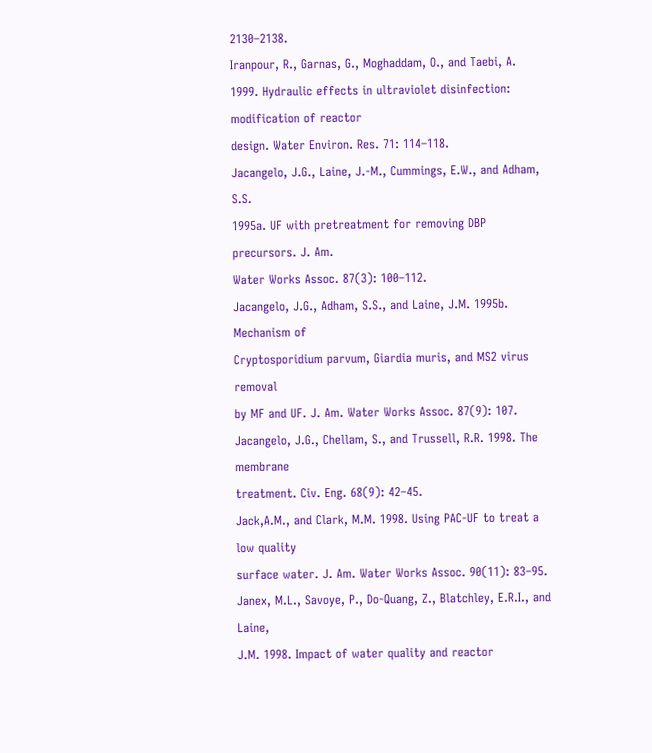2130–2138.
Iranpour, R., Garnas, G., Moghaddam, O., and Taebi, A. 1999. Hydraulic effects in ultraviolet disinfection: modification of reactor
design. Water Environ. Res. 71: 114–118.
Jacangelo, J.G., Laine, J.-M., Cummings, E.W., and Adham, S.S.
1995a. UF with pretreatment for removing DBP precursors. J. Am.
Water Works Assoc. 87(3): 100–112.
Jacangelo, J.G., Adham, S.S., and Laine, J.M. 1995b. Mechanism of
Cryptosporidium parvum, Giardia muris, and MS2 virus removal
by MF and UF. J. Am. Water Works Assoc. 87(9): 107.
Jacangelo, J.G., Chellam, S., and Trussell, R.R. 1998. The membrane
treatment. Civ. Eng. 68(9): 42–45.
Jack,A.M., and Clark, M.M. 1998. Using PAC-UF to treat a low quality
surface water. J. Am. Water Works Assoc. 90(11): 83–95.
Janex, M.L., Savoye, P., Do-Quang, Z., Blatchley, E.R.I., and Laine,
J.M. 1998. Impact of water quality and reactor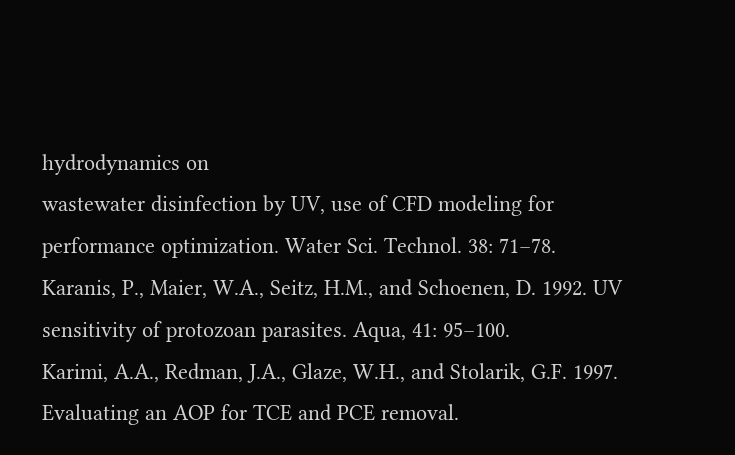hydrodynamics on
wastewater disinfection by UV, use of CFD modeling for performance optimization. Water Sci. Technol. 38: 71–78.
Karanis, P., Maier, W.A., Seitz, H.M., and Schoenen, D. 1992. UV
sensitivity of protozoan parasites. Aqua, 41: 95–100.
Karimi, A.A., Redman, J.A., Glaze, W.H., and Stolarik, G.F. 1997.
Evaluating an AOP for TCE and PCE removal.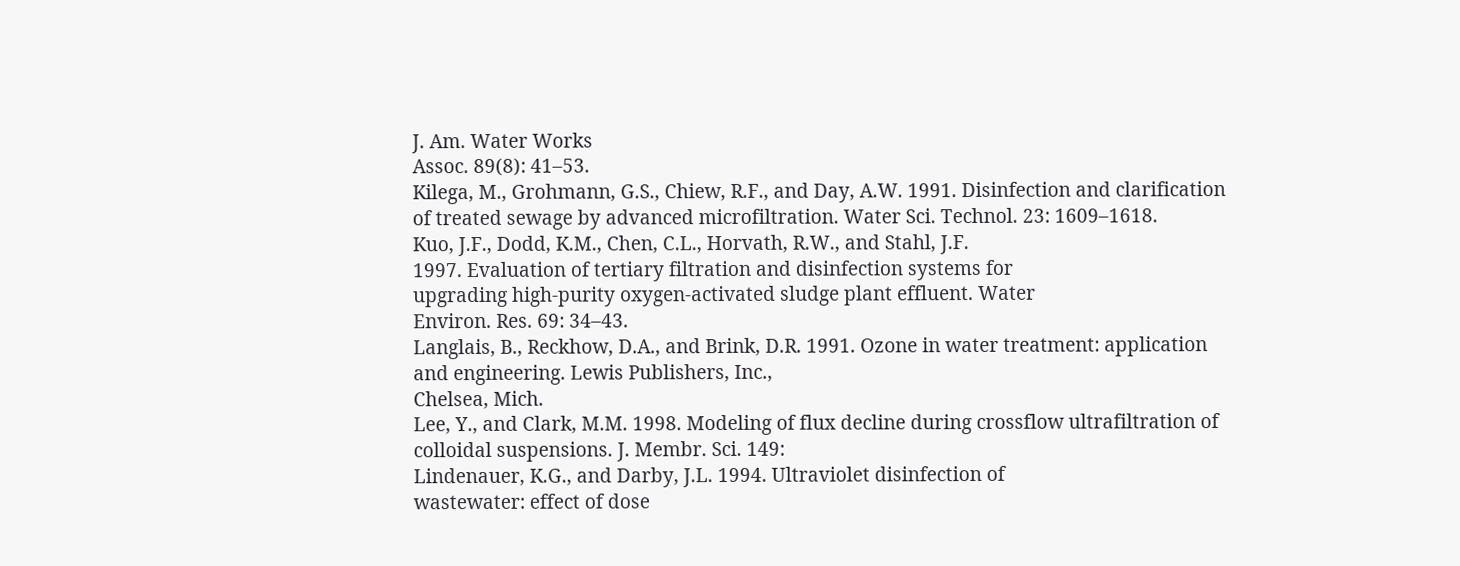J. Am. Water Works
Assoc. 89(8): 41–53.
Kilega, M., Grohmann, G.S., Chiew, R.F., and Day, A.W. 1991. Disinfection and clarification of treated sewage by advanced microfiltration. Water Sci. Technol. 23: 1609–1618.
Kuo, J.F., Dodd, K.M., Chen, C.L., Horvath, R.W., and Stahl, J.F.
1997. Evaluation of tertiary filtration and disinfection systems for
upgrading high-purity oxygen-activated sludge plant effluent. Water
Environ. Res. 69: 34–43.
Langlais, B., Reckhow, D.A., and Brink, D.R. 1991. Ozone in water treatment: application and engineering. Lewis Publishers, Inc.,
Chelsea, Mich.
Lee, Y., and Clark, M.M. 1998. Modeling of flux decline during crossflow ultrafiltration of colloidal suspensions. J. Membr. Sci. 149:
Lindenauer, K.G., and Darby, J.L. 1994. Ultraviolet disinfection of
wastewater: effect of dose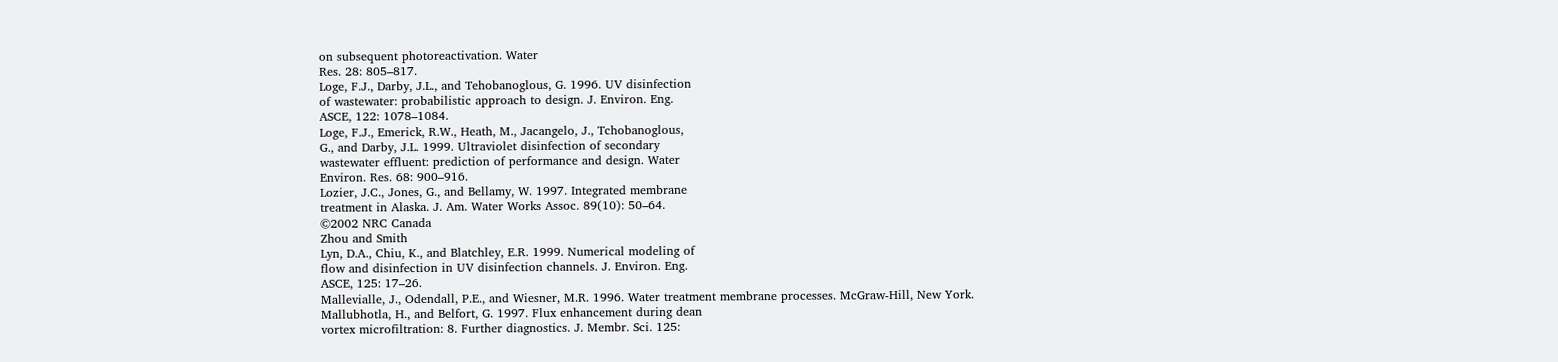on subsequent photoreactivation. Water
Res. 28: 805–817.
Loge, F.J., Darby, J.L., and Tehobanoglous, G. 1996. UV disinfection
of wastewater: probabilistic approach to design. J. Environ. Eng.
ASCE, 122: 1078–1084.
Loge, F.J., Emerick, R.W., Heath, M., Jacangelo, J., Tchobanoglous,
G., and Darby, J.L. 1999. Ultraviolet disinfection of secondary
wastewater effluent: prediction of performance and design. Water
Environ. Res. 68: 900–916.
Lozier, J.C., Jones, G., and Bellamy, W. 1997. Integrated membrane
treatment in Alaska. J. Am. Water Works Assoc. 89(10): 50–64.
©2002 NRC Canada
Zhou and Smith
Lyn, D.A., Chiu, K., and Blatchley, E.R. 1999. Numerical modeling of
flow and disinfection in UV disinfection channels. J. Environ. Eng.
ASCE, 125: 17–26.
Mallevialle, J., Odendall, P.E., and Wiesner, M.R. 1996. Water treatment membrane processes. McGraw-Hill, New York.
Mallubhotla, H., and Belfort, G. 1997. Flux enhancement during dean
vortex microfiltration: 8. Further diagnostics. J. Membr. Sci. 125: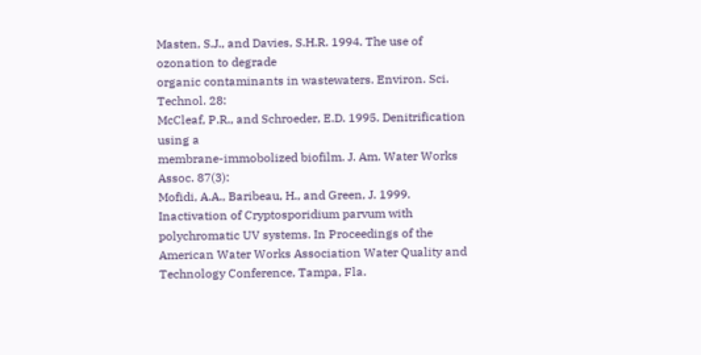Masten, S.J., and Davies, S.H.R. 1994. The use of ozonation to degrade
organic contaminants in wastewaters. Environ. Sci. Technol. 28:
McCleaf, P.R., and Schroeder, E.D. 1995. Denitrification using a
membrane-immobolized biofilm. J. Am. Water Works Assoc. 87(3):
Mofidi, A.A., Baribeau, H., and Green, J. 1999. Inactivation of Cryptosporidium parvum with polychromatic UV systems. In Proceedings of the American Water Works Association Water Quality and
Technology Conference, Tampa, Fla.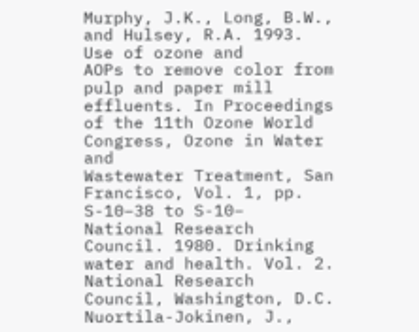Murphy, J.K., Long, B.W., and Hulsey, R.A. 1993. Use of ozone and
AOPs to remove color from pulp and paper mill effluents. In Proceedings of the 11th Ozone World Congress, Ozone in Water and
Wastewater Treatment, San Francisco, Vol. 1, pp. S-10–38 to S-10–
National Research Council. 1980. Drinking water and health. Vol. 2.
National Research Council, Washington, D.C.
Nuortila-Jokinen, J.,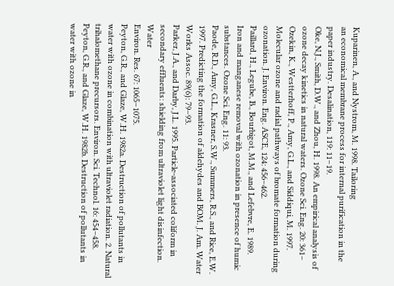Kuparinen, A., and Nystrom, M. 1998. Tailoring
an economical membrane process for internal purification in the
paper industry. Desalination, 119: 11–19.
Oke, N.J., Smith, D.W., and Zhou, H. 1998. An empirical analysis of
ozone decay kinetics in natural waters. Ozone Sci. Eng. 20: 361–
Ozekin, K., Westterhoff, P., Amy, G.L., and Siddiqui, M. 1997. Molecular ozone and radial pathways of bromate formation during ozonation. J. Environ. Eng. ASCE, 124: 456–462.
Paillard, H., Legube, B., Bourbigot, M.M., and Lefebvre, E. 1989.
Iron and manganese removal with ozonation in presence of humic
substances. Ozone Sci. Eng. 11: 93.
Paode, R.D., Amy, G.L., Krasner, S.W., Summers, R.S., and Rice, E.W.
1997. Predicting the formation of aldehydes and BOM. J. Am. Water
Works Assoc. 89(6): 79–93.
Parker, J.A., and Darby, J.L. 1995. Particle-associated coliform in secondary effluents: shielding from ultraviolet light disinfection. Water
Environ. Res. 67: 1065–1075.
Peyton, G.R., and Glaze, W.H. 1982a. Destruction of pollutants in water with ozone in combination with ultraviolet radiation. 2. Natural
trihalomethane precursors. Environ. Sci. Technol. 16: 454–458.
Peyton, G.R., and Glaze, W.H. 1982b. Destruction of pollutants in
water with ozone in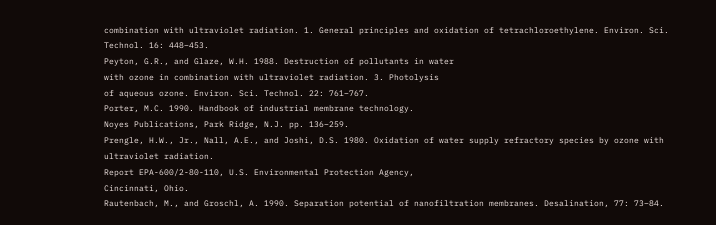combination with ultraviolet radiation. 1. General principles and oxidation of tetrachloroethylene. Environ. Sci.
Technol. 16: 448–453.
Peyton, G.R., and Glaze, W.H. 1988. Destruction of pollutants in water
with ozone in combination with ultraviolet radiation. 3. Photolysis
of aqueous ozone. Environ. Sci. Technol. 22: 761–767.
Porter, M.C. 1990. Handbook of industrial membrane technology.
Noyes Publications, Park Ridge, N.J. pp. 136–259.
Prengle, H.W., Jr., Nall, A.E., and Joshi, D.S. 1980. Oxidation of water supply refractory species by ozone with ultraviolet radiation.
Report EPA-600/2-80-110, U.S. Environmental Protection Agency,
Cincinnati, Ohio.
Rautenbach, M., and Groschl, A. 1990. Separation potential of nanofiltration membranes. Desalination, 77: 73–84.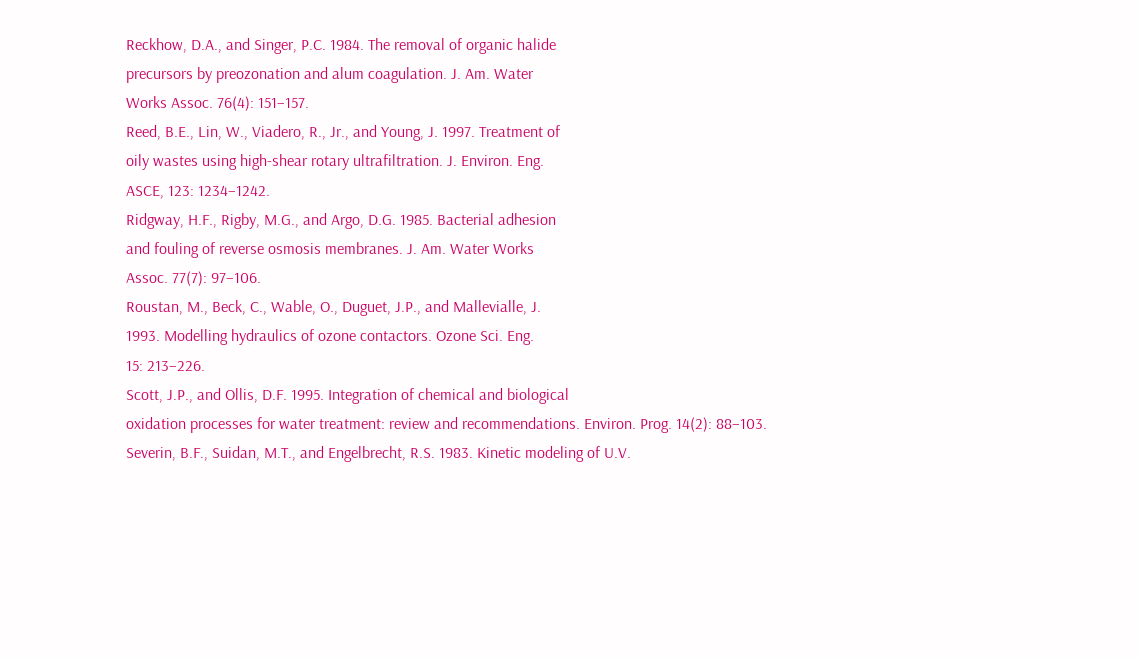Reckhow, D.A., and Singer, P.C. 1984. The removal of organic halide
precursors by preozonation and alum coagulation. J. Am. Water
Works Assoc. 76(4): 151–157.
Reed, B.E., Lin, W., Viadero, R., Jr., and Young, J. 1997. Treatment of
oily wastes using high-shear rotary ultrafiltration. J. Environ. Eng.
ASCE, 123: 1234–1242.
Ridgway, H.F., Rigby, M.G., and Argo, D.G. 1985. Bacterial adhesion
and fouling of reverse osmosis membranes. J. Am. Water Works
Assoc. 77(7): 97–106.
Roustan, M., Beck, C., Wable, O., Duguet, J.P., and Mallevialle, J.
1993. Modelling hydraulics of ozone contactors. Ozone Sci. Eng.
15: 213–226.
Scott, J.P., and Ollis, D.F. 1995. Integration of chemical and biological
oxidation processes for water treatment: review and recommendations. Environ. Prog. 14(2): 88–103.
Severin, B.F., Suidan, M.T., and Engelbrecht, R.S. 1983. Kinetic modeling of U.V.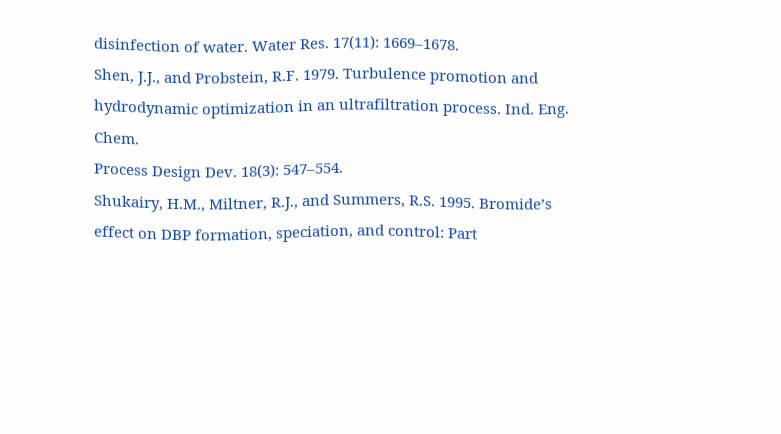disinfection of water. Water Res. 17(11): 1669–1678.
Shen, J.J., and Probstein, R.F. 1979. Turbulence promotion and hydrodynamic optimization in an ultrafiltration process. Ind. Eng. Chem.
Process Design Dev. 18(3): 547–554.
Shukairy, H.M., Miltner, R.J., and Summers, R.S. 1995. Bromide’s
effect on DBP formation, speciation, and control: Part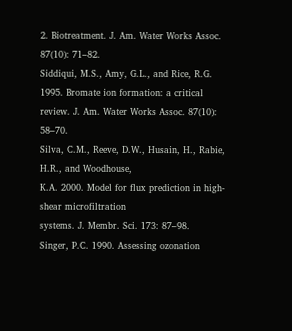2. Biotreatment. J. Am. Water Works Assoc. 87(10): 71–82.
Siddiqui, M.S., Amy, G.L., and Rice, R.G. 1995. Bromate ion formation: a critical review. J. Am. Water Works Assoc. 87(10): 58–70.
Silva, C.M., Reeve, D.W., Husain, H., Rabie, H.R., and Woodhouse,
K.A. 2000. Model for flux prediction in high-shear microfiltration
systems. J. Membr. Sci. 173: 87–98.
Singer, P.C. 1990. Assessing ozonation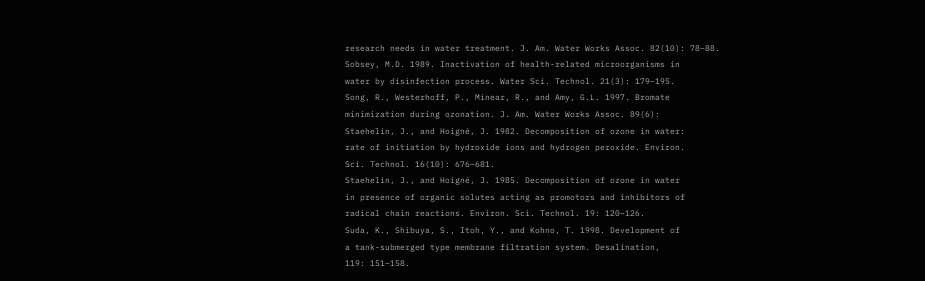research needs in water treatment. J. Am. Water Works Assoc. 82(10): 78–88.
Sobsey, M.D. 1989. Inactivation of health-related microorganisms in
water by disinfection process. Water Sci. Technol. 21(3): 179–195.
Song, R., Westerhoff, P., Minear, R., and Amy, G.L. 1997. Bromate
minimization during ozonation. J. Am. Water Works Assoc. 89(6):
Staehelin, J., and Hoigné, J. 1982. Decomposition of ozone in water:
rate of initiation by hydroxide ions and hydrogen peroxide. Environ.
Sci. Technol. 16(10): 676–681.
Staehelin, J., and Hoigné, J. 1985. Decomposition of ozone in water
in presence of organic solutes acting as promotors and inhibitors of
radical chain reactions. Environ. Sci. Technol. 19: 120–126.
Suda, K., Shibuya, S., Itoh, Y., and Kohno, T. 1998. Development of
a tank-submerged type membrane filtration system. Desalination,
119: 151–158.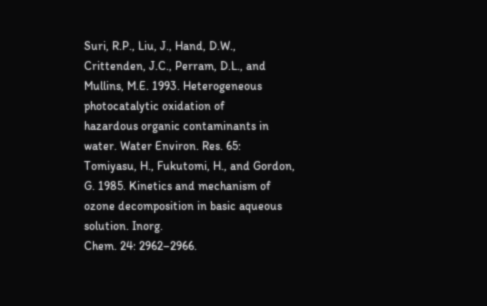Suri, R.P., Liu, J., Hand, D.W., Crittenden, J.C., Perram, D.L., and
Mullins, M.E. 1993. Heterogeneous photocatalytic oxidation of
hazardous organic contaminants in water. Water Environ. Res. 65:
Tomiyasu, H., Fukutomi, H., and Gordon, G. 1985. Kinetics and mechanism of ozone decomposition in basic aqueous solution. Inorg.
Chem. 24: 2962–2966.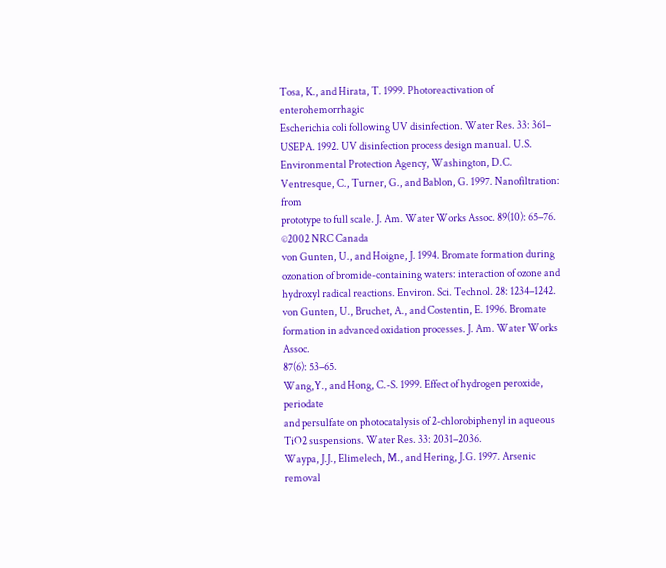Tosa, K., and Hirata, T. 1999. Photoreactivation of enterohemorrhagic
Escherichia coli following UV disinfection. Water Res. 33: 361–
USEPA. 1992. UV disinfection process design manual. U.S. Environmental Protection Agency, Washington, D.C.
Ventresque, C., Turner, G., and Bablon, G. 1997. Nanofiltration: from
prototype to full scale. J. Am. Water Works Assoc. 89(10): 65–76.
©2002 NRC Canada
von Gunten, U., and Hoigne, J. 1994. Bromate formation during ozonation of bromide-containing waters: interaction of ozone and hydroxyl radical reactions. Environ. Sci. Technol. 28: 1234–1242.
von Gunten, U., Bruchet, A., and Costentin, E. 1996. Bromate formation in advanced oxidation processes. J. Am. Water Works Assoc.
87(6): 53–65.
Wang,Y., and Hong, C.-S. 1999. Effect of hydrogen peroxide, periodate
and persulfate on photocatalysis of 2-chlorobiphenyl in aqueous
TiO2 suspensions. Water Res. 33: 2031–2036.
Waypa, J.J., Elimelech, M., and Hering, J.G. 1997. Arsenic removal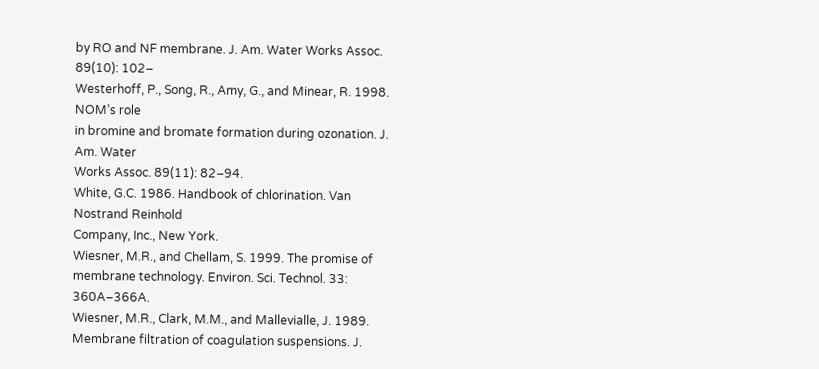by RO and NF membrane. J. Am. Water Works Assoc. 89(10): 102–
Westerhoff, P., Song, R., Amy, G., and Minear, R. 1998. NOM’s role
in bromine and bromate formation during ozonation. J. Am. Water
Works Assoc. 89(11): 82–94.
White, G.C. 1986. Handbook of chlorination. Van Nostrand Reinhold
Company, Inc., New York.
Wiesner, M.R., and Chellam, S. 1999. The promise of membrane technology. Environ. Sci. Technol. 33: 360A–366A.
Wiesner, M.R., Clark, M.M., and Mallevialle, J. 1989. Membrane filtration of coagulation suspensions. J.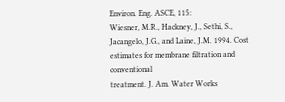Environ. Eng. ASCE, 115:
Wiesner, M.R., Hackney, J., Sethi, S., Jacangelo, J.G., and Laine, J.M. 1994. Cost estimates for membrane filtration and conventional
treatment. J. Am. Water Works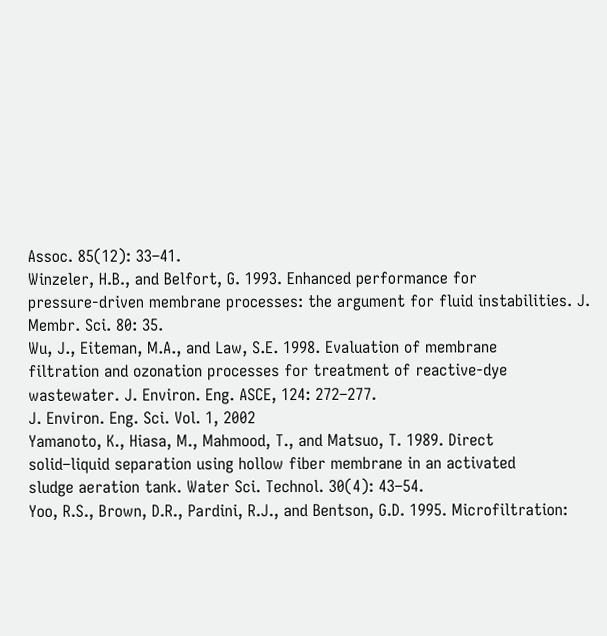Assoc. 85(12): 33–41.
Winzeler, H.B., and Belfort, G. 1993. Enhanced performance for
pressure-driven membrane processes: the argument for fluid instabilities. J. Membr. Sci. 80: 35.
Wu, J., Eiteman, M.A., and Law, S.E. 1998. Evaluation of membrane
filtration and ozonation processes for treatment of reactive-dye
wastewater. J. Environ. Eng. ASCE, 124: 272–277.
J. Environ. Eng. Sci. Vol. 1, 2002
Yamanoto, K., Hiasa, M., Mahmood, T., and Matsuo, T. 1989. Direct
solid–liquid separation using hollow fiber membrane in an activated
sludge aeration tank. Water Sci. Technol. 30(4): 43–54.
Yoo, R.S., Brown, D.R., Pardini, R.J., and Bentson, G.D. 1995. Microfiltration: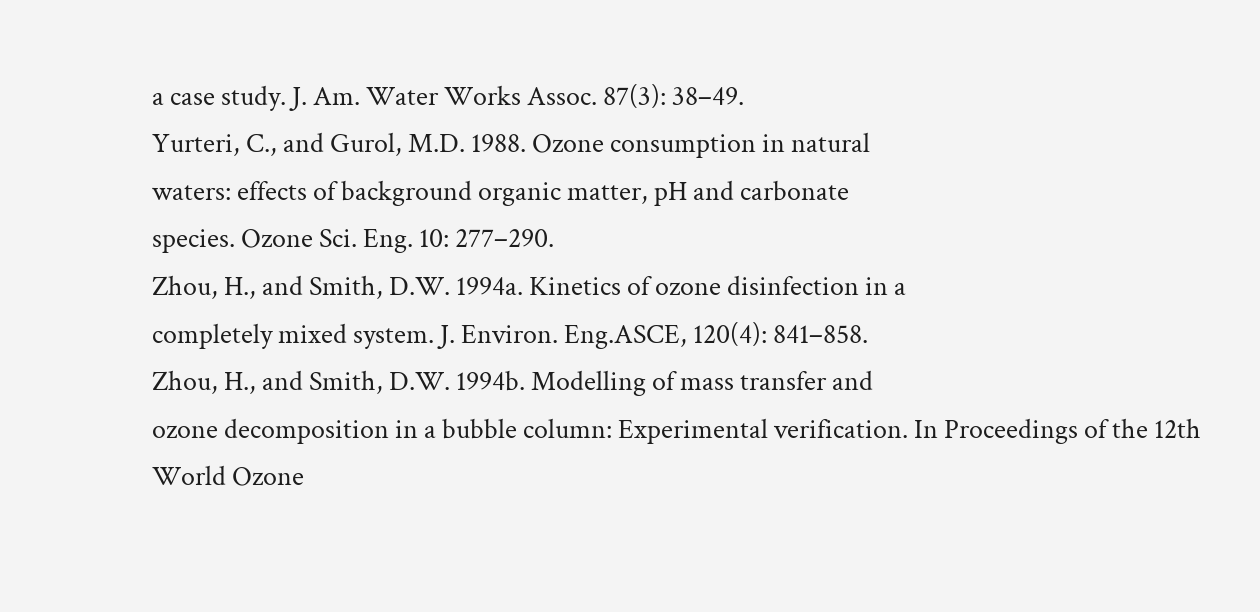a case study. J. Am. Water Works Assoc. 87(3): 38–49.
Yurteri, C., and Gurol, M.D. 1988. Ozone consumption in natural
waters: effects of background organic matter, pH and carbonate
species. Ozone Sci. Eng. 10: 277–290.
Zhou, H., and Smith, D.W. 1994a. Kinetics of ozone disinfection in a
completely mixed system. J. Environ. Eng.ASCE, 120(4): 841–858.
Zhou, H., and Smith, D.W. 1994b. Modelling of mass transfer and
ozone decomposition in a bubble column: Experimental verification. In Proceedings of the 12th World Ozone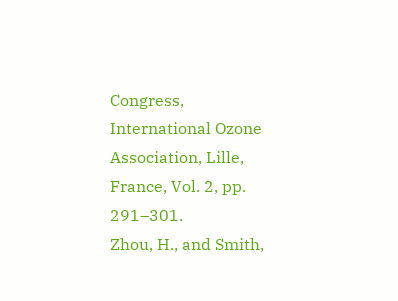Congress, International Ozone Association, Lille, France, Vol. 2, pp. 291–301.
Zhou, H., and Smith,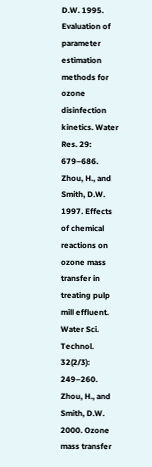D.W. 1995. Evaluation of parameter estimation
methods for ozone disinfection kinetics. Water Res. 29: 679–686.
Zhou, H., and Smith, D.W. 1997. Effects of chemical reactions on
ozone mass transfer in treating pulp mill effluent. Water Sci. Technol. 32(2/3): 249–260.
Zhou, H., and Smith, D.W. 2000. Ozone mass transfer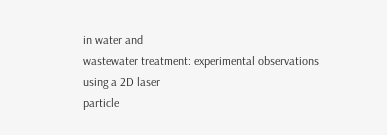in water and
wastewater treatment: experimental observations using a 2D laser
particle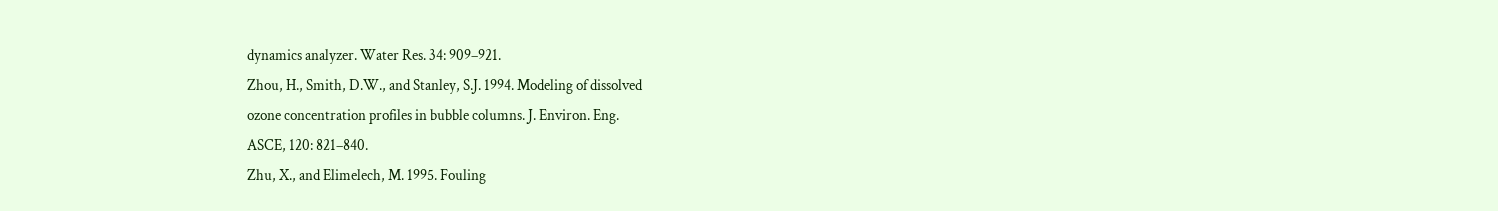dynamics analyzer. Water Res. 34: 909–921.
Zhou, H., Smith, D.W., and Stanley, S.J. 1994. Modeling of dissolved
ozone concentration profiles in bubble columns. J. Environ. Eng.
ASCE, 120: 821–840.
Zhu, X., and Elimelech, M. 1995. Fouling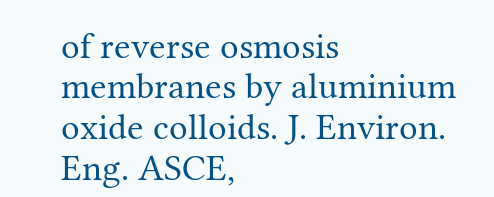of reverse osmosis membranes by aluminium oxide colloids. J. Environ. Eng. ASCE,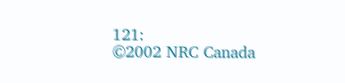121:
©2002 NRC Canada